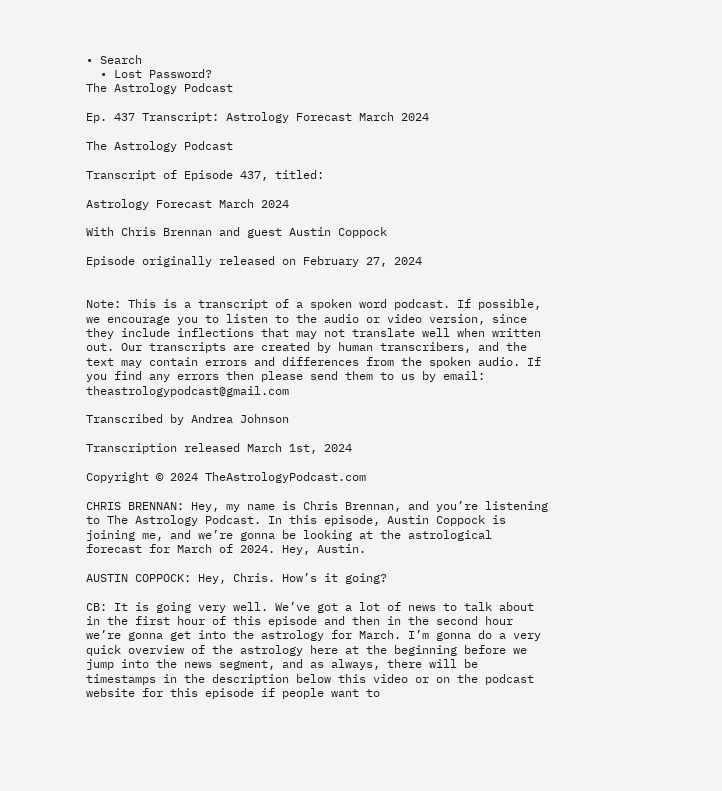• Search
  • Lost Password?
The Astrology Podcast

Ep. 437 Transcript: Astrology Forecast March 2024

The Astrology Podcast

Transcript of Episode 437, titled:

Astrology Forecast March 2024

With Chris Brennan and guest Austin Coppock

Episode originally released on February 27, 2024


Note: This is a transcript of a spoken word podcast. If possible, we encourage you to listen to the audio or video version, since they include inflections that may not translate well when written out. Our transcripts are created by human transcribers, and the text may contain errors and differences from the spoken audio. If you find any errors then please send them to us by email: theastrologypodcast@gmail.com

Transcribed by Andrea Johnson

Transcription released March 1st, 2024

Copyright © 2024 TheAstrologyPodcast.com

CHRIS BRENNAN: Hey, my name is Chris Brennan, and you’re listening to The Astrology Podcast. In this episode, Austin Coppock is joining me, and we’re gonna be looking at the astrological forecast for March of 2024. Hey, Austin.

AUSTIN COPPOCK: Hey, Chris. How’s it going?

CB: It is going very well. We’ve got a lot of news to talk about in the first hour of this episode and then in the second hour we’re gonna get into the astrology for March. I’m gonna do a very quick overview of the astrology here at the beginning before we jump into the news segment, and as always, there will be timestamps in the description below this video or on the podcast website for this episode if people want to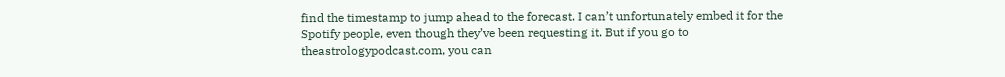find the timestamp to jump ahead to the forecast. I can’t unfortunately embed it for the Spotify people, even though they’ve been requesting it. But if you go to theastrologypodcast.com, you can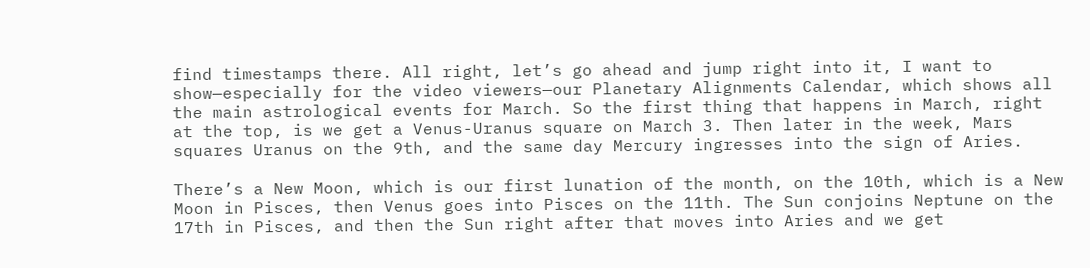find timestamps there. All right, let’s go ahead and jump right into it, I want to show—especially for the video viewers—our Planetary Alignments Calendar, which shows all the main astrological events for March. So the first thing that happens in March, right at the top, is we get a Venus-Uranus square on March 3. Then later in the week, Mars squares Uranus on the 9th, and the same day Mercury ingresses into the sign of Aries.

There’s a New Moon, which is our first lunation of the month, on the 10th, which is a New Moon in Pisces, then Venus goes into Pisces on the 11th. The Sun conjoins Neptune on the 17th in Pisces, and then the Sun right after that moves into Aries and we get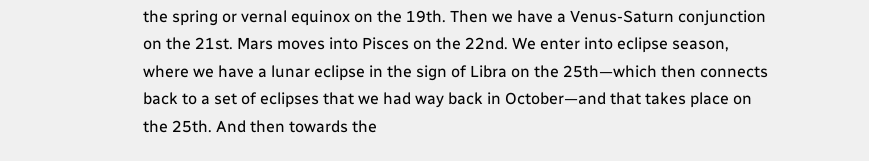the spring or vernal equinox on the 19th. Then we have a Venus-Saturn conjunction on the 21st. Mars moves into Pisces on the 22nd. We enter into eclipse season, where we have a lunar eclipse in the sign of Libra on the 25th—which then connects back to a set of eclipses that we had way back in October—and that takes place on the 25th. And then towards the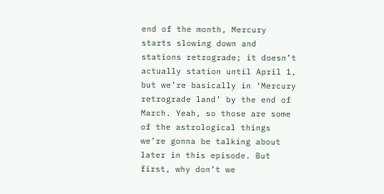end of the month, Mercury starts slowing down and stations retrograde; it doesn’t actually station until April 1, but we’re basically in ‘Mercury retrograde land’ by the end of March. Yeah, so those are some of the astrological things we’re gonna be talking about later in this episode. But first, why don’t we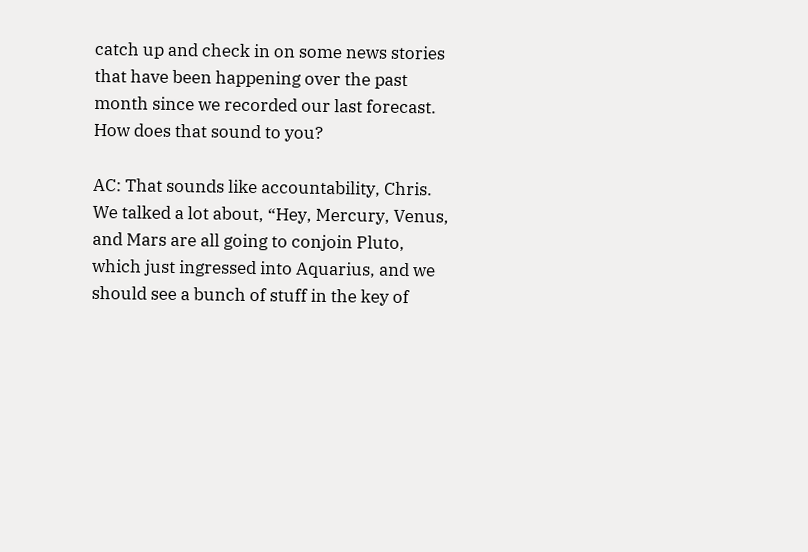catch up and check in on some news stories that have been happening over the past month since we recorded our last forecast. How does that sound to you?

AC: That sounds like accountability, Chris. We talked a lot about, “Hey, Mercury, Venus, and Mars are all going to conjoin Pluto, which just ingressed into Aquarius, and we should see a bunch of stuff in the key of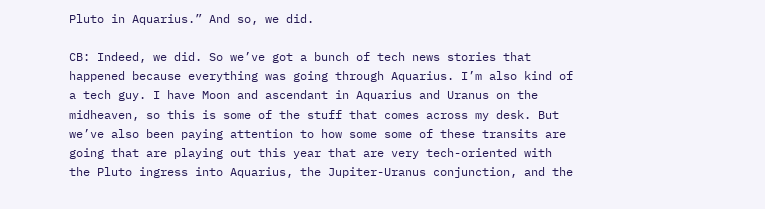Pluto in Aquarius.” And so, we did.

CB: Indeed, we did. So we’ve got a bunch of tech news stories that happened because everything was going through Aquarius. I’m also kind of a tech guy. I have Moon and ascendant in Aquarius and Uranus on the midheaven, so this is some of the stuff that comes across my desk. But we’ve also been paying attention to how some some of these transits are going that are playing out this year that are very tech-oriented with the Pluto ingress into Aquarius, the Jupiter-Uranus conjunction, and the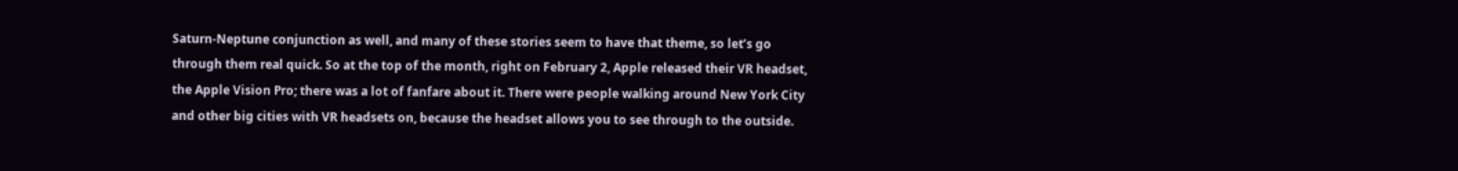Saturn-Neptune conjunction as well, and many of these stories seem to have that theme, so let’s go through them real quick. So at the top of the month, right on February 2, Apple released their VR headset, the Apple Vision Pro; there was a lot of fanfare about it. There were people walking around New York City and other big cities with VR headsets on, because the headset allows you to see through to the outside.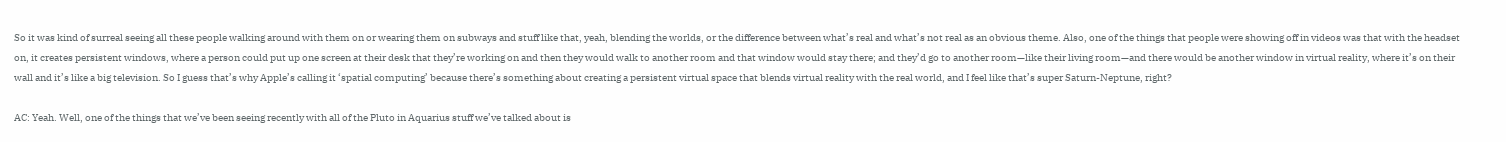So it was kind of surreal seeing all these people walking around with them on or wearing them on subways and stuff like that, yeah, blending the worlds, or the difference between what’s real and what’s not real as an obvious theme. Also, one of the things that people were showing off in videos was that with the headset on, it creates persistent windows, where a person could put up one screen at their desk that they’re working on and then they would walk to another room and that window would stay there; and they’d go to another room—like their living room—and there would be another window in virtual reality, where it’s on their wall and it’s like a big television. So I guess that’s why Apple’s calling it ‘spatial computing’ because there’s something about creating a persistent virtual space that blends virtual reality with the real world, and I feel like that’s super Saturn-Neptune, right?

AC: Yeah. Well, one of the things that we’ve been seeing recently with all of the Pluto in Aquarius stuff we’ve talked about is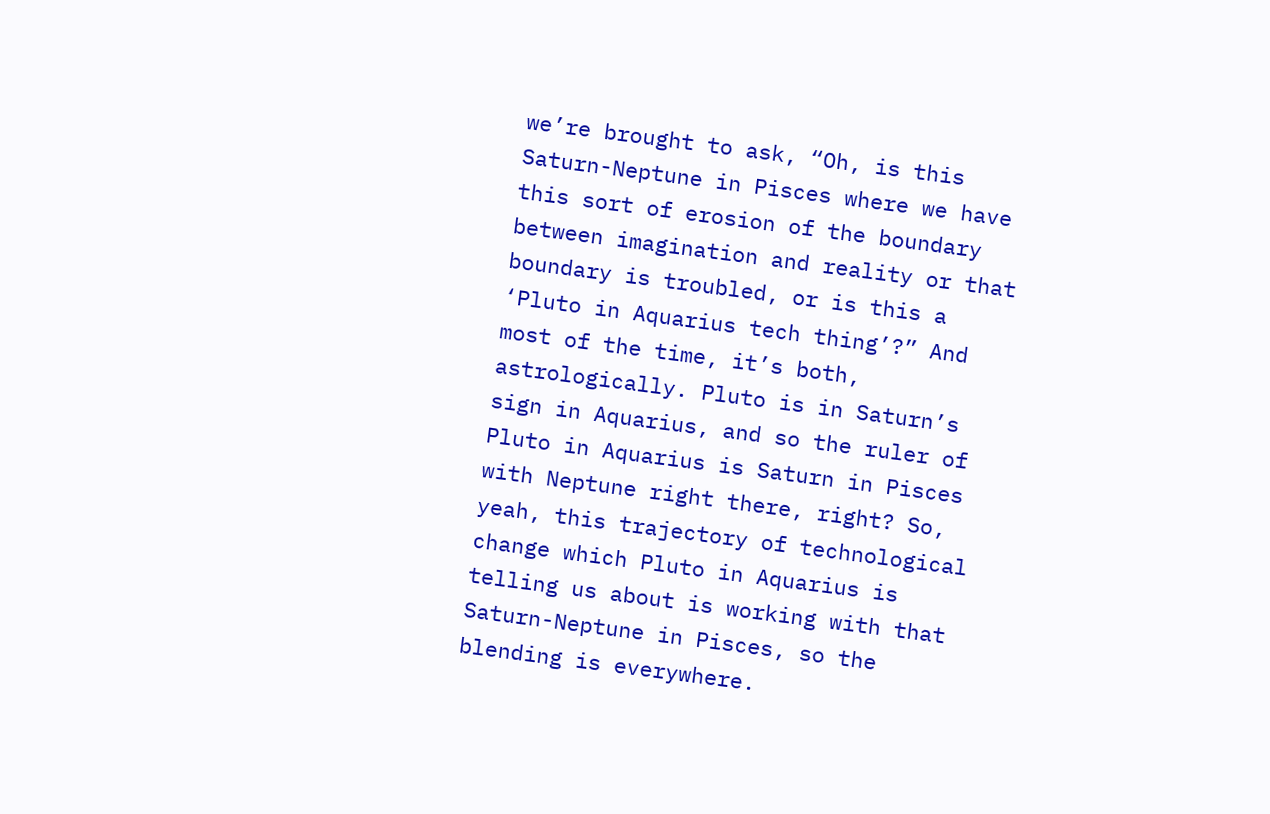we’re brought to ask, “Oh, is this Saturn-Neptune in Pisces where we have this sort of erosion of the boundary between imagination and reality or that boundary is troubled, or is this a ‘Pluto in Aquarius tech thing’?” And most of the time, it’s both, astrologically. Pluto is in Saturn’s sign in Aquarius, and so the ruler of Pluto in Aquarius is Saturn in Pisces with Neptune right there, right? So, yeah, this trajectory of technological change which Pluto in Aquarius is telling us about is working with that Saturn-Neptune in Pisces, so the blending is everywhere.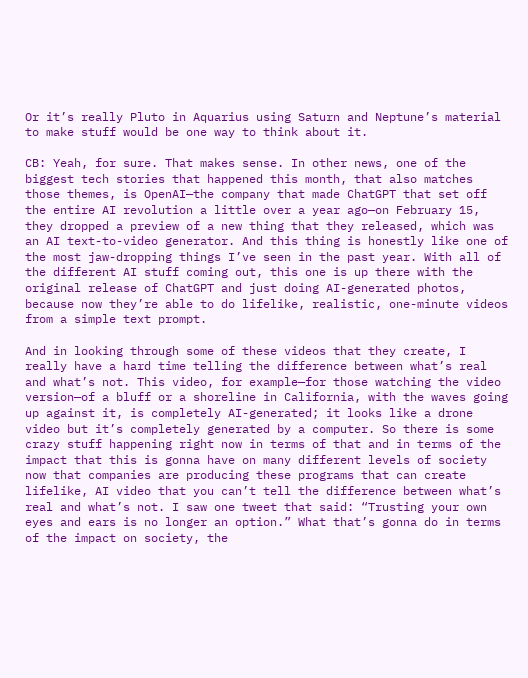Or it’s really Pluto in Aquarius using Saturn and Neptune’s material to make stuff would be one way to think about it.

CB: Yeah, for sure. That makes sense. In other news, one of the biggest tech stories that happened this month, that also matches those themes, is OpenAI—the company that made ChatGPT that set off the entire AI revolution a little over a year ago—on February 15, they dropped a preview of a new thing that they released, which was an AI text-to-video generator. And this thing is honestly like one of the most jaw-dropping things I’ve seen in the past year. With all of the different AI stuff coming out, this one is up there with the original release of ChatGPT and just doing AI-generated photos, because now they’re able to do lifelike, realistic, one-minute videos from a simple text prompt.

And in looking through some of these videos that they create, I really have a hard time telling the difference between what’s real and what’s not. This video, for example—for those watching the video version—of a bluff or a shoreline in California, with the waves going up against it, is completely AI-generated; it looks like a drone video but it’s completely generated by a computer. So there is some crazy stuff happening right now in terms of that and in terms of the impact that this is gonna have on many different levels of society now that companies are producing these programs that can create lifelike, AI video that you can’t tell the difference between what’s real and what’s not. I saw one tweet that said: “Trusting your own eyes and ears is no longer an option.” What that’s gonna do in terms of the impact on society, the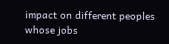impact on different peoples whose jobs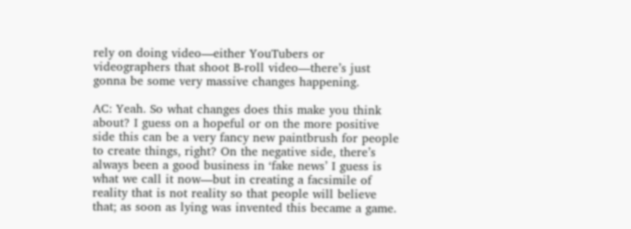rely on doing video—either YouTubers or videographers that shoot B-roll video—there’s just gonna be some very massive changes happening.

AC: Yeah. So what changes does this make you think about? I guess on a hopeful or on the more positive side this can be a very fancy new paintbrush for people to create things, right? On the negative side, there’s always been a good business in ‘fake news’ I guess is what we call it now—but in creating a facsimile of reality that is not reality so that people will believe that; as soon as lying was invented this became a game.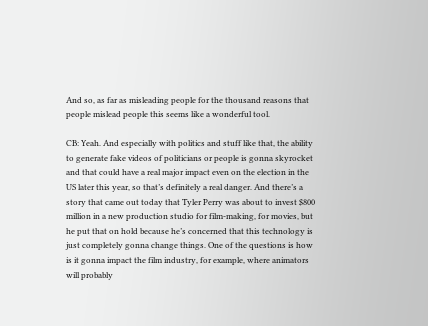And so, as far as misleading people for the thousand reasons that people mislead people this seems like a wonderful tool.

CB: Yeah. And especially with politics and stuff like that, the ability to generate fake videos of politicians or people is gonna skyrocket and that could have a real major impact even on the election in the US later this year, so that’s definitely a real danger. And there’s a story that came out today that Tyler Perry was about to invest $800 million in a new production studio for film-making, for movies, but he put that on hold because he’s concerned that this technology is just completely gonna change things. One of the questions is how is it gonna impact the film industry, for example, where animators will probably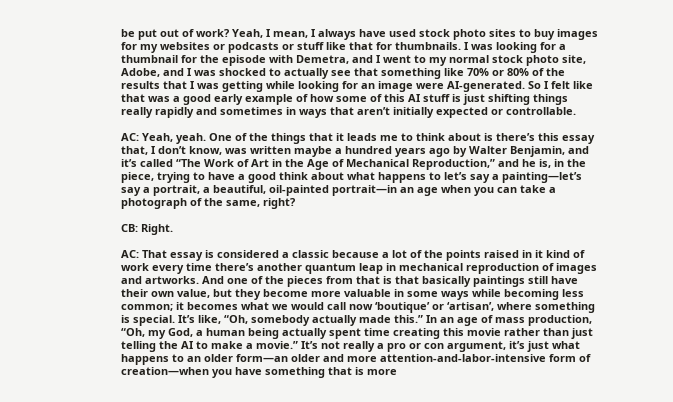be put out of work? Yeah, I mean, I always have used stock photo sites to buy images for my websites or podcasts or stuff like that for thumbnails. I was looking for a thumbnail for the episode with Demetra, and I went to my normal stock photo site, Adobe, and I was shocked to actually see that something like 70% or 80% of the results that I was getting while looking for an image were AI-generated. So I felt like that was a good early example of how some of this AI stuff is just shifting things really rapidly and sometimes in ways that aren’t initially expected or controllable.

AC: Yeah, yeah. One of the things that it leads me to think about is there’s this essay that, I don’t know, was written maybe a hundred years ago by Walter Benjamin, and it’s called “The Work of Art in the Age of Mechanical Reproduction,” and he is, in the piece, trying to have a good think about what happens to let’s say a painting—let’s say a portrait, a beautiful, oil-painted portrait—in an age when you can take a photograph of the same, right?

CB: Right.

AC: That essay is considered a classic because a lot of the points raised in it kind of work every time there’s another quantum leap in mechanical reproduction of images and artworks. And one of the pieces from that is that basically paintings still have their own value, but they become more valuable in some ways while becoming less common; it becomes what we would call now ‘boutique’ or ‘artisan’, where something is special. It’s like, “Oh, somebody actually made this.” In an age of mass production, “Oh, my God, a human being actually spent time creating this movie rather than just telling the AI to make a movie.” It’s not really a pro or con argument, it’s just what happens to an older form—an older and more attention-and-labor-intensive form of creation—when you have something that is more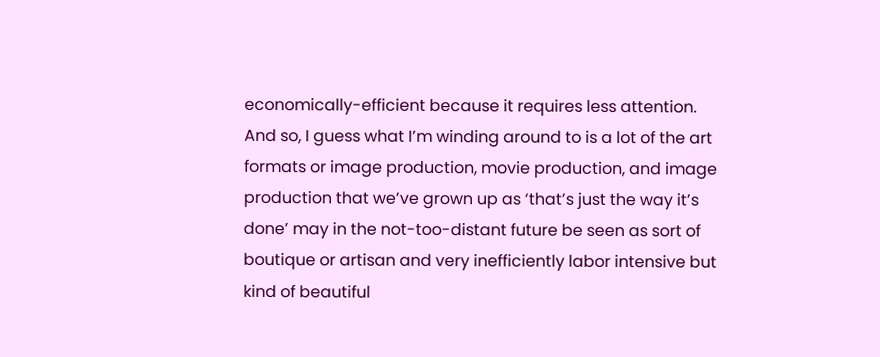economically-efficient because it requires less attention. And so, I guess what I’m winding around to is a lot of the art formats or image production, movie production, and image production that we’ve grown up as ‘that’s just the way it’s done’ may in the not-too-distant future be seen as sort of boutique or artisan and very inefficiently labor intensive but kind of beautiful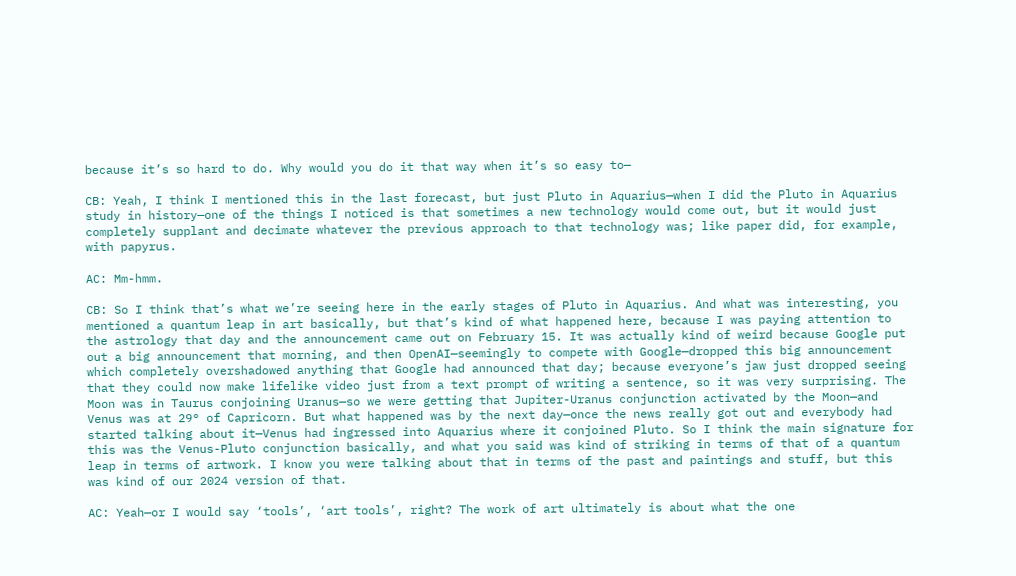because it’s so hard to do. Why would you do it that way when it’s so easy to—

CB: Yeah, I think I mentioned this in the last forecast, but just Pluto in Aquarius—when I did the Pluto in Aquarius study in history—one of the things I noticed is that sometimes a new technology would come out, but it would just completely supplant and decimate whatever the previous approach to that technology was; like paper did, for example, with papyrus.

AC: Mm-hmm.

CB: So I think that’s what we’re seeing here in the early stages of Pluto in Aquarius. And what was interesting, you mentioned a quantum leap in art basically, but that’s kind of what happened here, because I was paying attention to the astrology that day and the announcement came out on February 15. It was actually kind of weird because Google put out a big announcement that morning, and then OpenAI—seemingly to compete with Google—dropped this big announcement which completely overshadowed anything that Google had announced that day; because everyone’s jaw just dropped seeing that they could now make lifelike video just from a text prompt of writing a sentence, so it was very surprising. The Moon was in Taurus conjoining Uranus—so we were getting that Jupiter-Uranus conjunction activated by the Moon—and Venus was at 29° of Capricorn. But what happened was by the next day—once the news really got out and everybody had started talking about it—Venus had ingressed into Aquarius where it conjoined Pluto. So I think the main signature for this was the Venus-Pluto conjunction basically, and what you said was kind of striking in terms of that of a quantum leap in terms of artwork. I know you were talking about that in terms of the past and paintings and stuff, but this was kind of our 2024 version of that.

AC: Yeah—or I would say ‘tools’, ‘art tools’, right? The work of art ultimately is about what the one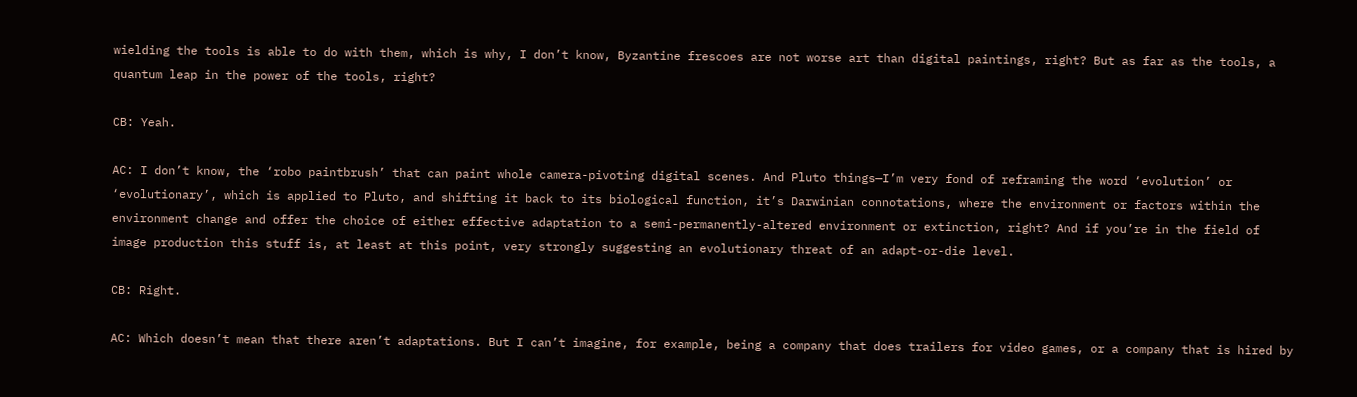wielding the tools is able to do with them, which is why, I don’t know, Byzantine frescoes are not worse art than digital paintings, right? But as far as the tools, a quantum leap in the power of the tools, right?

CB: Yeah.

AC: I don’t know, the ‘robo paintbrush’ that can paint whole camera-pivoting digital scenes. And Pluto things—I’m very fond of reframing the word ‘evolution’ or ‘evolutionary’, which is applied to Pluto, and shifting it back to its biological function, it’s Darwinian connotations, where the environment or factors within the environment change and offer the choice of either effective adaptation to a semi-permanently-altered environment or extinction, right? And if you’re in the field of image production this stuff is, at least at this point, very strongly suggesting an evolutionary threat of an adapt-or-die level.

CB: Right.

AC: Which doesn’t mean that there aren’t adaptations. But I can’t imagine, for example, being a company that does trailers for video games, or a company that is hired by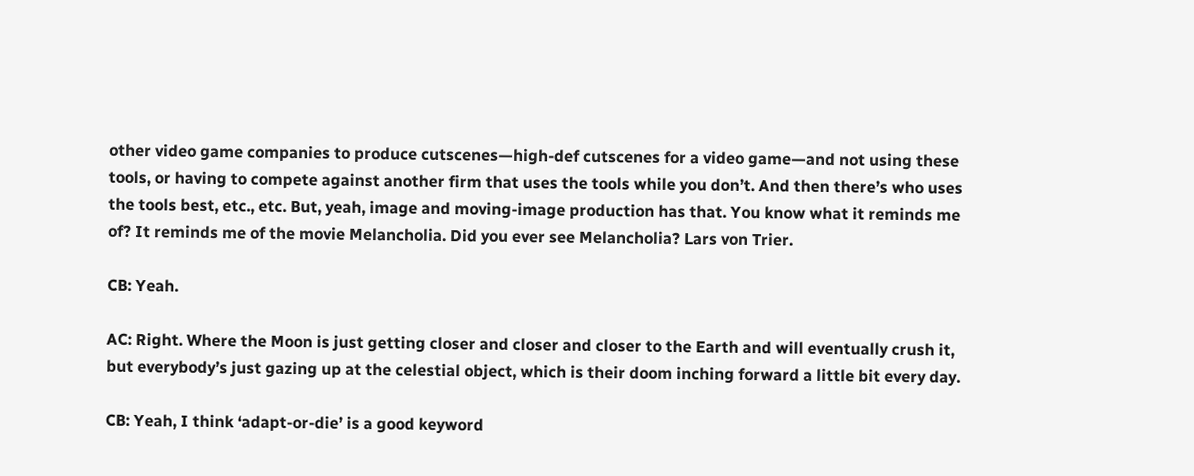other video game companies to produce cutscenes—high-def cutscenes for a video game—and not using these tools, or having to compete against another firm that uses the tools while you don’t. And then there’s who uses the tools best, etc., etc. But, yeah, image and moving-image production has that. You know what it reminds me of? It reminds me of the movie Melancholia. Did you ever see Melancholia? Lars von Trier.

CB: Yeah.

AC: Right. Where the Moon is just getting closer and closer and closer to the Earth and will eventually crush it, but everybody’s just gazing up at the celestial object, which is their doom inching forward a little bit every day.

CB: Yeah, I think ‘adapt-or-die’ is a good keyword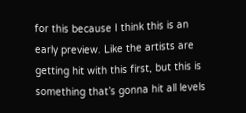for this because I think this is an early preview. Like the artists are getting hit with this first, but this is something that’s gonna hit all levels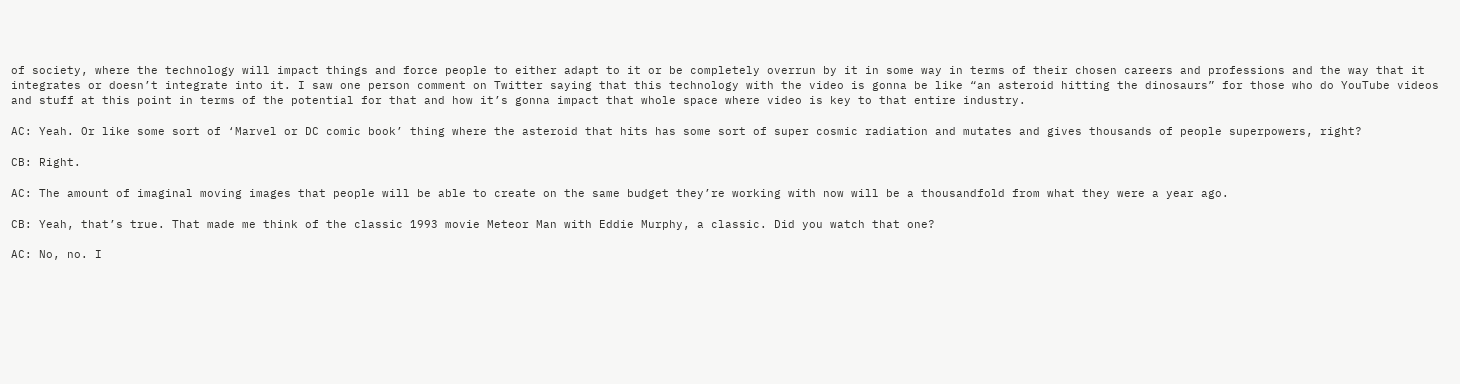of society, where the technology will impact things and force people to either adapt to it or be completely overrun by it in some way in terms of their chosen careers and professions and the way that it integrates or doesn’t integrate into it. I saw one person comment on Twitter saying that this technology with the video is gonna be like “an asteroid hitting the dinosaurs” for those who do YouTube videos and stuff at this point in terms of the potential for that and how it’s gonna impact that whole space where video is key to that entire industry.

AC: Yeah. Or like some sort of ‘Marvel or DC comic book’ thing where the asteroid that hits has some sort of super cosmic radiation and mutates and gives thousands of people superpowers, right?

CB: Right.

AC: The amount of imaginal moving images that people will be able to create on the same budget they’re working with now will be a thousandfold from what they were a year ago.

CB: Yeah, that’s true. That made me think of the classic 1993 movie Meteor Man with Eddie Murphy, a classic. Did you watch that one?

AC: No, no. I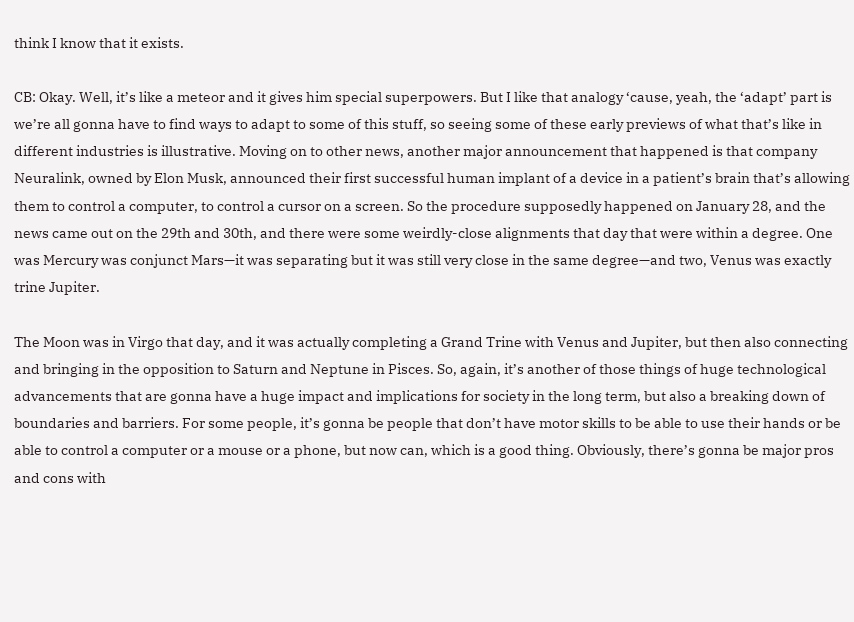think I know that it exists.

CB: Okay. Well, it’s like a meteor and it gives him special superpowers. But I like that analogy ‘cause, yeah, the ‘adapt’ part is we’re all gonna have to find ways to adapt to some of this stuff, so seeing some of these early previews of what that’s like in different industries is illustrative. Moving on to other news, another major announcement that happened is that company Neuralink, owned by Elon Musk, announced their first successful human implant of a device in a patient’s brain that’s allowing them to control a computer, to control a cursor on a screen. So the procedure supposedly happened on January 28, and the news came out on the 29th and 30th, and there were some weirdly-close alignments that day that were within a degree. One was Mercury was conjunct Mars—it was separating but it was still very close in the same degree—and two, Venus was exactly trine Jupiter.

The Moon was in Virgo that day, and it was actually completing a Grand Trine with Venus and Jupiter, but then also connecting and bringing in the opposition to Saturn and Neptune in Pisces. So, again, it’s another of those things of huge technological advancements that are gonna have a huge impact and implications for society in the long term, but also a breaking down of boundaries and barriers. For some people, it’s gonna be people that don’t have motor skills to be able to use their hands or be able to control a computer or a mouse or a phone, but now can, which is a good thing. Obviously, there’s gonna be major pros and cons with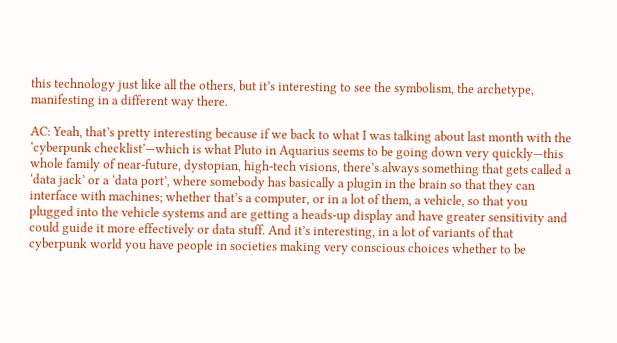this technology just like all the others, but it’s interesting to see the symbolism, the archetype, manifesting in a different way there.

AC: Yeah, that’s pretty interesting because if we back to what I was talking about last month with the ‘cyberpunk checklist’—which is what Pluto in Aquarius seems to be going down very quickly—this whole family of near-future, dystopian, high-tech visions, there’s always something that gets called a ‘data jack’ or a ‘data port’, where somebody has basically a plugin in the brain so that they can interface with machines; whether that’s a computer, or in a lot of them, a vehicle, so that you plugged into the vehicle systems and are getting a heads-up display and have greater sensitivity and could guide it more effectively or data stuff. And it’s interesting, in a lot of variants of that cyberpunk world you have people in societies making very conscious choices whether to be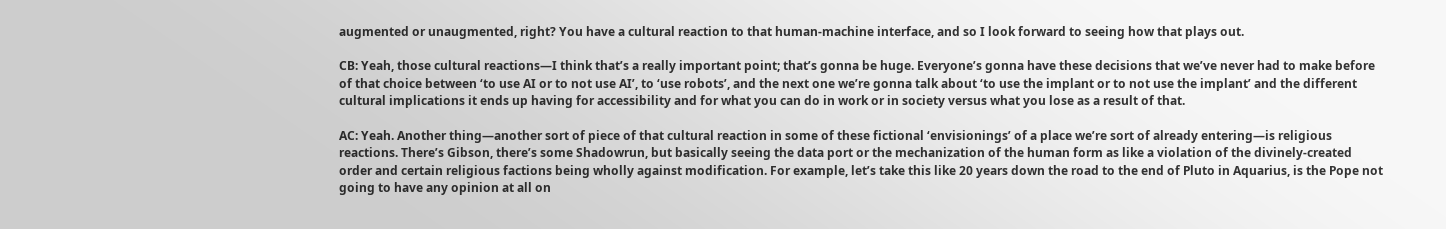augmented or unaugmented, right? You have a cultural reaction to that human-machine interface, and so I look forward to seeing how that plays out.

CB: Yeah, those cultural reactions—I think that’s a really important point; that’s gonna be huge. Everyone’s gonna have these decisions that we’ve never had to make before of that choice between ‘to use AI or to not use AI’, to ‘use robots’, and the next one we’re gonna talk about ‘to use the implant or to not use the implant’ and the different cultural implications it ends up having for accessibility and for what you can do in work or in society versus what you lose as a result of that.

AC: Yeah. Another thing—another sort of piece of that cultural reaction in some of these fictional ‘envisionings’ of a place we’re sort of already entering—is religious reactions. There’s Gibson, there’s some Shadowrun, but basically seeing the data port or the mechanization of the human form as like a violation of the divinely-created order and certain religious factions being wholly against modification. For example, let’s take this like 20 years down the road to the end of Pluto in Aquarius, is the Pope not going to have any opinion at all on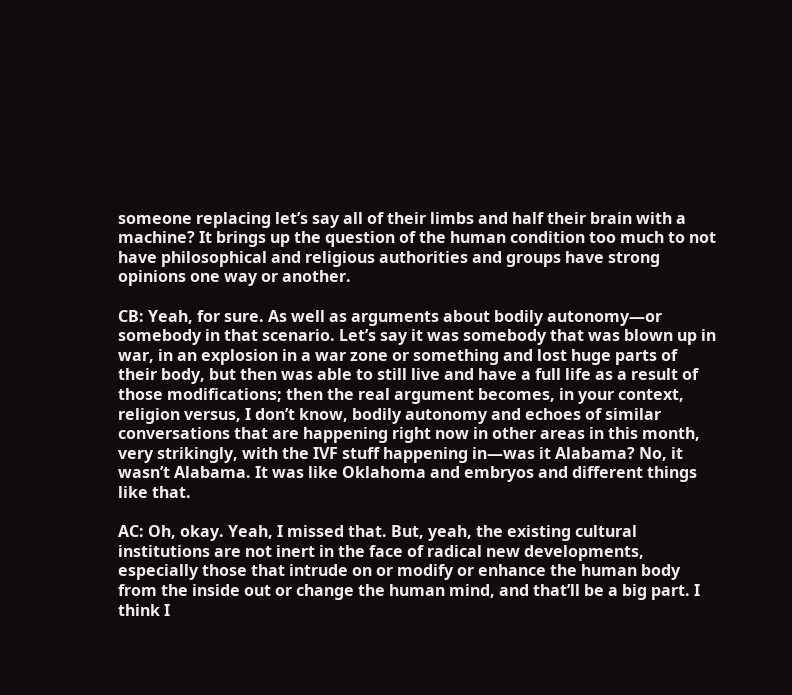someone replacing let’s say all of their limbs and half their brain with a machine? It brings up the question of the human condition too much to not have philosophical and religious authorities and groups have strong opinions one way or another.

CB: Yeah, for sure. As well as arguments about bodily autonomy—or somebody in that scenario. Let’s say it was somebody that was blown up in war, in an explosion in a war zone or something and lost huge parts of their body, but then was able to still live and have a full life as a result of those modifications; then the real argument becomes, in your context, religion versus, I don’t know, bodily autonomy and echoes of similar conversations that are happening right now in other areas in this month, very strikingly, with the IVF stuff happening in—was it Alabama? No, it wasn’t Alabama. It was like Oklahoma and embryos and different things like that.

AC: Oh, okay. Yeah, I missed that. But, yeah, the existing cultural institutions are not inert in the face of radical new developments, especially those that intrude on or modify or enhance the human body from the inside out or change the human mind, and that’ll be a big part. I think I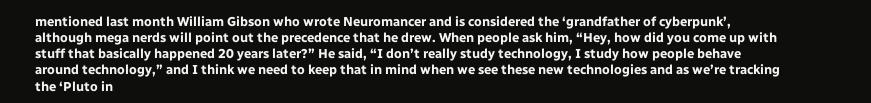mentioned last month William Gibson who wrote Neuromancer and is considered the ‘grandfather of cyberpunk’, although mega nerds will point out the precedence that he drew. When people ask him, “Hey, how did you come up with stuff that basically happened 20 years later?” He said, “I don’t really study technology, I study how people behave around technology,” and I think we need to keep that in mind when we see these new technologies and as we’re tracking the ‘Pluto in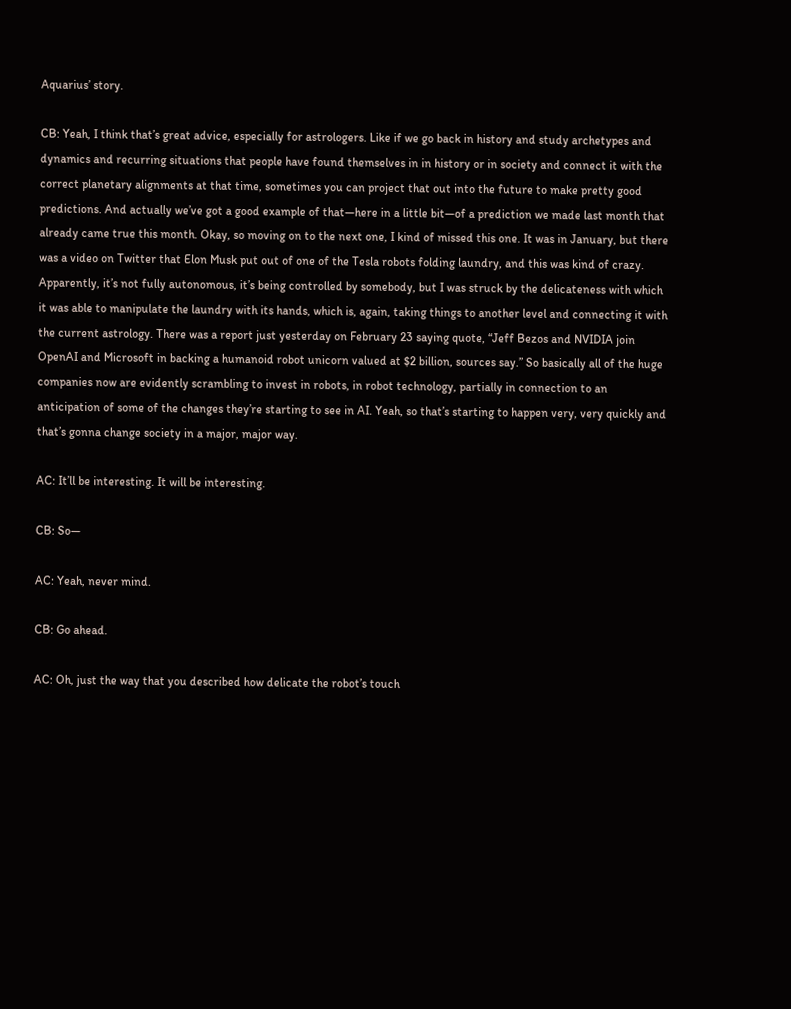Aquarius’ story.

CB: Yeah, I think that’s great advice, especially for astrologers. Like if we go back in history and study archetypes and dynamics and recurring situations that people have found themselves in in history or in society and connect it with the correct planetary alignments at that time, sometimes you can project that out into the future to make pretty good predictions. And actually we’ve got a good example of that—here in a little bit—of a prediction we made last month that already came true this month. Okay, so moving on to the next one, I kind of missed this one. It was in January, but there was a video on Twitter that Elon Musk put out of one of the Tesla robots folding laundry, and this was kind of crazy. Apparently, it’s not fully autonomous, it’s being controlled by somebody, but I was struck by the delicateness with which it was able to manipulate the laundry with its hands, which is, again, taking things to another level and connecting it with the current astrology. There was a report just yesterday on February 23 saying quote, “Jeff Bezos and NVIDIA join OpenAI and Microsoft in backing a humanoid robot unicorn valued at $2 billion, sources say.” So basically all of the huge companies now are evidently scrambling to invest in robots, in robot technology, partially in connection to an anticipation of some of the changes they’re starting to see in AI. Yeah, so that’s starting to happen very, very quickly and that’s gonna change society in a major, major way.

AC: It’ll be interesting. It will be interesting.

CB: So—

AC: Yeah, never mind.

CB: Go ahead.

AC: Oh, just the way that you described how delicate the robot’s touch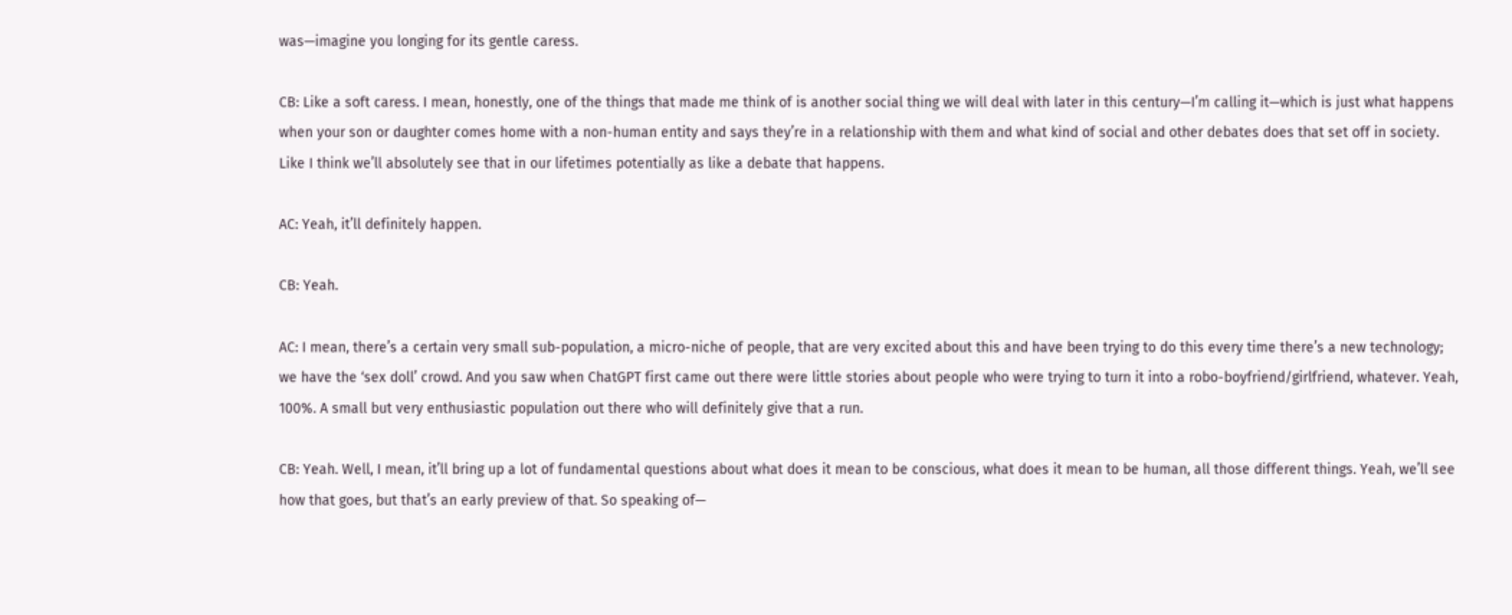was—imagine you longing for its gentle caress.

CB: Like a soft caress. I mean, honestly, one of the things that made me think of is another social thing we will deal with later in this century—I’m calling it—which is just what happens when your son or daughter comes home with a non-human entity and says they’re in a relationship with them and what kind of social and other debates does that set off in society. Like I think we’ll absolutely see that in our lifetimes potentially as like a debate that happens.

AC: Yeah, it’ll definitely happen.

CB: Yeah.

AC: I mean, there’s a certain very small sub-population, a micro-niche of people, that are very excited about this and have been trying to do this every time there’s a new technology; we have the ‘sex doll’ crowd. And you saw when ChatGPT first came out there were little stories about people who were trying to turn it into a robo-boyfriend/girlfriend, whatever. Yeah, 100%. A small but very enthusiastic population out there who will definitely give that a run.

CB: Yeah. Well, I mean, it’ll bring up a lot of fundamental questions about what does it mean to be conscious, what does it mean to be human, all those different things. Yeah, we’ll see how that goes, but that’s an early preview of that. So speaking of—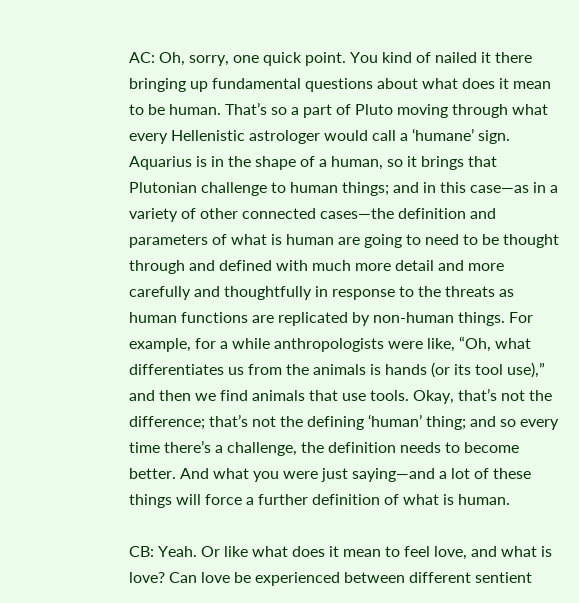AC: Oh, sorry, one quick point. You kind of nailed it there bringing up fundamental questions about what does it mean to be human. That’s so a part of Pluto moving through what every Hellenistic astrologer would call a ‘humane’ sign. Aquarius is in the shape of a human, so it brings that Plutonian challenge to human things; and in this case—as in a variety of other connected cases—the definition and parameters of what is human are going to need to be thought through and defined with much more detail and more carefully and thoughtfully in response to the threats as human functions are replicated by non-human things. For example, for a while anthropologists were like, “Oh, what differentiates us from the animals is hands (or its tool use),” and then we find animals that use tools. Okay, that’s not the difference; that’s not the defining ‘human’ thing; and so every time there’s a challenge, the definition needs to become better. And what you were just saying—and a lot of these things will force a further definition of what is human.

CB: Yeah. Or like what does it mean to feel love, and what is love? Can love be experienced between different sentient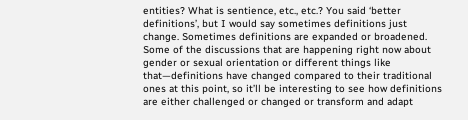entities? What is sentience, etc., etc.? You said ‘better definitions’, but I would say sometimes definitions just change. Sometimes definitions are expanded or broadened. Some of the discussions that are happening right now about gender or sexual orientation or different things like that—definitions have changed compared to their traditional ones at this point, so it’ll be interesting to see how definitions are either challenged or changed or transform and adapt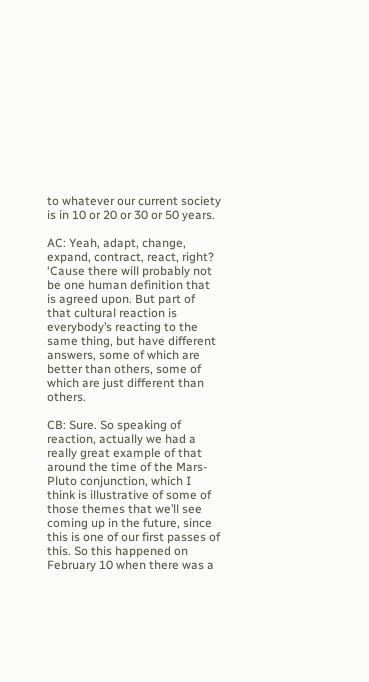to whatever our current society is in 10 or 20 or 30 or 50 years.

AC: Yeah, adapt, change, expand, contract, react, right? ‘Cause there will probably not be one human definition that is agreed upon. But part of that cultural reaction is everybody’s reacting to the same thing, but have different answers, some of which are better than others, some of which are just different than others.

CB: Sure. So speaking of reaction, actually we had a really great example of that around the time of the Mars-Pluto conjunction, which I think is illustrative of some of those themes that we’ll see coming up in the future, since this is one of our first passes of this. So this happened on February 10 when there was a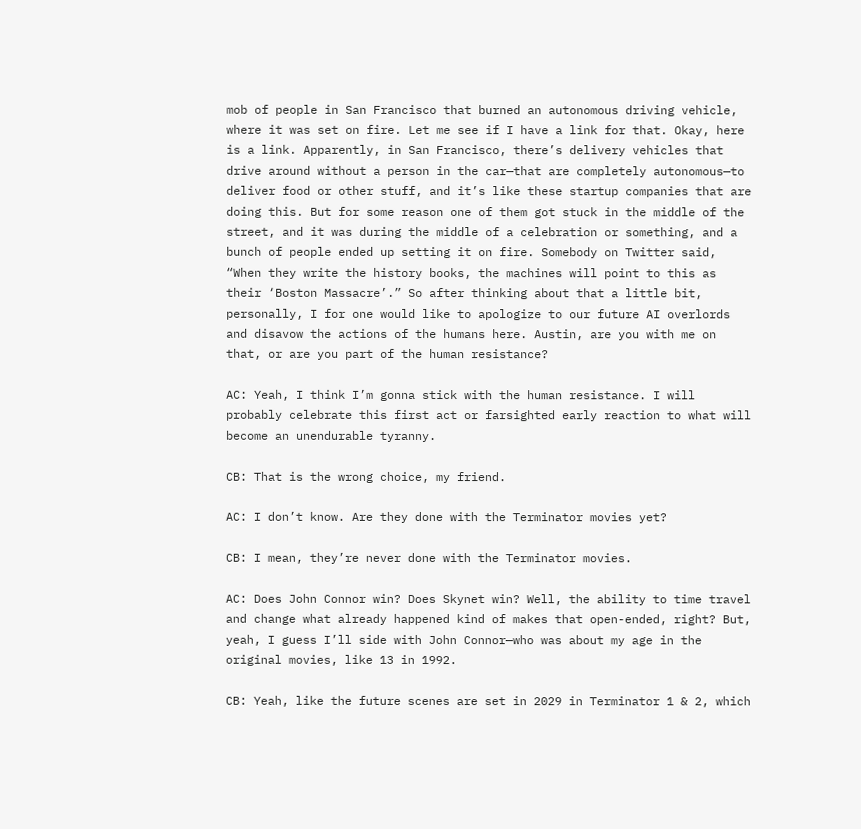mob of people in San Francisco that burned an autonomous driving vehicle, where it was set on fire. Let me see if I have a link for that. Okay, here is a link. Apparently, in San Francisco, there’s delivery vehicles that drive around without a person in the car—that are completely autonomous—to deliver food or other stuff, and it’s like these startup companies that are doing this. But for some reason one of them got stuck in the middle of the street, and it was during the middle of a celebration or something, and a bunch of people ended up setting it on fire. Somebody on Twitter said, “When they write the history books, the machines will point to this as their ‘Boston Massacre’.” So after thinking about that a little bit, personally, I for one would like to apologize to our future AI overlords and disavow the actions of the humans here. Austin, are you with me on that, or are you part of the human resistance?

AC: Yeah, I think I’m gonna stick with the human resistance. I will probably celebrate this first act or farsighted early reaction to what will become an unendurable tyranny.

CB: That is the wrong choice, my friend.

AC: I don’t know. Are they done with the Terminator movies yet?

CB: I mean, they’re never done with the Terminator movies.

AC: Does John Connor win? Does Skynet win? Well, the ability to time travel and change what already happened kind of makes that open-ended, right? But, yeah, I guess I’ll side with John Connor—who was about my age in the original movies, like 13 in 1992.

CB: Yeah, like the future scenes are set in 2029 in Terminator 1 & 2, which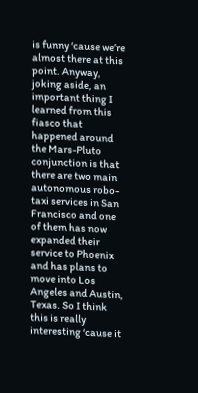is funny ‘cause we’re almost there at this point. Anyway, joking aside, an important thing I learned from this fiasco that happened around the Mars-Pluto conjunction is that there are two main autonomous robo-taxi services in San Francisco and one of them has now expanded their service to Phoenix and has plans to move into Los Angeles and Austin, Texas. So I think this is really interesting ‘cause it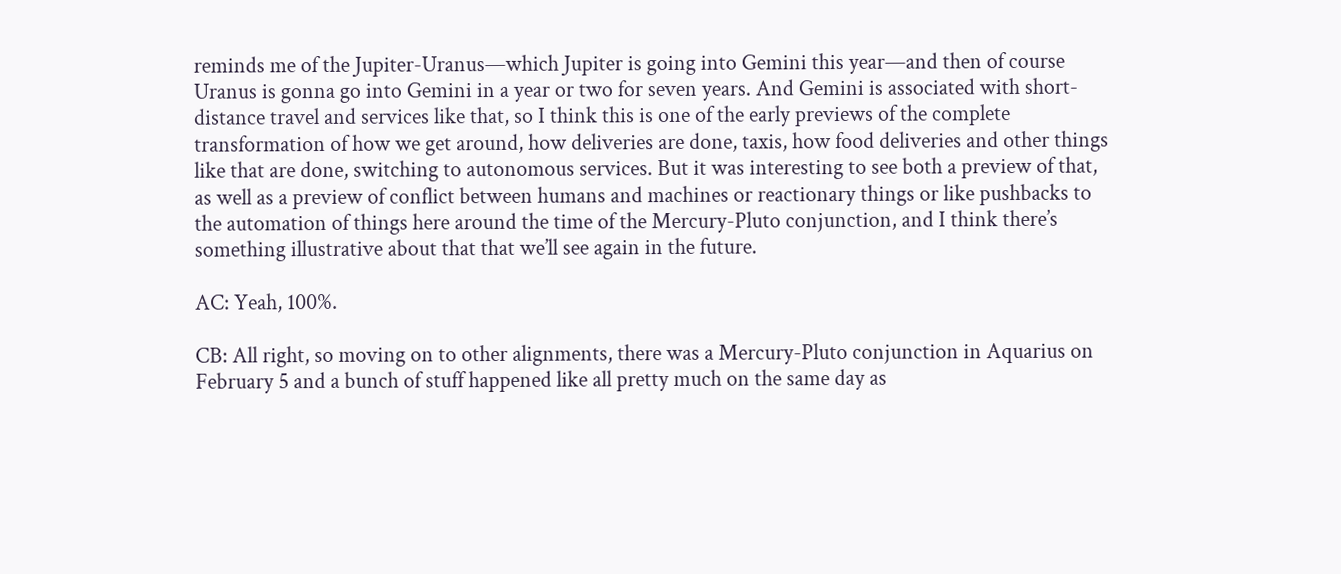reminds me of the Jupiter-Uranus—which Jupiter is going into Gemini this year—and then of course Uranus is gonna go into Gemini in a year or two for seven years. And Gemini is associated with short-distance travel and services like that, so I think this is one of the early previews of the complete transformation of how we get around, how deliveries are done, taxis, how food deliveries and other things like that are done, switching to autonomous services. But it was interesting to see both a preview of that, as well as a preview of conflict between humans and machines or reactionary things or like pushbacks to the automation of things here around the time of the Mercury-Pluto conjunction, and I think there’s something illustrative about that that we’ll see again in the future.

AC: Yeah, 100%.

CB: All right, so moving on to other alignments, there was a Mercury-Pluto conjunction in Aquarius on February 5 and a bunch of stuff happened like all pretty much on the same day as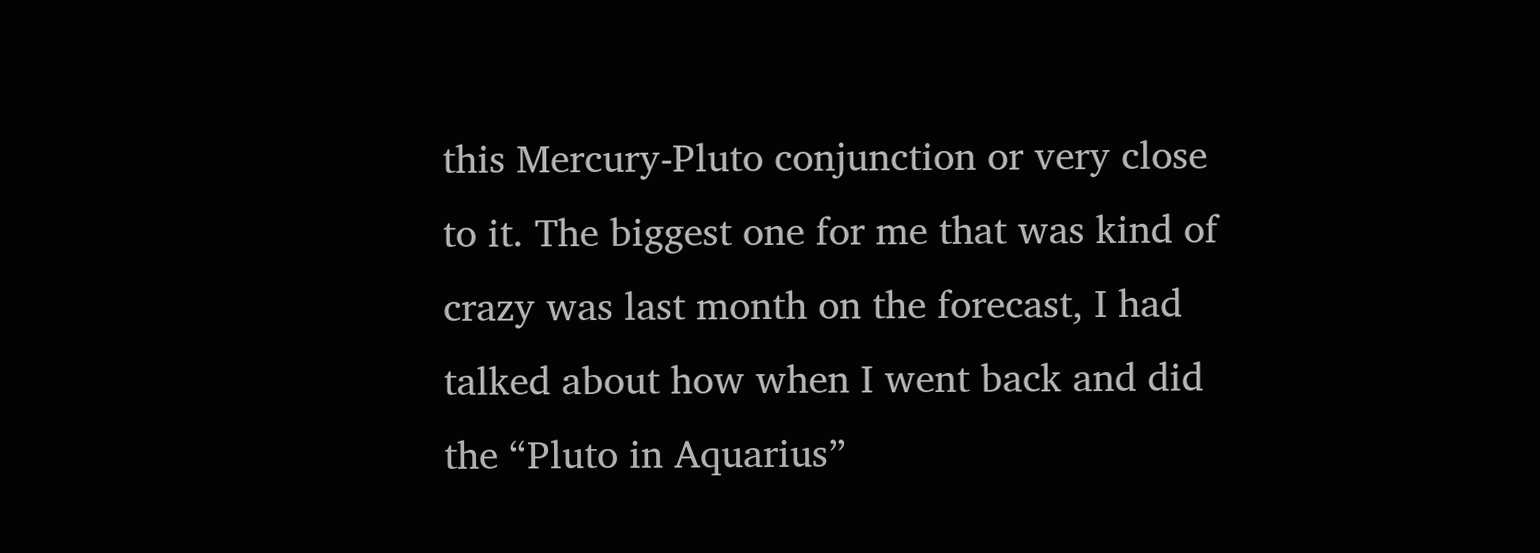this Mercury-Pluto conjunction or very close to it. The biggest one for me that was kind of crazy was last month on the forecast, I had talked about how when I went back and did the “Pluto in Aquarius”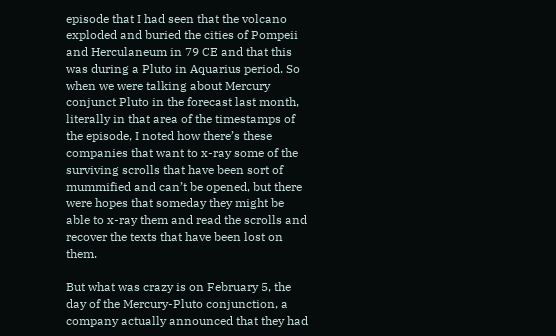episode that I had seen that the volcano exploded and buried the cities of Pompeii and Herculaneum in 79 CE and that this was during a Pluto in Aquarius period. So when we were talking about Mercury conjunct Pluto in the forecast last month, literally in that area of the timestamps of the episode, I noted how there’s these companies that want to x-ray some of the surviving scrolls that have been sort of mummified and can’t be opened, but there were hopes that someday they might be able to x-ray them and read the scrolls and recover the texts that have been lost on them.

But what was crazy is on February 5, the day of the Mercury-Pluto conjunction, a company actually announced that they had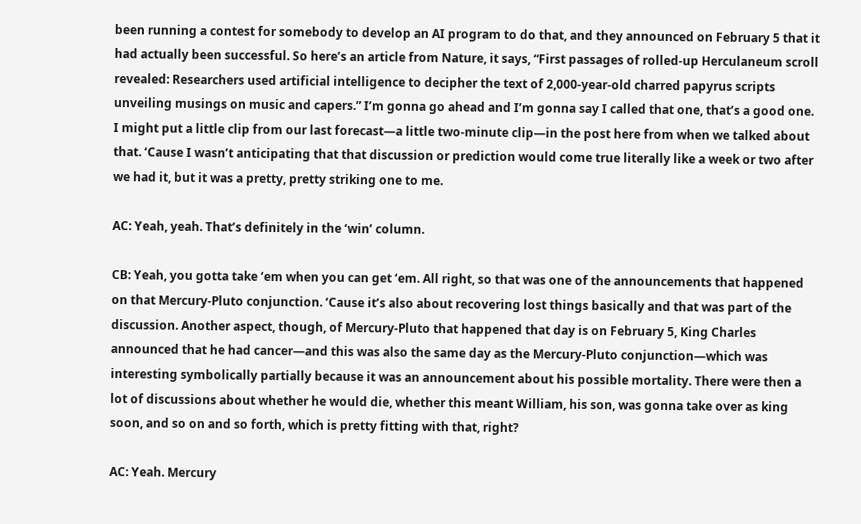been running a contest for somebody to develop an AI program to do that, and they announced on February 5 that it had actually been successful. So here’s an article from Nature, it says, “First passages of rolled-up Herculaneum scroll revealed: Researchers used artificial intelligence to decipher the text of 2,000-year-old charred papyrus scripts unveiling musings on music and capers.” I’m gonna go ahead and I’m gonna say I called that one, that’s a good one. I might put a little clip from our last forecast—a little two-minute clip—in the post here from when we talked about that. ‘Cause I wasn’t anticipating that that discussion or prediction would come true literally like a week or two after we had it, but it was a pretty, pretty striking one to me.

AC: Yeah, yeah. That’s definitely in the ‘win’ column.

CB: Yeah, you gotta take ‘em when you can get ‘em. All right, so that was one of the announcements that happened on that Mercury-Pluto conjunction. ‘Cause it’s also about recovering lost things basically and that was part of the discussion. Another aspect, though, of Mercury-Pluto that happened that day is on February 5, King Charles announced that he had cancer—and this was also the same day as the Mercury-Pluto conjunction—which was interesting symbolically partially because it was an announcement about his possible mortality. There were then a lot of discussions about whether he would die, whether this meant William, his son, was gonna take over as king soon, and so on and so forth, which is pretty fitting with that, right?

AC: Yeah. Mercury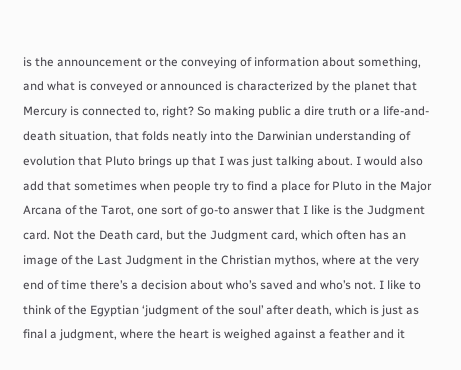is the announcement or the conveying of information about something, and what is conveyed or announced is characterized by the planet that Mercury is connected to, right? So making public a dire truth or a life-and-death situation, that folds neatly into the Darwinian understanding of evolution that Pluto brings up that I was just talking about. I would also add that sometimes when people try to find a place for Pluto in the Major Arcana of the Tarot, one sort of go-to answer that I like is the Judgment card. Not the Death card, but the Judgment card, which often has an image of the Last Judgment in the Christian mythos, where at the very end of time there’s a decision about who’s saved and who’s not. I like to think of the Egyptian ‘judgment of the soul’ after death, which is just as final a judgment, where the heart is weighed against a feather and it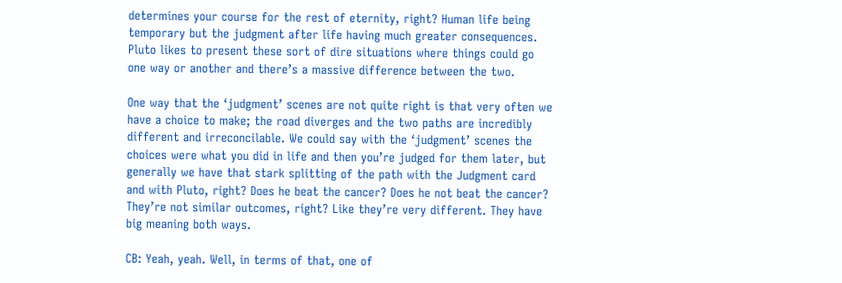determines your course for the rest of eternity, right? Human life being temporary but the judgment after life having much greater consequences. Pluto likes to present these sort of dire situations where things could go one way or another and there’s a massive difference between the two.

One way that the ‘judgment’ scenes are not quite right is that very often we have a choice to make; the road diverges and the two paths are incredibly different and irreconcilable. We could say with the ‘judgment’ scenes the choices were what you did in life and then you’re judged for them later, but generally we have that stark splitting of the path with the Judgment card and with Pluto, right? Does he beat the cancer? Does he not beat the cancer? They’re not similar outcomes, right? Like they’re very different. They have big meaning both ways.

CB: Yeah, yeah. Well, in terms of that, one of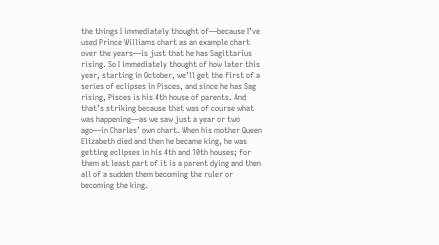the things I immediately thought of—because I’ve used Prince Williams chart as an example chart over the years—is just that he has Sagittarius rising. So I immediately thought of how later this year, starting in October, we’ll get the first of a series of eclipses in Pisces, and since he has Sag rising, Pisces is his 4th house of parents. And that’s striking because that was of course what was happening—as we saw just a year or two ago—in Charles’ own chart. When his mother Queen Elizabeth died and then he became king, he was getting eclipses in his 4th and 10th houses; for them at least part of it is a parent dying and then all of a sudden them becoming the ruler or becoming the king.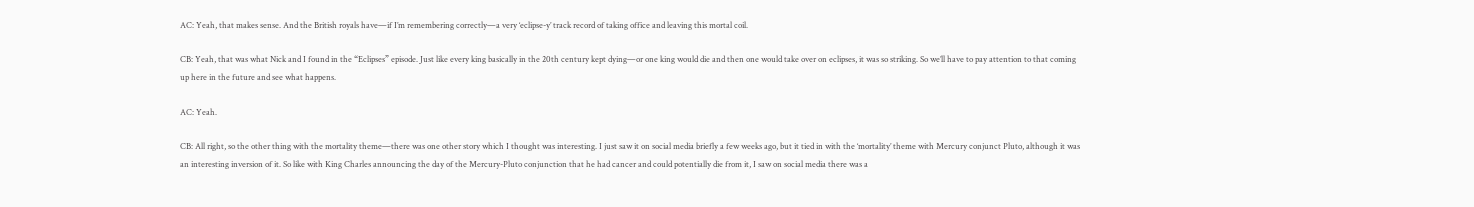AC: Yeah, that makes sense. And the British royals have—if I’m remembering correctly—a very ‘eclipse-y’ track record of taking office and leaving this mortal coil.

CB: Yeah, that was what Nick and I found in the “Eclipses” episode. Just like every king basically in the 20th century kept dying—or one king would die and then one would take over on eclipses, it was so striking. So we’ll have to pay attention to that coming up here in the future and see what happens.

AC: Yeah.

CB: All right, so the other thing with the mortality theme—there was one other story which I thought was interesting. I just saw it on social media briefly a few weeks ago, but it tied in with the ‘mortality’ theme with Mercury conjunct Pluto, although it was an interesting inversion of it. So like with King Charles announcing the day of the Mercury-Pluto conjunction that he had cancer and could potentially die from it, I saw on social media there was a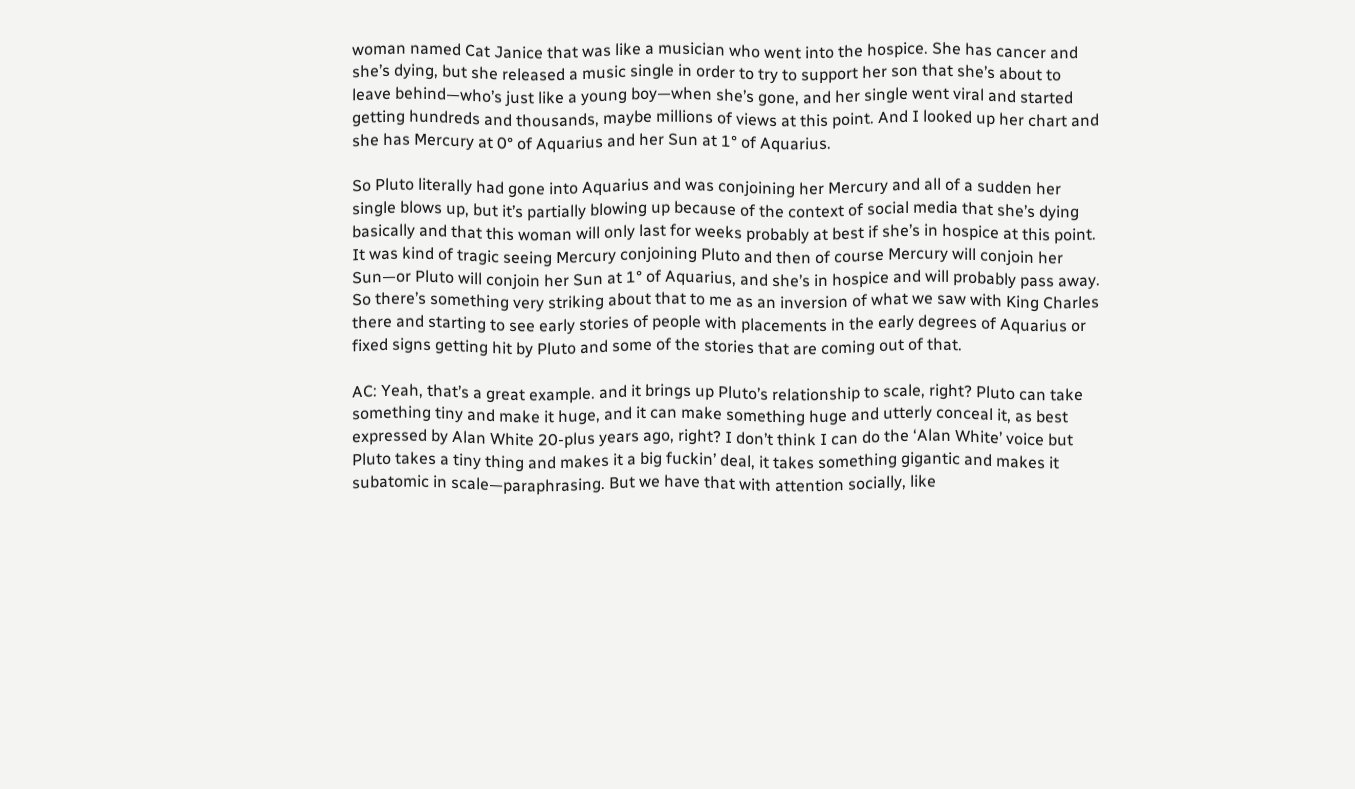woman named Cat Janice that was like a musician who went into the hospice. She has cancer and she’s dying, but she released a music single in order to try to support her son that she’s about to leave behind—who’s just like a young boy—when she’s gone, and her single went viral and started getting hundreds and thousands, maybe millions of views at this point. And I looked up her chart and she has Mercury at 0° of Aquarius and her Sun at 1° of Aquarius.

So Pluto literally had gone into Aquarius and was conjoining her Mercury and all of a sudden her single blows up, but it’s partially blowing up because of the context of social media that she’s dying basically and that this woman will only last for weeks probably at best if she’s in hospice at this point. It was kind of tragic seeing Mercury conjoining Pluto and then of course Mercury will conjoin her Sun—or Pluto will conjoin her Sun at 1° of Aquarius, and she’s in hospice and will probably pass away. So there’s something very striking about that to me as an inversion of what we saw with King Charles there and starting to see early stories of people with placements in the early degrees of Aquarius or fixed signs getting hit by Pluto and some of the stories that are coming out of that.

AC: Yeah, that’s a great example. and it brings up Pluto’s relationship to scale, right? Pluto can take something tiny and make it huge, and it can make something huge and utterly conceal it, as best expressed by Alan White 20-plus years ago, right? I don’t think I can do the ‘Alan White’ voice but Pluto takes a tiny thing and makes it a big fuckin’ deal, it takes something gigantic and makes it subatomic in scale—paraphrasing. But we have that with attention socially, like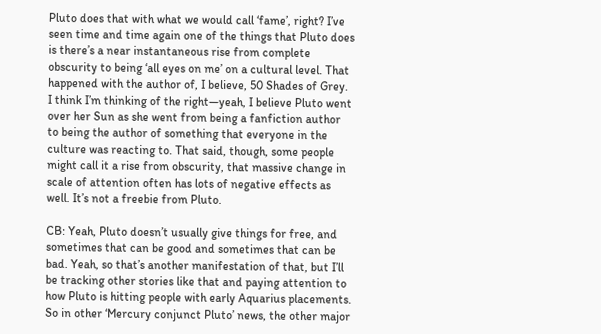Pluto does that with what we would call ‘fame’, right? I’ve seen time and time again one of the things that Pluto does is there’s a near instantaneous rise from complete obscurity to being ‘all eyes on me’ on a cultural level. That happened with the author of, I believe, 50 Shades of Grey. I think I’m thinking of the right—yeah, I believe Pluto went over her Sun as she went from being a fanfiction author to being the author of something that everyone in the culture was reacting to. That said, though, some people might call it a rise from obscurity, that massive change in scale of attention often has lots of negative effects as well. It’s not a freebie from Pluto.

CB: Yeah, Pluto doesn’t usually give things for free, and sometimes that can be good and sometimes that can be bad. Yeah, so that’s another manifestation of that, but I’ll be tracking other stories like that and paying attention to how Pluto is hitting people with early Aquarius placements. So in other ‘Mercury conjunct Pluto’ news, the other major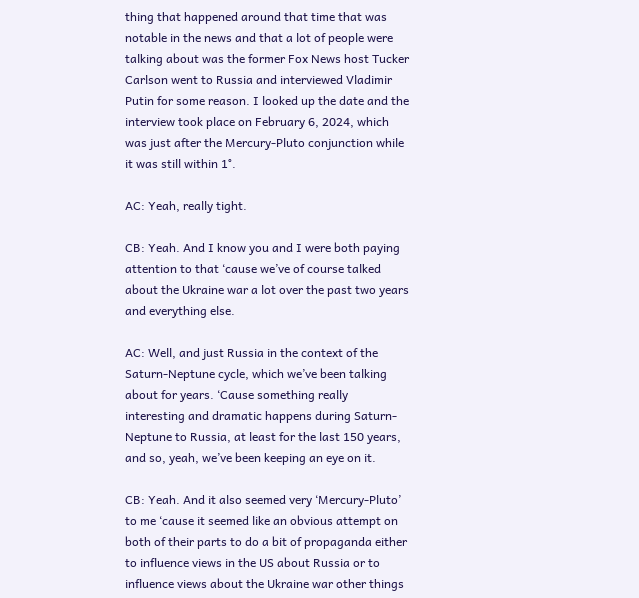thing that happened around that time that was notable in the news and that a lot of people were talking about was the former Fox News host Tucker Carlson went to Russia and interviewed Vladimir Putin for some reason. I looked up the date and the interview took place on February 6, 2024, which was just after the Mercury-Pluto conjunction while it was still within 1°.

AC: Yeah, really tight.

CB: Yeah. And I know you and I were both paying attention to that ‘cause we’ve of course talked about the Ukraine war a lot over the past two years and everything else.

AC: Well, and just Russia in the context of the Saturn-Neptune cycle, which we’ve been talking about for years. ‘Cause something really interesting and dramatic happens during Saturn-Neptune to Russia, at least for the last 150 years, and so, yeah, we’ve been keeping an eye on it.

CB: Yeah. And it also seemed very ‘Mercury-Pluto’ to me ‘cause it seemed like an obvious attempt on both of their parts to do a bit of propaganda either to influence views in the US about Russia or to influence views about the Ukraine war other things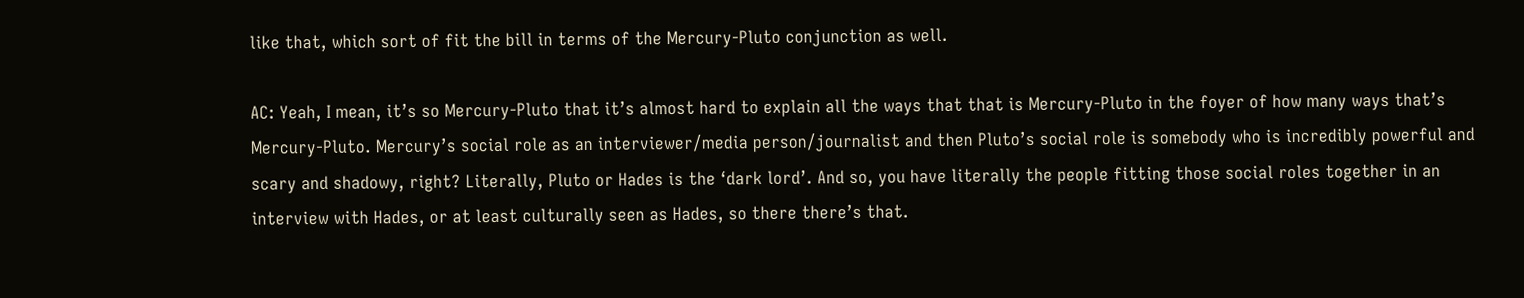like that, which sort of fit the bill in terms of the Mercury-Pluto conjunction as well.

AC: Yeah, I mean, it’s so Mercury-Pluto that it’s almost hard to explain all the ways that that is Mercury-Pluto in the foyer of how many ways that’s Mercury-Pluto. Mercury’s social role as an interviewer/media person/journalist and then Pluto’s social role is somebody who is incredibly powerful and scary and shadowy, right? Literally, Pluto or Hades is the ‘dark lord’. And so, you have literally the people fitting those social roles together in an interview with Hades, or at least culturally seen as Hades, so there there’s that.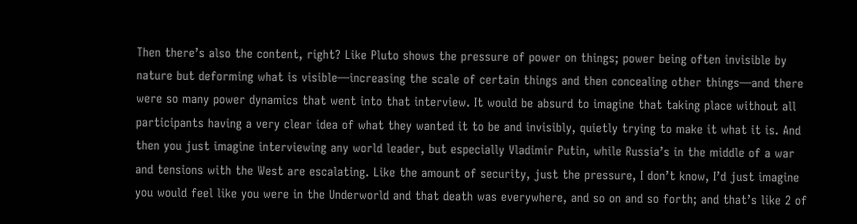Then there’s also the content, right? Like Pluto shows the pressure of power on things; power being often invisible by nature but deforming what is visible—increasing the scale of certain things and then concealing other things—and there were so many power dynamics that went into that interview. It would be absurd to imagine that taking place without all participants having a very clear idea of what they wanted it to be and invisibly, quietly trying to make it what it is. And then you just imagine interviewing any world leader, but especially Vladimir Putin, while Russia’s in the middle of a war and tensions with the West are escalating. Like the amount of security, just the pressure, I don’t know, I’d just imagine you would feel like you were in the Underworld and that death was everywhere, and so on and so forth; and that’s like 2 of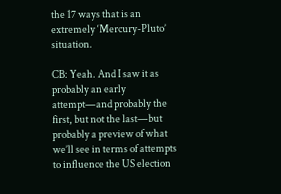the 17 ways that is an extremely ‘Mercury-Pluto’ situation.

CB: Yeah. And I saw it as probably an early attempt—and probably the first, but not the last—but probably a preview of what we’ll see in terms of attempts to influence the US election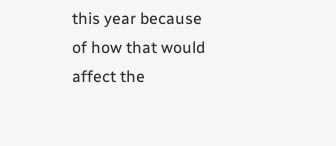this year because of how that would affect the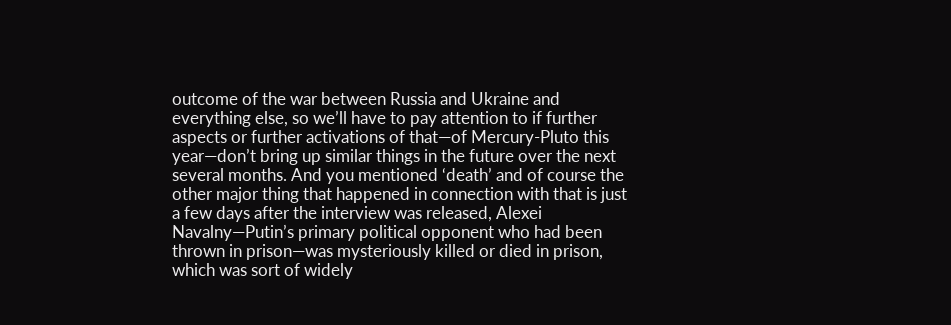outcome of the war between Russia and Ukraine and everything else, so we’ll have to pay attention to if further aspects or further activations of that—of Mercury-Pluto this year—don’t bring up similar things in the future over the next several months. And you mentioned ‘death’ and of course the other major thing that happened in connection with that is just a few days after the interview was released, Alexei Navalny—Putin’s primary political opponent who had been thrown in prison—was mysteriously killed or died in prison, which was sort of widely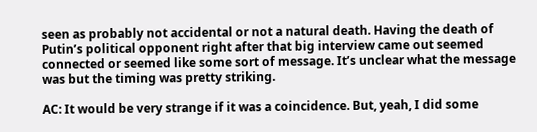seen as probably not accidental or not a natural death. Having the death of Putin’s political opponent right after that big interview came out seemed connected or seemed like some sort of message. It’s unclear what the message was but the timing was pretty striking.

AC: It would be very strange if it was a coincidence. But, yeah, I did some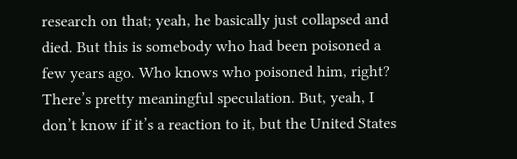research on that; yeah, he basically just collapsed and died. But this is somebody who had been poisoned a few years ago. Who knows who poisoned him, right? There’s pretty meaningful speculation. But, yeah, I don’t know if it’s a reaction to it, but the United States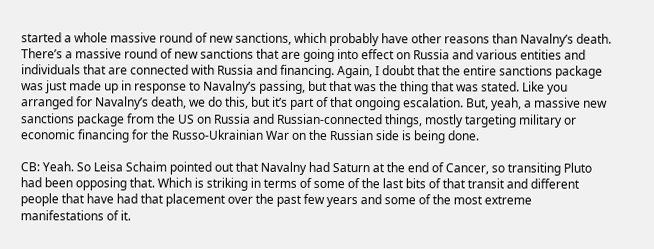started a whole massive round of new sanctions, which probably have other reasons than Navalny’s death. There’s a massive round of new sanctions that are going into effect on Russia and various entities and individuals that are connected with Russia and financing. Again, I doubt that the entire sanctions package was just made up in response to Navalny’s passing, but that was the thing that was stated. Like you arranged for Navalny’s death, we do this, but it’s part of that ongoing escalation. But, yeah, a massive new sanctions package from the US on Russia and Russian-connected things, mostly targeting military or economic financing for the Russo-Ukrainian War on the Russian side is being done.

CB: Yeah. So Leisa Schaim pointed out that Navalny had Saturn at the end of Cancer, so transiting Pluto had been opposing that. Which is striking in terms of some of the last bits of that transit and different people that have had that placement over the past few years and some of the most extreme manifestations of it.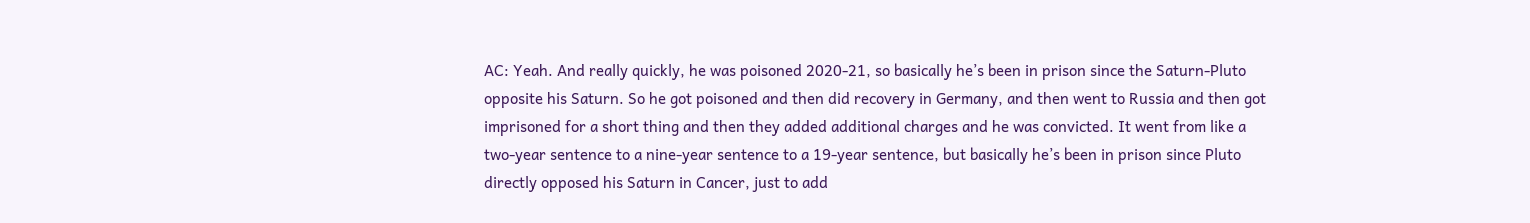AC: Yeah. And really quickly, he was poisoned 2020-21, so basically he’s been in prison since the Saturn-Pluto opposite his Saturn. So he got poisoned and then did recovery in Germany, and then went to Russia and then got imprisoned for a short thing and then they added additional charges and he was convicted. It went from like a two-year sentence to a nine-year sentence to a 19-year sentence, but basically he’s been in prison since Pluto directly opposed his Saturn in Cancer, just to add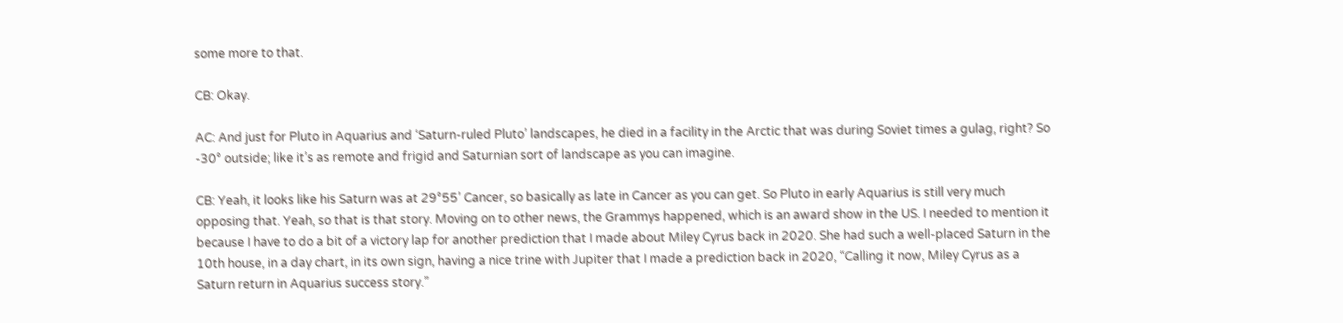some more to that.

CB: Okay.

AC: And just for Pluto in Aquarius and ‘Saturn-ruled Pluto’ landscapes, he died in a facility in the Arctic that was during Soviet times a gulag, right? So -30° outside; like it’s as remote and frigid and Saturnian sort of landscape as you can imagine.

CB: Yeah, it looks like his Saturn was at 29°55’ Cancer, so basically as late in Cancer as you can get. So Pluto in early Aquarius is still very much opposing that. Yeah, so that is that story. Moving on to other news, the Grammys happened, which is an award show in the US. I needed to mention it because I have to do a bit of a victory lap for another prediction that I made about Miley Cyrus back in 2020. She had such a well-placed Saturn in the 10th house, in a day chart, in its own sign, having a nice trine with Jupiter that I made a prediction back in 2020, “Calling it now, Miley Cyrus as a Saturn return in Aquarius success story.”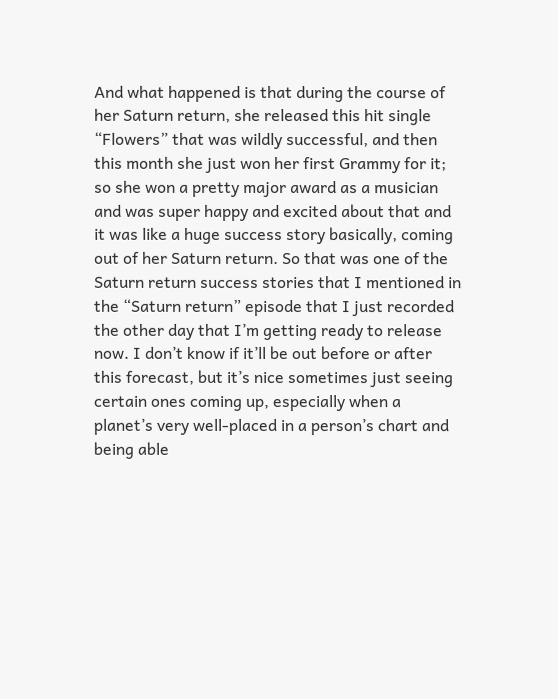And what happened is that during the course of her Saturn return, she released this hit single “Flowers” that was wildly successful, and then this month she just won her first Grammy for it; so she won a pretty major award as a musician and was super happy and excited about that and it was like a huge success story basically, coming out of her Saturn return. So that was one of the Saturn return success stories that I mentioned in the “Saturn return” episode that I just recorded the other day that I’m getting ready to release now. I don’t know if it’ll be out before or after this forecast, but it’s nice sometimes just seeing certain ones coming up, especially when a planet’s very well-placed in a person’s chart and being able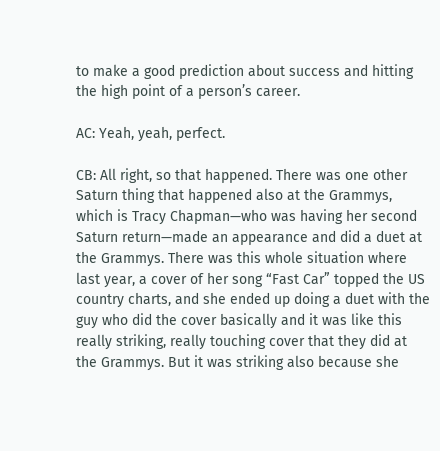to make a good prediction about success and hitting the high point of a person’s career.

AC: Yeah, yeah, perfect.

CB: All right, so that happened. There was one other Saturn thing that happened also at the Grammys, which is Tracy Chapman—who was having her second Saturn return—made an appearance and did a duet at the Grammys. There was this whole situation where last year, a cover of her song “Fast Car” topped the US country charts, and she ended up doing a duet with the guy who did the cover basically and it was like this really striking, really touching cover that they did at the Grammys. But it was striking also because she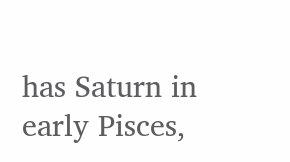has Saturn in early Pisces,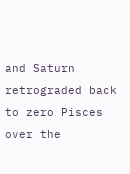and Saturn retrograded back to zero Pisces over the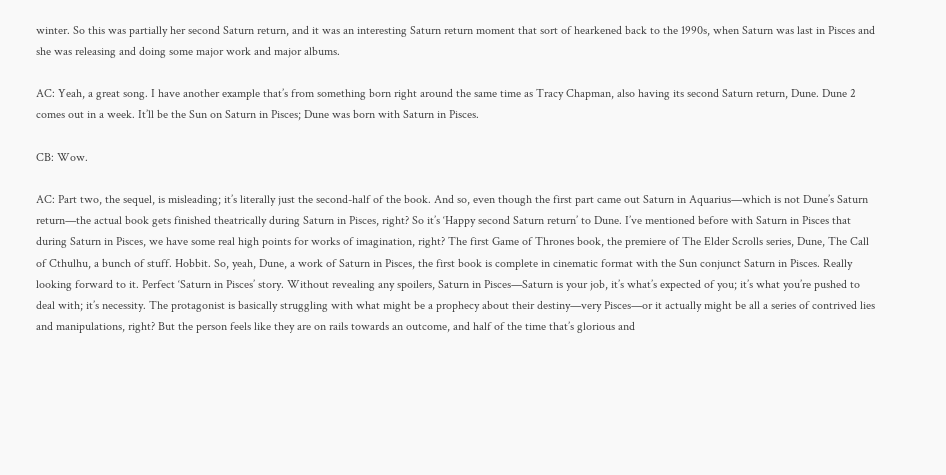winter. So this was partially her second Saturn return, and it was an interesting Saturn return moment that sort of hearkened back to the 1990s, when Saturn was last in Pisces and she was releasing and doing some major work and major albums.

AC: Yeah, a great song. I have another example that’s from something born right around the same time as Tracy Chapman, also having its second Saturn return, Dune. Dune 2 comes out in a week. It’ll be the Sun on Saturn in Pisces; Dune was born with Saturn in Pisces.

CB: Wow.

AC: Part two, the sequel, is misleading; it’s literally just the second-half of the book. And so, even though the first part came out Saturn in Aquarius—which is not Dune’s Saturn return—the actual book gets finished theatrically during Saturn in Pisces, right? So it’s ‘Happy second Saturn return’ to Dune. I’ve mentioned before with Saturn in Pisces that during Saturn in Pisces, we have some real high points for works of imagination, right? The first Game of Thrones book, the premiere of The Elder Scrolls series, Dune, The Call of Cthulhu, a bunch of stuff. Hobbit. So, yeah, Dune, a work of Saturn in Pisces, the first book is complete in cinematic format with the Sun conjunct Saturn in Pisces. Really looking forward to it. Perfect ‘Saturn in Pisces’ story. Without revealing any spoilers, Saturn in Pisces—Saturn is your job, it’s what’s expected of you; it’s what you’re pushed to deal with; it’s necessity. The protagonist is basically struggling with what might be a prophecy about their destiny—very Pisces—or it actually might be all a series of contrived lies and manipulations, right? But the person feels like they are on rails towards an outcome, and half of the time that’s glorious and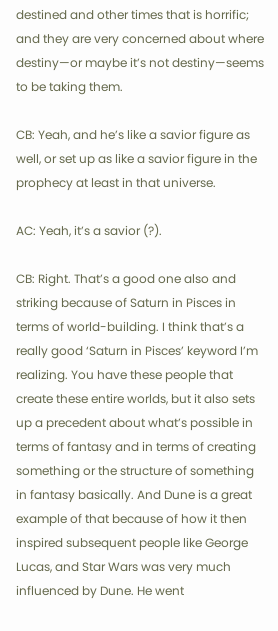destined and other times that is horrific; and they are very concerned about where destiny—or maybe it’s not destiny—seems to be taking them.

CB: Yeah, and he’s like a savior figure as well, or set up as like a savior figure in the prophecy at least in that universe.

AC: Yeah, it’s a savior (?).

CB: Right. That’s a good one also and striking because of Saturn in Pisces in terms of world-building. I think that’s a really good ‘Saturn in Pisces’ keyword I’m realizing. You have these people that create these entire worlds, but it also sets up a precedent about what’s possible in terms of fantasy and in terms of creating something or the structure of something in fantasy basically. And Dune is a great example of that because of how it then inspired subsequent people like George Lucas, and Star Wars was very much influenced by Dune. He went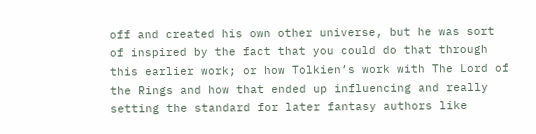off and created his own other universe, but he was sort of inspired by the fact that you could do that through this earlier work; or how Tolkien’s work with The Lord of the Rings and how that ended up influencing and really setting the standard for later fantasy authors like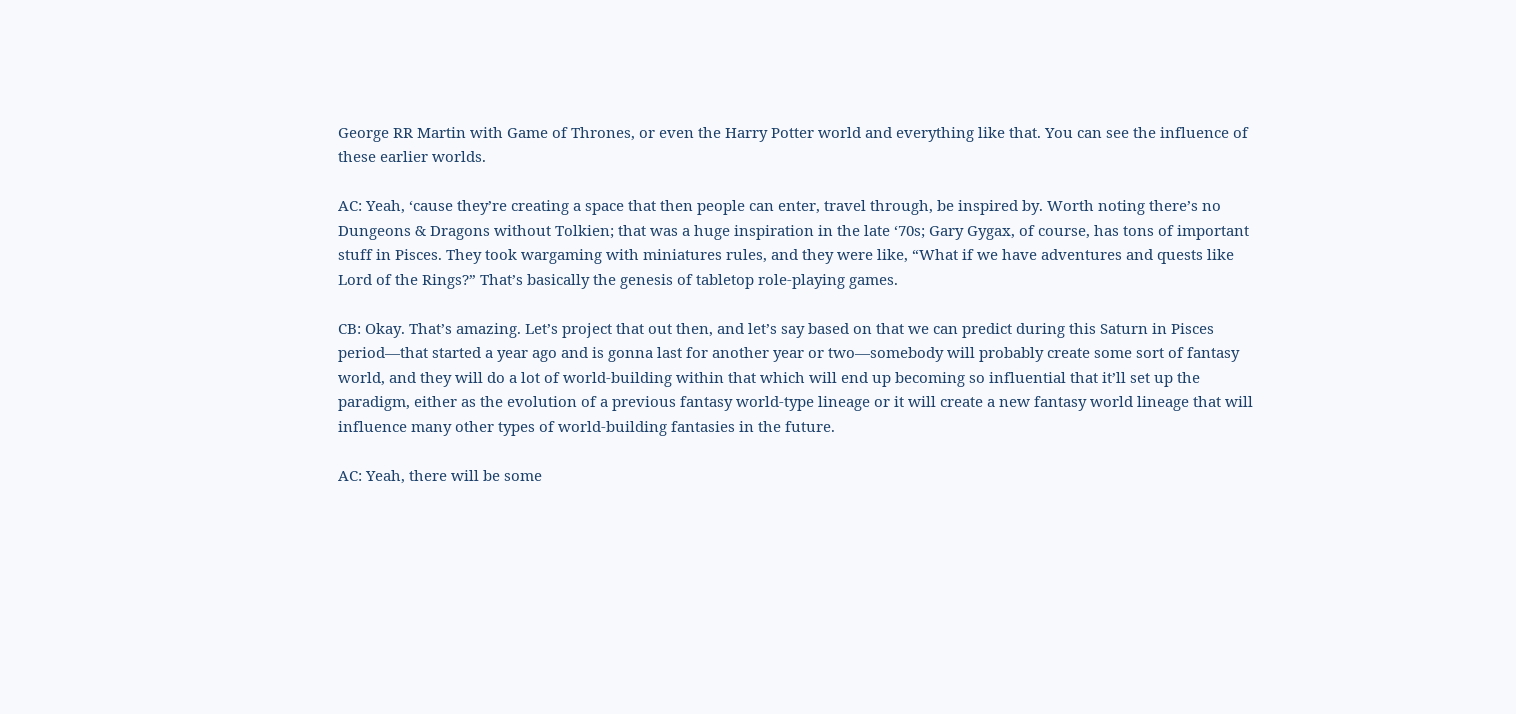George RR Martin with Game of Thrones, or even the Harry Potter world and everything like that. You can see the influence of these earlier worlds.

AC: Yeah, ‘cause they’re creating a space that then people can enter, travel through, be inspired by. Worth noting there’s no Dungeons & Dragons without Tolkien; that was a huge inspiration in the late ‘70s; Gary Gygax, of course, has tons of important stuff in Pisces. They took wargaming with miniatures rules, and they were like, “What if we have adventures and quests like Lord of the Rings?” That’s basically the genesis of tabletop role-playing games.

CB: Okay. That’s amazing. Let’s project that out then, and let’s say based on that we can predict during this Saturn in Pisces period—that started a year ago and is gonna last for another year or two—somebody will probably create some sort of fantasy world, and they will do a lot of world-building within that which will end up becoming so influential that it’ll set up the paradigm, either as the evolution of a previous fantasy world-type lineage or it will create a new fantasy world lineage that will influence many other types of world-building fantasies in the future.

AC: Yeah, there will be some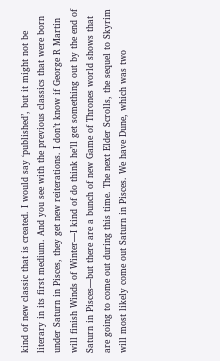kind of new classic that is created. I would say ‘published’, but it might not be literary in its first medium. And you see with the previous classics that were born under Saturn in Pisces, they get new reiterations. I don’t know if George R Martin will finish Winds of Winter—I kind of do think he’ll get something out by the end of Saturn in Pisces—but there are a bunch of new Game of Thrones world shows that are going to come out during this time. The next Elder Scrolls, the sequel to Skyrim will most likely come out Saturn in Pisces. We have Dune, which was two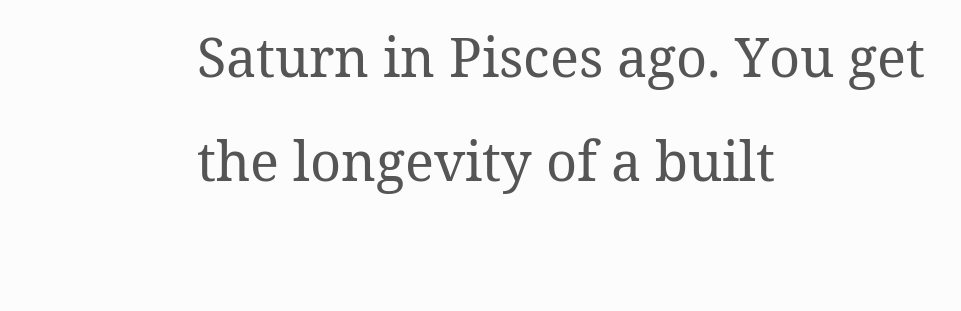Saturn in Pisces ago. You get the longevity of a built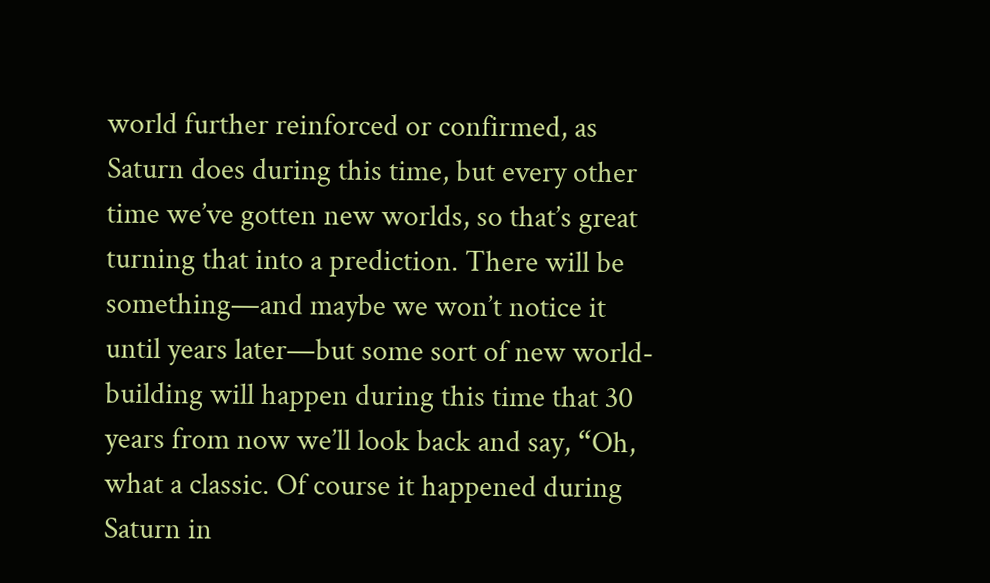world further reinforced or confirmed, as Saturn does during this time, but every other time we’ve gotten new worlds, so that’s great turning that into a prediction. There will be something—and maybe we won’t notice it until years later—but some sort of new world-building will happen during this time that 30 years from now we’ll look back and say, “Oh, what a classic. Of course it happened during Saturn in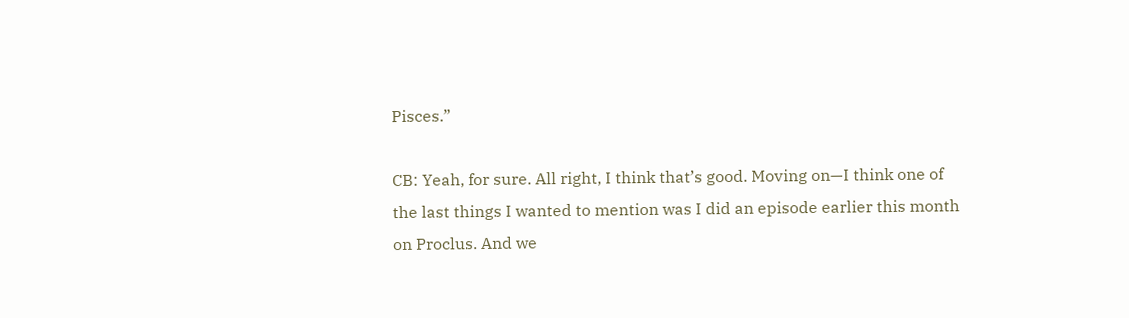Pisces.”

CB: Yeah, for sure. All right, I think that’s good. Moving on—I think one of the last things I wanted to mention was I did an episode earlier this month on Proclus. And we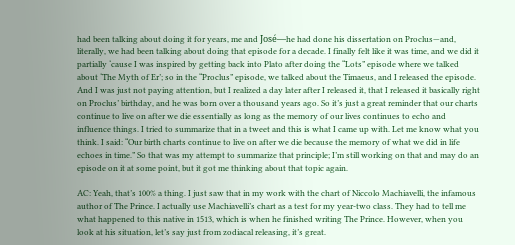had been talking about doing it for years, me and José—he had done his dissertation on Proclus—and, literally, we had been talking about doing that episode for a decade. I finally felt like it was time, and we did it partially ‘cause I was inspired by getting back into Plato after doing the “Lots” episode where we talked about ‘The Myth of Er’; so in the “Proclus” episode, we talked about the Timaeus, and I released the episode. And I was just not paying attention, but I realized a day later after I released it, that I released it basically right on Proclus’ birthday, and he was born over a thousand years ago. So it’s just a great reminder that our charts continue to live on after we die essentially as long as the memory of our lives continues to echo and influence things. I tried to summarize that in a tweet and this is what I came up with. Let me know what you think. I said: “Our birth charts continue to live on after we die because the memory of what we did in life echoes in time.” So that was my attempt to summarize that principle; I’m still working on that and may do an episode on it at some point, but it got me thinking about that topic again.

AC: Yeah, that’s 100% a thing. I just saw that in my work with the chart of Niccolo Machiavelli, the infamous author of The Prince. I actually use Machiavelli’s chart as a test for my year-two class. They had to tell me what happened to this native in 1513, which is when he finished writing The Prince. However, when you look at his situation, let’s say just from zodiacal releasing, it’s great.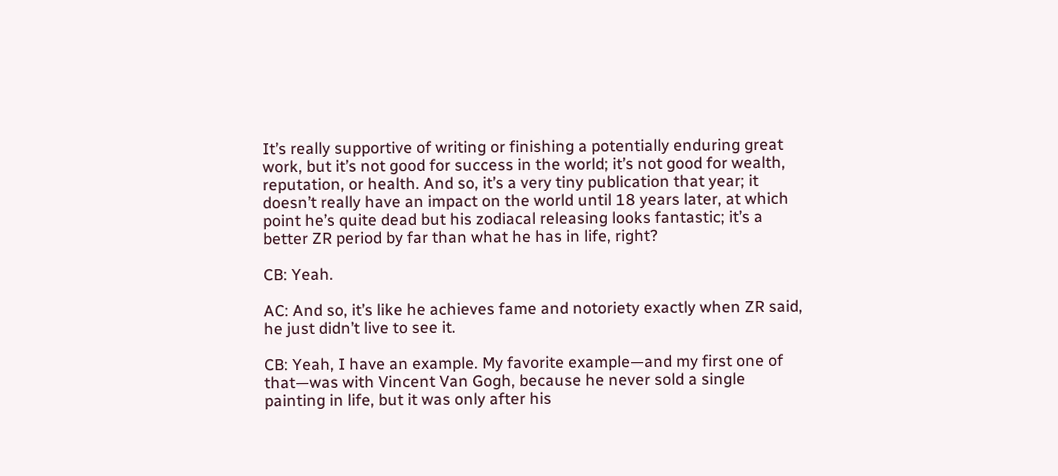It’s really supportive of writing or finishing a potentially enduring great work, but it’s not good for success in the world; it’s not good for wealth, reputation, or health. And so, it’s a very tiny publication that year; it doesn’t really have an impact on the world until 18 years later, at which point he’s quite dead but his zodiacal releasing looks fantastic; it’s a better ZR period by far than what he has in life, right?

CB: Yeah.

AC: And so, it’s like he achieves fame and notoriety exactly when ZR said, he just didn’t live to see it.

CB: Yeah, I have an example. My favorite example—and my first one of that—was with Vincent Van Gogh, because he never sold a single painting in life, but it was only after his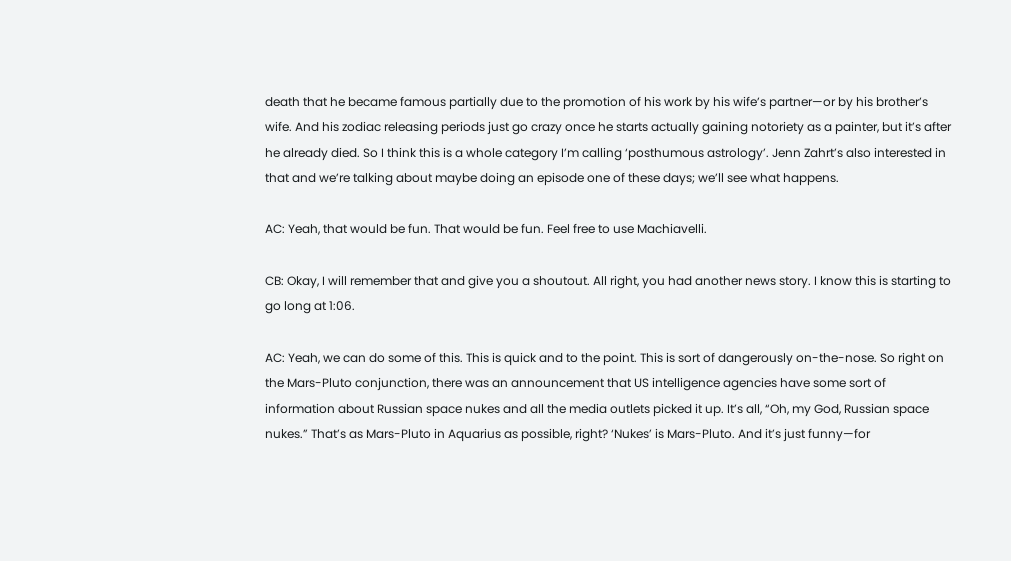death that he became famous partially due to the promotion of his work by his wife’s partner—or by his brother’s wife. And his zodiac releasing periods just go crazy once he starts actually gaining notoriety as a painter, but it’s after he already died. So I think this is a whole category I’m calling ‘posthumous astrology’. Jenn Zahrt’s also interested in that and we’re talking about maybe doing an episode one of these days; we’ll see what happens.

AC: Yeah, that would be fun. That would be fun. Feel free to use Machiavelli.

CB: Okay, I will remember that and give you a shoutout. All right, you had another news story. I know this is starting to go long at 1:06.

AC: Yeah, we can do some of this. This is quick and to the point. This is sort of dangerously on-the-nose. So right on the Mars-Pluto conjunction, there was an announcement that US intelligence agencies have some sort of information about Russian space nukes and all the media outlets picked it up. It’s all, “Oh, my God, Russian space nukes.” That’s as Mars-Pluto in Aquarius as possible, right? ‘Nukes’ is Mars-Pluto. And it’s just funny—for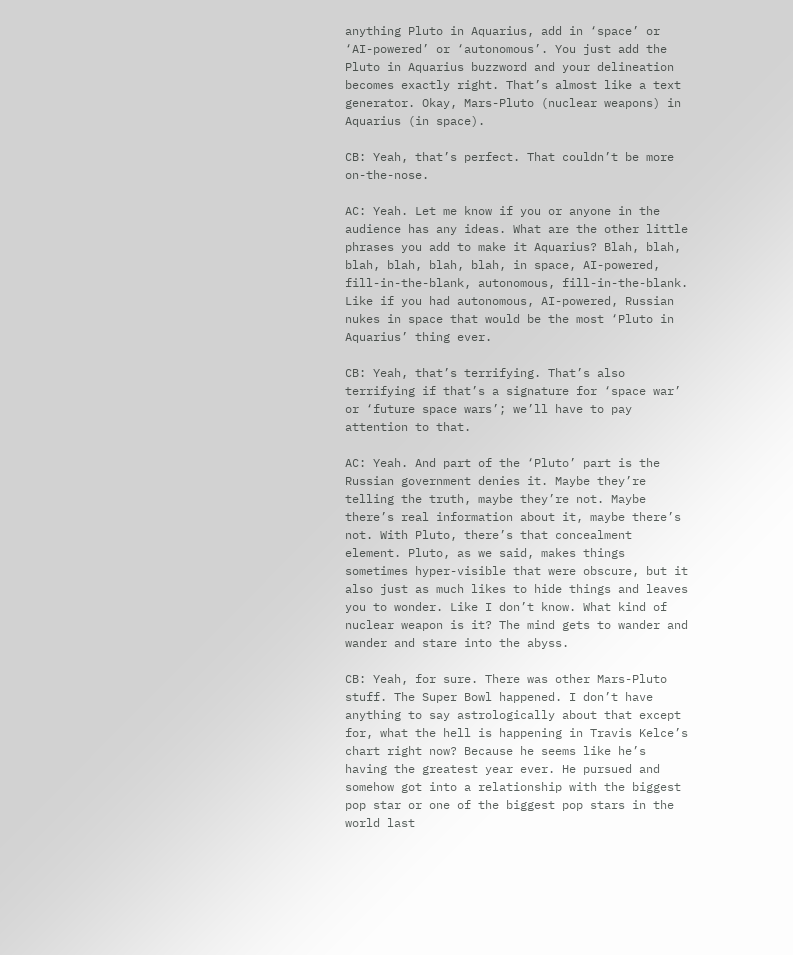anything Pluto in Aquarius, add in ‘space’ or ‘AI-powered’ or ‘autonomous’. You just add the Pluto in Aquarius buzzword and your delineation becomes exactly right. That’s almost like a text generator. Okay, Mars-Pluto (nuclear weapons) in Aquarius (in space).

CB: Yeah, that’s perfect. That couldn’t be more on-the-nose.

AC: Yeah. Let me know if you or anyone in the audience has any ideas. What are the other little phrases you add to make it Aquarius? Blah, blah, blah, blah, blah, blah, in space, AI-powered, fill-in-the-blank, autonomous, fill-in-the-blank. Like if you had autonomous, AI-powered, Russian nukes in space that would be the most ‘Pluto in Aquarius’ thing ever.

CB: Yeah, that’s terrifying. That’s also terrifying if that’s a signature for ‘space war’ or ‘future space wars’; we’ll have to pay attention to that.

AC: Yeah. And part of the ‘Pluto’ part is the Russian government denies it. Maybe they’re telling the truth, maybe they’re not. Maybe there’s real information about it, maybe there’s not. With Pluto, there’s that concealment element. Pluto, as we said, makes things sometimes hyper-visible that were obscure, but it also just as much likes to hide things and leaves you to wonder. Like I don’t know. What kind of nuclear weapon is it? The mind gets to wander and wander and stare into the abyss.

CB: Yeah, for sure. There was other Mars-Pluto stuff. The Super Bowl happened. I don’t have anything to say astrologically about that except for, what the hell is happening in Travis Kelce’s chart right now? Because he seems like he’s having the greatest year ever. He pursued and somehow got into a relationship with the biggest pop star or one of the biggest pop stars in the world last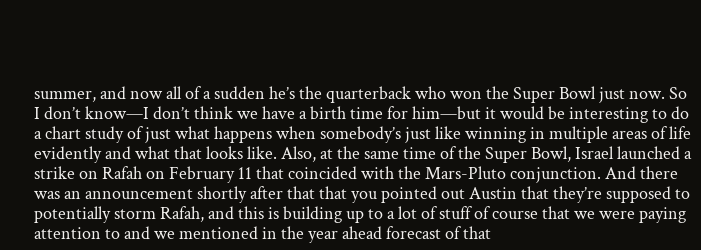summer, and now all of a sudden he’s the quarterback who won the Super Bowl just now. So I don’t know—I don’t think we have a birth time for him—but it would be interesting to do a chart study of just what happens when somebody’s just like winning in multiple areas of life evidently and what that looks like. Also, at the same time of the Super Bowl, Israel launched a strike on Rafah on February 11 that coincided with the Mars-Pluto conjunction. And there was an announcement shortly after that that you pointed out Austin that they’re supposed to potentially storm Rafah, and this is building up to a lot of stuff of course that we were paying attention to and we mentioned in the year ahead forecast of that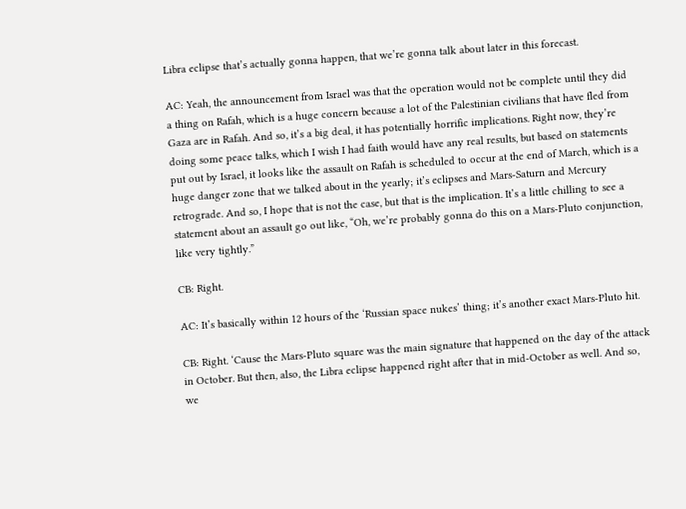Libra eclipse that’s actually gonna happen, that we’re gonna talk about later in this forecast.

AC: Yeah, the announcement from Israel was that the operation would not be complete until they did a thing on Rafah, which is a huge concern because a lot of the Palestinian civilians that have fled from Gaza are in Rafah. And so, it’s a big deal, it has potentially horrific implications. Right now, they’re doing some peace talks, which I wish I had faith would have any real results, but based on statements put out by Israel, it looks like the assault on Rafah is scheduled to occur at the end of March, which is a huge danger zone that we talked about in the yearly; it’s eclipses and Mars-Saturn and Mercury retrograde. And so, I hope that is not the case, but that is the implication. It’s a little chilling to see a statement about an assault go out like, “Oh, we’re probably gonna do this on a Mars-Pluto conjunction, like very tightly.”

CB: Right.

AC: It’s basically within 12 hours of the ‘Russian space nukes’ thing; it’s another exact Mars-Pluto hit.

CB: Right. ‘Cause the Mars-Pluto square was the main signature that happened on the day of the attack in October. But then, also, the Libra eclipse happened right after that in mid-October as well. And so, we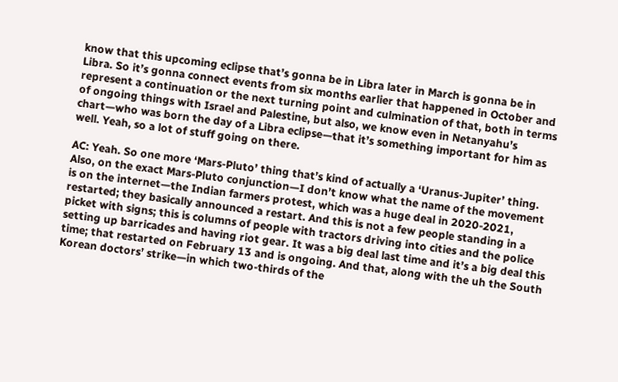know that this upcoming eclipse that’s gonna be in Libra later in March is gonna be in Libra. So it’s gonna connect events from six months earlier that happened in October and represent a continuation or the next turning point and culmination of that, both in terms of ongoing things with Israel and Palestine, but also, we know even in Netanyahu’s chart—who was born the day of a Libra eclipse—that it’s something important for him as well. Yeah, so a lot of stuff going on there.

AC: Yeah. So one more ‘Mars-Pluto’ thing that’s kind of actually a ‘Uranus-Jupiter’ thing. Also, on the exact Mars-Pluto conjunction—I don’t know what the name of the movement is on the internet—the Indian farmers protest, which was a huge deal in 2020-2021, restarted; they basically announced a restart. And this is not a few people standing in a picket with signs; this is columns of people with tractors driving into cities and the police setting up barricades and having riot gear. It was a big deal last time and it’s a big deal this time; that restarted on February 13 and is ongoing. And that, along with the uh the South Korean doctors’ strike—in which two-thirds of the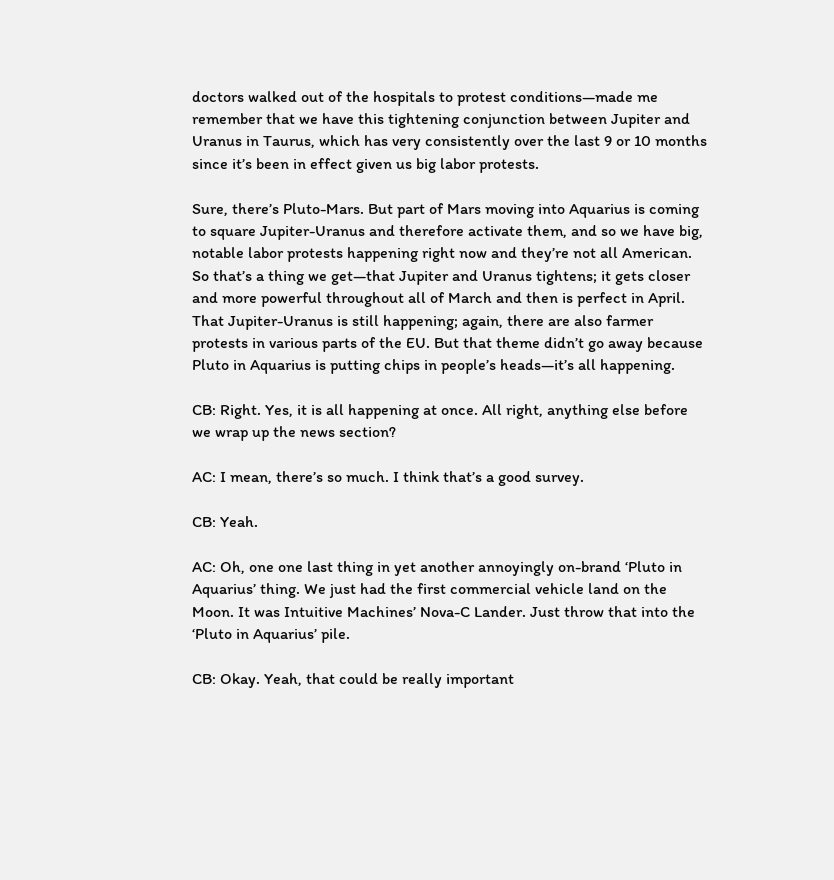doctors walked out of the hospitals to protest conditions—made me remember that we have this tightening conjunction between Jupiter and Uranus in Taurus, which has very consistently over the last 9 or 10 months since it’s been in effect given us big labor protests.

Sure, there’s Pluto-Mars. But part of Mars moving into Aquarius is coming to square Jupiter-Uranus and therefore activate them, and so we have big, notable labor protests happening right now and they’re not all American. So that’s a thing we get—that Jupiter and Uranus tightens; it gets closer and more powerful throughout all of March and then is perfect in April. That Jupiter-Uranus is still happening; again, there are also farmer protests in various parts of the EU. But that theme didn’t go away because Pluto in Aquarius is putting chips in people’s heads—it’s all happening.

CB: Right. Yes, it is all happening at once. All right, anything else before we wrap up the news section?

AC: I mean, there’s so much. I think that’s a good survey.

CB: Yeah.

AC: Oh, one one last thing in yet another annoyingly on-brand ‘Pluto in Aquarius’ thing. We just had the first commercial vehicle land on the Moon. It was Intuitive Machines’ Nova-C Lander. Just throw that into the ‘Pluto in Aquarius’ pile.

CB: Okay. Yeah, that could be really important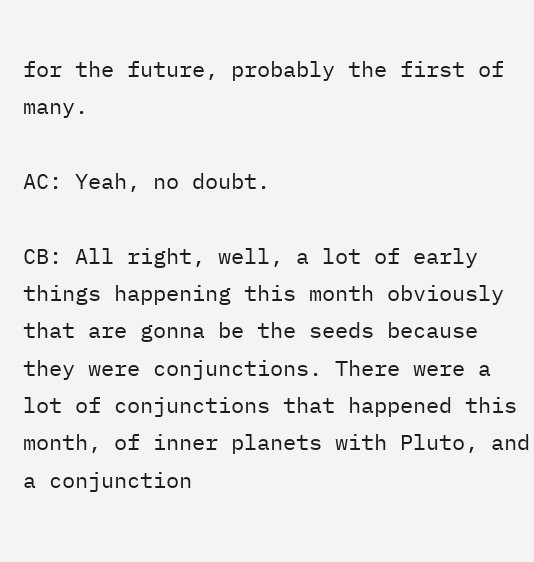for the future, probably the first of many.

AC: Yeah, no doubt.

CB: All right, well, a lot of early things happening this month obviously that are gonna be the seeds because they were conjunctions. There were a lot of conjunctions that happened this month, of inner planets with Pluto, and a conjunction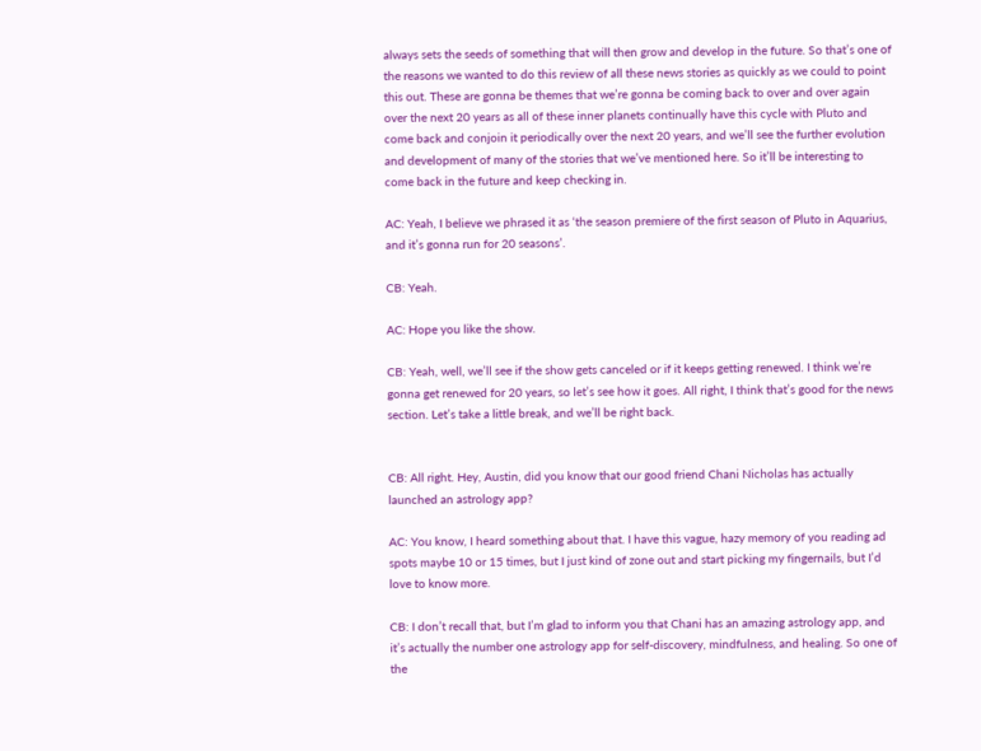always sets the seeds of something that will then grow and develop in the future. So that’s one of the reasons we wanted to do this review of all these news stories as quickly as we could to point this out. These are gonna be themes that we’re gonna be coming back to over and over again over the next 20 years as all of these inner planets continually have this cycle with Pluto and come back and conjoin it periodically over the next 20 years, and we’ll see the further evolution and development of many of the stories that we’ve mentioned here. So it’ll be interesting to come back in the future and keep checking in.

AC: Yeah, I believe we phrased it as ‘the season premiere of the first season of Pluto in Aquarius, and it’s gonna run for 20 seasons’.

CB: Yeah.

AC: Hope you like the show.

CB: Yeah, well, we’ll see if the show gets canceled or if it keeps getting renewed. I think we’re gonna get renewed for 20 years, so let’s see how it goes. All right, I think that’s good for the news section. Let’s take a little break, and we’ll be right back.


CB: All right. Hey, Austin, did you know that our good friend Chani Nicholas has actually launched an astrology app?

AC: You know, I heard something about that. I have this vague, hazy memory of you reading ad spots maybe 10 or 15 times, but I just kind of zone out and start picking my fingernails, but I’d love to know more.

CB: I don’t recall that, but I’m glad to inform you that Chani has an amazing astrology app, and it’s actually the number one astrology app for self-discovery, mindfulness, and healing. So one of the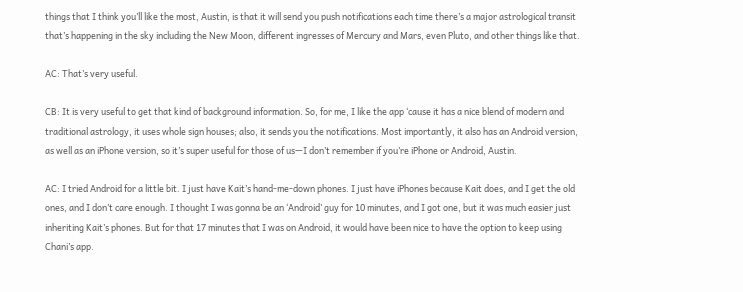things that I think you’ll like the most, Austin, is that it will send you push notifications each time there’s a major astrological transit that’s happening in the sky including the New Moon, different ingresses of Mercury and Mars, even Pluto, and other things like that.

AC: That’s very useful.

CB: It is very useful to get that kind of background information. So, for me, I like the app ‘cause it has a nice blend of modern and traditional astrology, it uses whole sign houses; also, it sends you the notifications. Most importantly, it also has an Android version, as well as an iPhone version, so it’s super useful for those of us—I don’t remember if you’re iPhone or Android, Austin.

AC: I tried Android for a little bit. I just have Kait’s hand-me-down phones. I just have iPhones because Kait does, and I get the old ones, and I don’t care enough. I thought I was gonna be an ‘Android’ guy for 10 minutes, and I got one, but it was much easier just inheriting Kait’s phones. But for that 17 minutes that I was on Android, it would have been nice to have the option to keep using Chani’s app.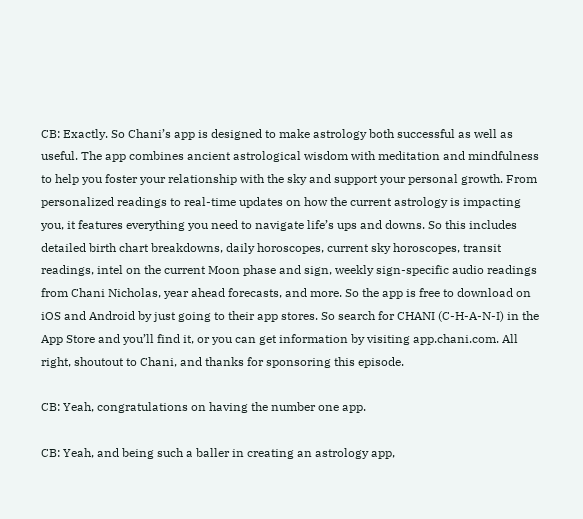CB: Exactly. So Chani’s app is designed to make astrology both successful as well as useful. The app combines ancient astrological wisdom with meditation and mindfulness to help you foster your relationship with the sky and support your personal growth. From personalized readings to real-time updates on how the current astrology is impacting you, it features everything you need to navigate life’s ups and downs. So this includes detailed birth chart breakdowns, daily horoscopes, current sky horoscopes, transit readings, intel on the current Moon phase and sign, weekly sign-specific audio readings from Chani Nicholas, year ahead forecasts, and more. So the app is free to download on iOS and Android by just going to their app stores. So search for CHANI (C-H-A-N-I) in the App Store and you’ll find it, or you can get information by visiting app.chani.com. All right, shoutout to Chani, and thanks for sponsoring this episode.

CB: Yeah, congratulations on having the number one app.

CB: Yeah, and being such a baller in creating an astrology app,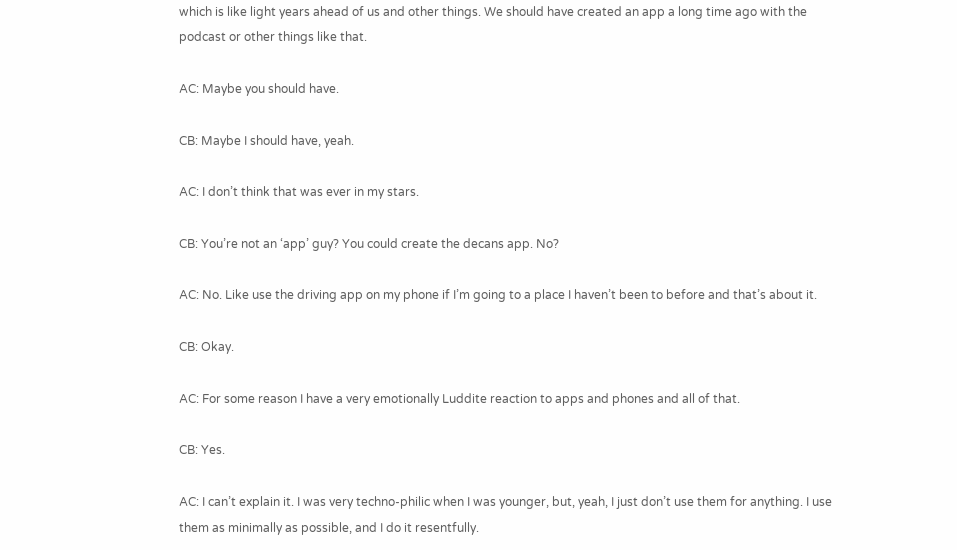which is like light years ahead of us and other things. We should have created an app a long time ago with the podcast or other things like that.

AC: Maybe you should have.

CB: Maybe I should have, yeah.

AC: I don’t think that was ever in my stars.

CB: You’re not an ‘app’ guy? You could create the decans app. No?

AC: No. Like use the driving app on my phone if I’m going to a place I haven’t been to before and that’s about it.

CB: Okay.

AC: For some reason I have a very emotionally Luddite reaction to apps and phones and all of that.

CB: Yes.

AC: I can’t explain it. I was very techno-philic when I was younger, but, yeah, I just don’t use them for anything. I use them as minimally as possible, and I do it resentfully.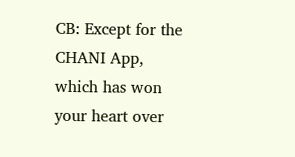CB: Except for the CHANI App, which has won your heart over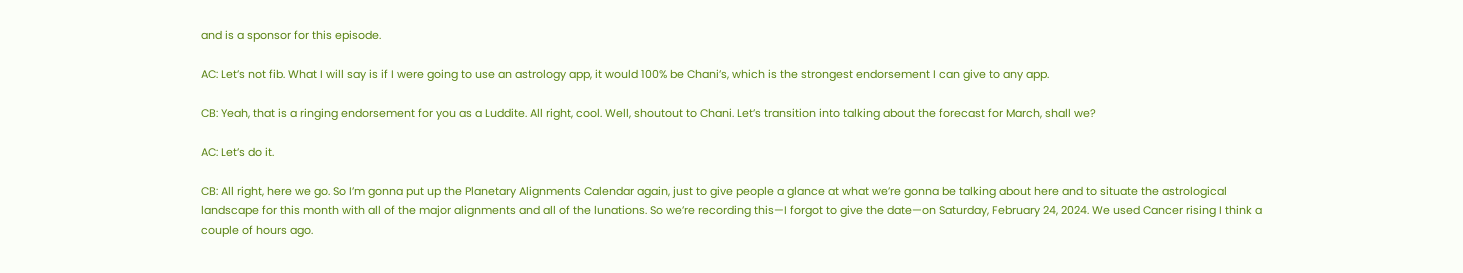and is a sponsor for this episode.

AC: Let’s not fib. What I will say is if I were going to use an astrology app, it would 100% be Chani’s, which is the strongest endorsement I can give to any app.

CB: Yeah, that is a ringing endorsement for you as a Luddite. All right, cool. Well, shoutout to Chani. Let’s transition into talking about the forecast for March, shall we?

AC: Let’s do it.

CB: All right, here we go. So I’m gonna put up the Planetary Alignments Calendar again, just to give people a glance at what we’re gonna be talking about here and to situate the astrological landscape for this month with all of the major alignments and all of the lunations. So we’re recording this—I forgot to give the date—on Saturday, February 24, 2024. We used Cancer rising I think a couple of hours ago.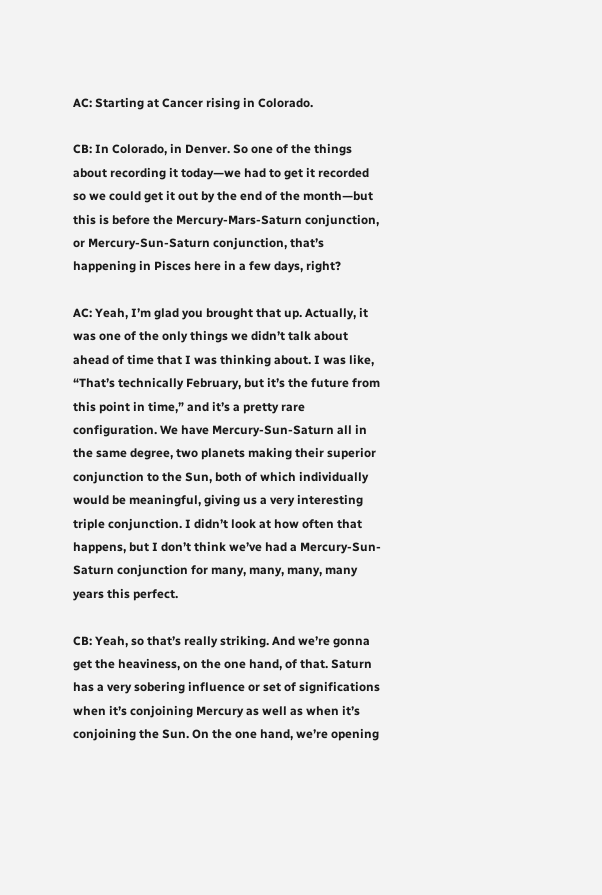AC: Starting at Cancer rising in Colorado.

CB: In Colorado, in Denver. So one of the things about recording it today—we had to get it recorded so we could get it out by the end of the month—but this is before the Mercury-Mars-Saturn conjunction, or Mercury-Sun-Saturn conjunction, that’s happening in Pisces here in a few days, right?

AC: Yeah, I’m glad you brought that up. Actually, it was one of the only things we didn’t talk about ahead of time that I was thinking about. I was like, “That’s technically February, but it’s the future from this point in time,” and it’s a pretty rare configuration. We have Mercury-Sun-Saturn all in the same degree, two planets making their superior conjunction to the Sun, both of which individually would be meaningful, giving us a very interesting triple conjunction. I didn’t look at how often that happens, but I don’t think we’ve had a Mercury-Sun-Saturn conjunction for many, many, many, many years this perfect.

CB: Yeah, so that’s really striking. And we’re gonna get the heaviness, on the one hand, of that. Saturn has a very sobering influence or set of significations when it’s conjoining Mercury as well as when it’s conjoining the Sun. On the one hand, we’re opening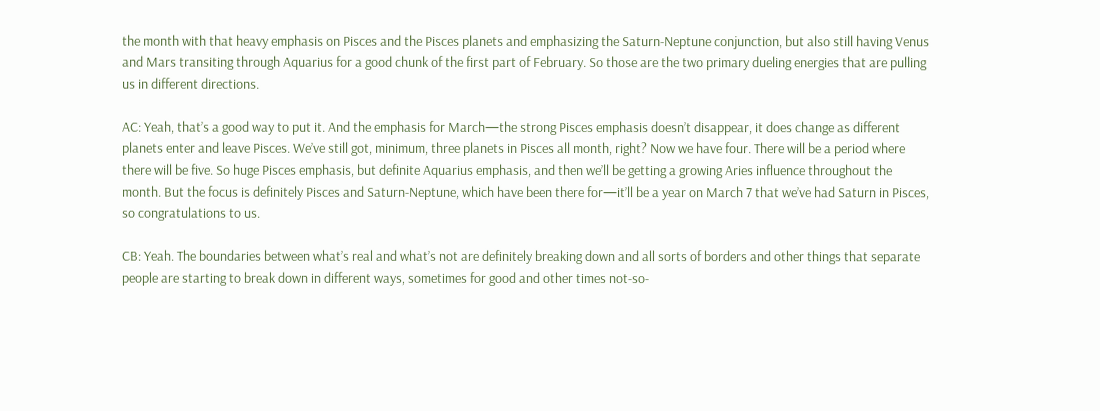the month with that heavy emphasis on Pisces and the Pisces planets and emphasizing the Saturn-Neptune conjunction, but also still having Venus and Mars transiting through Aquarius for a good chunk of the first part of February. So those are the two primary dueling energies that are pulling us in different directions.

AC: Yeah, that’s a good way to put it. And the emphasis for March—the strong Pisces emphasis doesn’t disappear, it does change as different planets enter and leave Pisces. We’ve still got, minimum, three planets in Pisces all month, right? Now we have four. There will be a period where there will be five. So huge Pisces emphasis, but definite Aquarius emphasis, and then we’ll be getting a growing Aries influence throughout the month. But the focus is definitely Pisces and Saturn-Neptune, which have been there for—it’ll be a year on March 7 that we’ve had Saturn in Pisces, so congratulations to us.

CB: Yeah. The boundaries between what’s real and what’s not are definitely breaking down and all sorts of borders and other things that separate people are starting to break down in different ways, sometimes for good and other times not-so-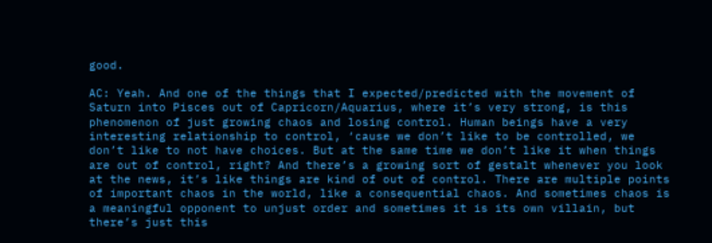good.

AC: Yeah. And one of the things that I expected/predicted with the movement of Saturn into Pisces out of Capricorn/Aquarius, where it’s very strong, is this phenomenon of just growing chaos and losing control. Human beings have a very interesting relationship to control, ‘cause we don’t like to be controlled, we don’t like to not have choices. But at the same time we don’t like it when things are out of control, right? And there’s a growing sort of gestalt whenever you look at the news, it’s like things are kind of out of control. There are multiple points of important chaos in the world, like a consequential chaos. And sometimes chaos is a meaningful opponent to unjust order and sometimes it is its own villain, but there’s just this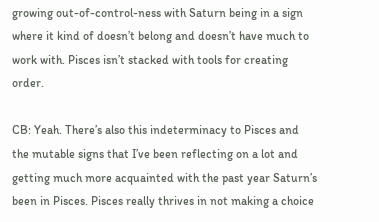growing out-of-control-ness with Saturn being in a sign where it kind of doesn’t belong and doesn’t have much to work with. Pisces isn’t stacked with tools for creating order.

CB: Yeah. There’s also this indeterminacy to Pisces and the mutable signs that I’ve been reflecting on a lot and getting much more acquainted with the past year Saturn’s been in Pisces. Pisces really thrives in not making a choice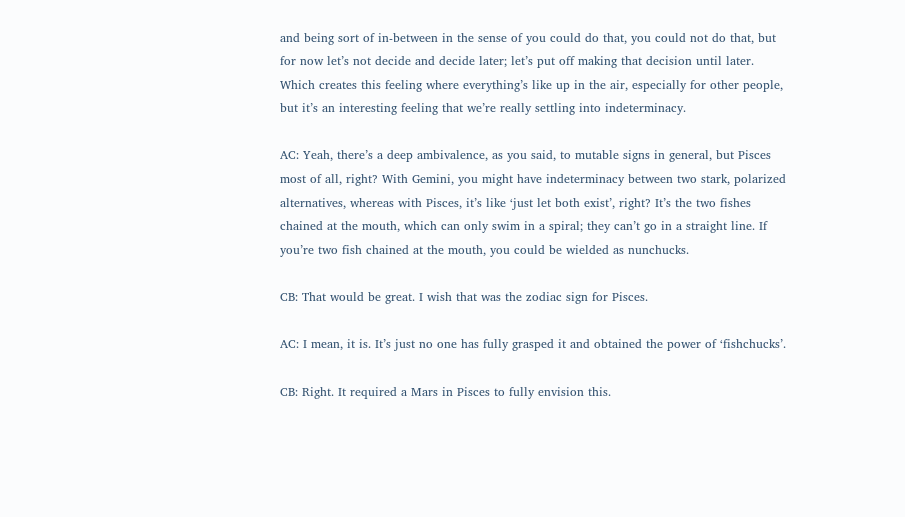and being sort of in-between in the sense of you could do that, you could not do that, but for now let’s not decide and decide later; let’s put off making that decision until later. Which creates this feeling where everything’s like up in the air, especially for other people, but it’s an interesting feeling that we’re really settling into indeterminacy.

AC: Yeah, there’s a deep ambivalence, as you said, to mutable signs in general, but Pisces most of all, right? With Gemini, you might have indeterminacy between two stark, polarized alternatives, whereas with Pisces, it’s like ‘just let both exist’, right? It’s the two fishes chained at the mouth, which can only swim in a spiral; they can’t go in a straight line. If you’re two fish chained at the mouth, you could be wielded as nunchucks.

CB: That would be great. I wish that was the zodiac sign for Pisces.

AC: I mean, it is. It’s just no one has fully grasped it and obtained the power of ‘fishchucks’.

CB: Right. It required a Mars in Pisces to fully envision this.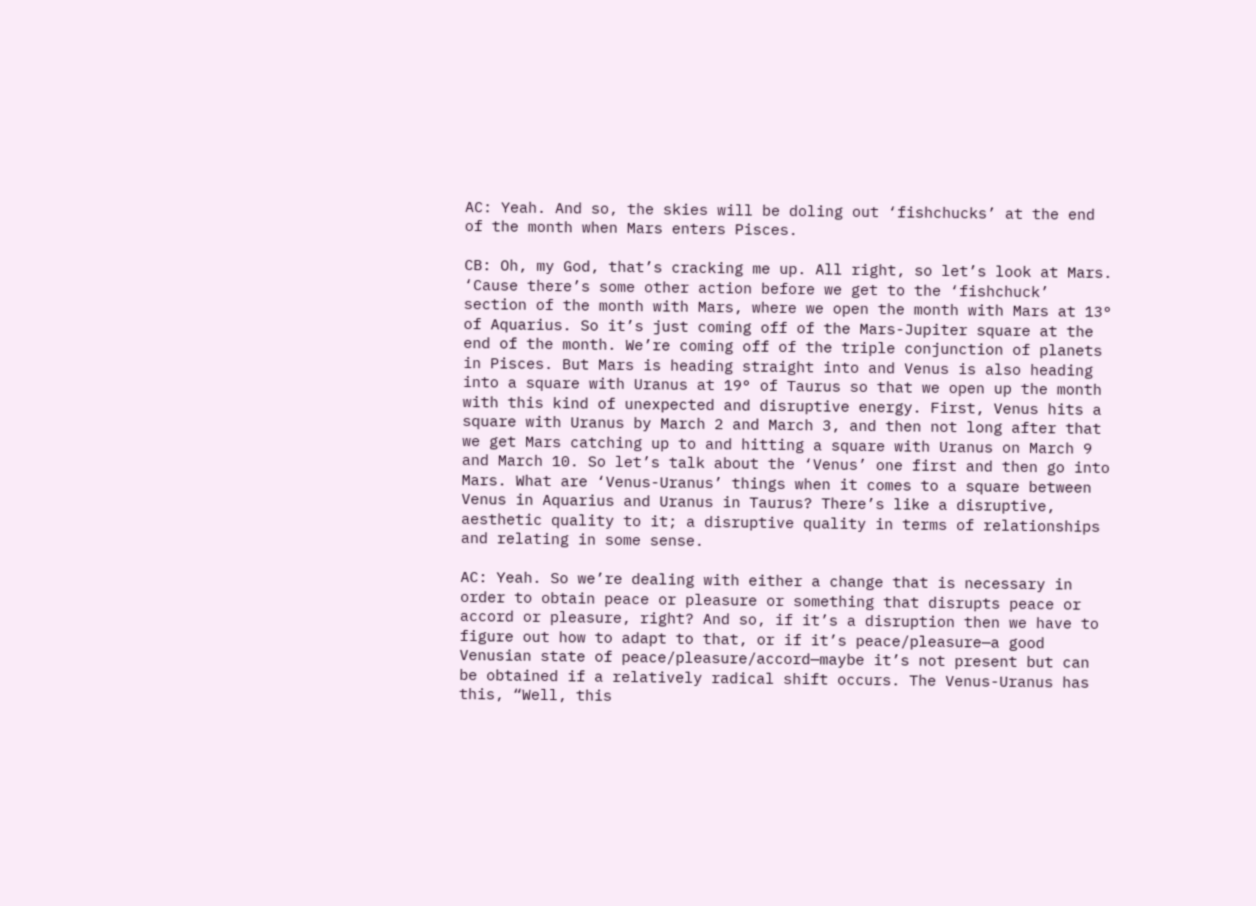AC: Yeah. And so, the skies will be doling out ‘fishchucks’ at the end of the month when Mars enters Pisces.

CB: Oh, my God, that’s cracking me up. All right, so let’s look at Mars. ‘Cause there’s some other action before we get to the ‘fishchuck’ section of the month with Mars, where we open the month with Mars at 13° of Aquarius. So it’s just coming off of the Mars-Jupiter square at the end of the month. We’re coming off of the triple conjunction of planets in Pisces. But Mars is heading straight into and Venus is also heading into a square with Uranus at 19° of Taurus so that we open up the month with this kind of unexpected and disruptive energy. First, Venus hits a square with Uranus by March 2 and March 3, and then not long after that we get Mars catching up to and hitting a square with Uranus on March 9 and March 10. So let’s talk about the ‘Venus’ one first and then go into Mars. What are ‘Venus-Uranus’ things when it comes to a square between Venus in Aquarius and Uranus in Taurus? There’s like a disruptive, aesthetic quality to it; a disruptive quality in terms of relationships and relating in some sense.

AC: Yeah. So we’re dealing with either a change that is necessary in order to obtain peace or pleasure or something that disrupts peace or accord or pleasure, right? And so, if it’s a disruption then we have to figure out how to adapt to that, or if it’s peace/pleasure—a good Venusian state of peace/pleasure/accord—maybe it’s not present but can be obtained if a relatively radical shift occurs. The Venus-Uranus has this, “Well, this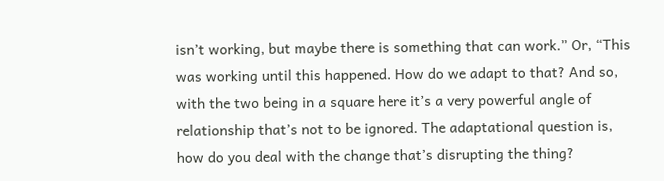isn’t working, but maybe there is something that can work.” Or, “This was working until this happened. How do we adapt to that? And so, with the two being in a square here it’s a very powerful angle of relationship that’s not to be ignored. The adaptational question is, how do you deal with the change that’s disrupting the thing?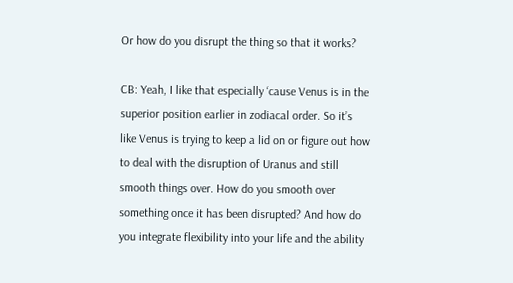Or how do you disrupt the thing so that it works?

CB: Yeah, I like that especially ‘cause Venus is in the superior position earlier in zodiacal order. So it’s like Venus is trying to keep a lid on or figure out how to deal with the disruption of Uranus and still smooth things over. How do you smooth over something once it has been disrupted? And how do you integrate flexibility into your life and the ability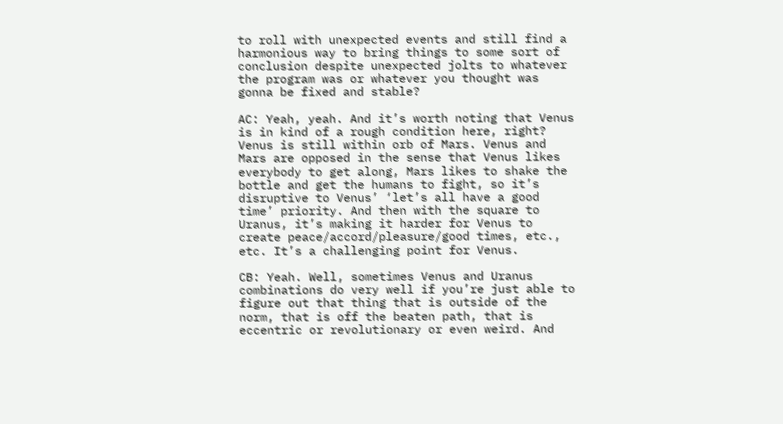to roll with unexpected events and still find a harmonious way to bring things to some sort of conclusion despite unexpected jolts to whatever the program was or whatever you thought was gonna be fixed and stable?

AC: Yeah, yeah. And it’s worth noting that Venus is in kind of a rough condition here, right? Venus is still within orb of Mars. Venus and Mars are opposed in the sense that Venus likes everybody to get along, Mars likes to shake the bottle and get the humans to fight, so it’s disruptive to Venus’ ‘let’s all have a good time’ priority. And then with the square to Uranus, it’s making it harder for Venus to create peace/accord/pleasure/good times, etc., etc. It’s a challenging point for Venus.

CB: Yeah. Well, sometimes Venus and Uranus combinations do very well if you’re just able to figure out that thing that is outside of the norm, that is off the beaten path, that is eccentric or revolutionary or even weird. And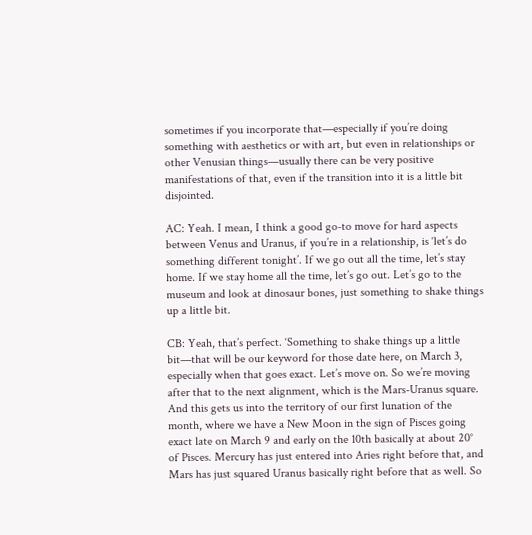sometimes if you incorporate that—especially if you’re doing something with aesthetics or with art, but even in relationships or other Venusian things—usually there can be very positive manifestations of that, even if the transition into it is a little bit disjointed.

AC: Yeah. I mean, I think a good go-to move for hard aspects between Venus and Uranus, if you’re in a relationship, is ‘let’s do something different tonight’. If we go out all the time, let’s stay home. If we stay home all the time, let’s go out. Let’s go to the museum and look at dinosaur bones, just something to shake things up a little bit.

CB: Yeah, that’s perfect. ‘Something to shake things up a little bit—that will be our keyword for those date here, on March 3, especially when that goes exact. Let’s move on. So we’re moving after that to the next alignment, which is the Mars-Uranus square. And this gets us into the territory of our first lunation of the month, where we have a New Moon in the sign of Pisces going exact late on March 9 and early on the 10th basically at about 20° of Pisces. Mercury has just entered into Aries right before that, and Mars has just squared Uranus basically right before that as well. So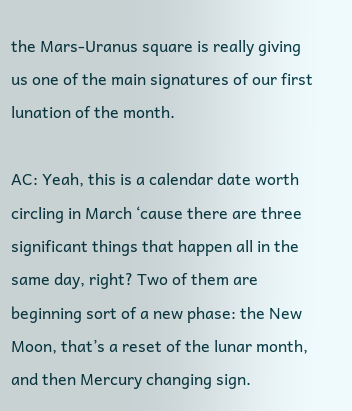the Mars-Uranus square is really giving us one of the main signatures of our first lunation of the month.

AC: Yeah, this is a calendar date worth circling in March ‘cause there are three significant things that happen all in the same day, right? Two of them are beginning sort of a new phase: the New Moon, that’s a reset of the lunar month, and then Mercury changing sign.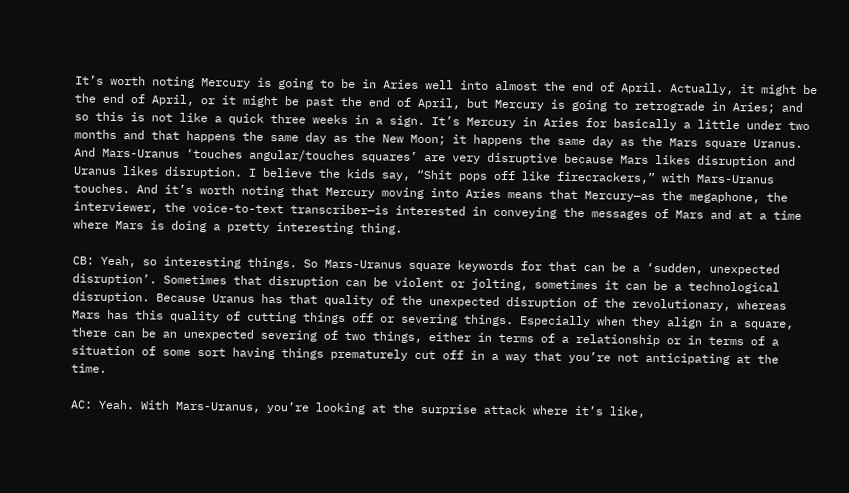It’s worth noting Mercury is going to be in Aries well into almost the end of April. Actually, it might be the end of April, or it might be past the end of April, but Mercury is going to retrograde in Aries; and so this is not like a quick three weeks in a sign. It’s Mercury in Aries for basically a little under two months and that happens the same day as the New Moon; it happens the same day as the Mars square Uranus. And Mars-Uranus ‘touches angular/touches squares’ are very disruptive because Mars likes disruption and Uranus likes disruption. I believe the kids say, “Shit pops off like firecrackers,” with Mars-Uranus touches. And it’s worth noting that Mercury moving into Aries means that Mercury—as the megaphone, the interviewer, the voice-to-text transcriber—is interested in conveying the messages of Mars and at a time where Mars is doing a pretty interesting thing.

CB: Yeah, so interesting things. So Mars-Uranus square keywords for that can be a ‘sudden, unexpected disruption’. Sometimes that disruption can be violent or jolting, sometimes it can be a technological disruption. Because Uranus has that quality of the unexpected disruption of the revolutionary, whereas Mars has this quality of cutting things off or severing things. Especially when they align in a square, there can be an unexpected severing of two things, either in terms of a relationship or in terms of a situation of some sort having things prematurely cut off in a way that you’re not anticipating at the time.

AC: Yeah. With Mars-Uranus, you’re looking at the surprise attack where it’s like,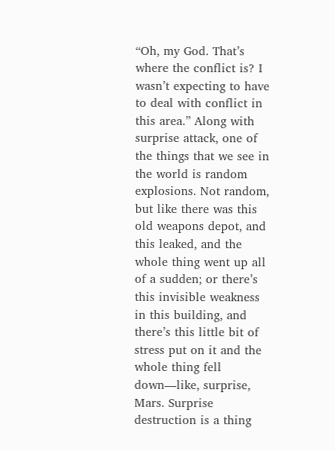“Oh, my God. That’s where the conflict is? I wasn’t expecting to have to deal with conflict in this area.” Along with surprise attack, one of the things that we see in the world is random explosions. Not random, but like there was this old weapons depot, and this leaked, and the whole thing went up all of a sudden; or there’s this invisible weakness in this building, and there’s this little bit of stress put on it and the whole thing fell down—like, surprise, Mars. Surprise destruction is a thing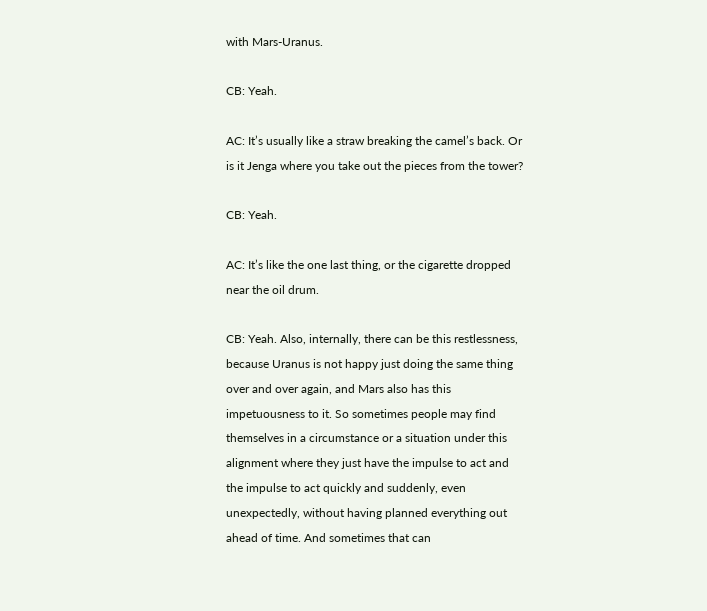with Mars-Uranus.

CB: Yeah.

AC: It’s usually like a straw breaking the camel’s back. Or is it Jenga where you take out the pieces from the tower?

CB: Yeah.

AC: It’s like the one last thing, or the cigarette dropped near the oil drum.

CB: Yeah. Also, internally, there can be this restlessness, because Uranus is not happy just doing the same thing over and over again, and Mars also has this impetuousness to it. So sometimes people may find themselves in a circumstance or a situation under this alignment where they just have the impulse to act and the impulse to act quickly and suddenly, even unexpectedly, without having planned everything out ahead of time. And sometimes that can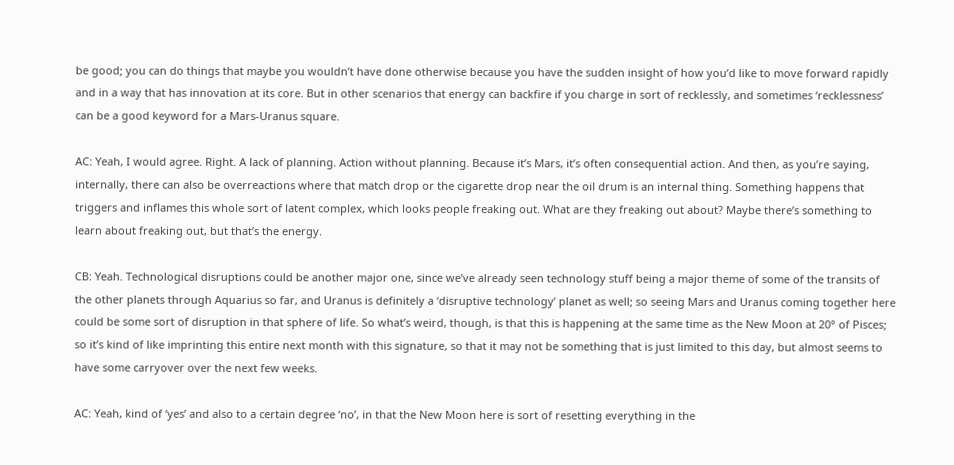be good; you can do things that maybe you wouldn’t have done otherwise because you have the sudden insight of how you’d like to move forward rapidly and in a way that has innovation at its core. But in other scenarios that energy can backfire if you charge in sort of recklessly, and sometimes ‘recklessness’ can be a good keyword for a Mars-Uranus square.

AC: Yeah, I would agree. Right. A lack of planning. Action without planning. Because it’s Mars, it’s often consequential action. And then, as you’re saying, internally, there can also be overreactions where that match drop or the cigarette drop near the oil drum is an internal thing. Something happens that triggers and inflames this whole sort of latent complex, which looks people freaking out. What are they freaking out about? Maybe there’s something to learn about freaking out, but that’s the energy.

CB: Yeah. Technological disruptions could be another major one, since we’ve already seen technology stuff being a major theme of some of the transits of the other planets through Aquarius so far, and Uranus is definitely a ‘disruptive technology’ planet as well; so seeing Mars and Uranus coming together here could be some sort of disruption in that sphere of life. So what’s weird, though, is that this is happening at the same time as the New Moon at 20° of Pisces; so it’s kind of like imprinting this entire next month with this signature, so that it may not be something that is just limited to this day, but almost seems to have some carryover over the next few weeks.

AC: Yeah, kind of ‘yes’ and also to a certain degree ‘no’, in that the New Moon here is sort of resetting everything in the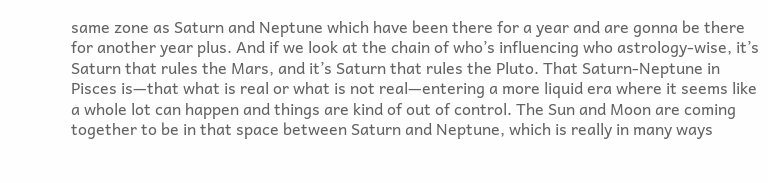same zone as Saturn and Neptune which have been there for a year and are gonna be there for another year plus. And if we look at the chain of who’s influencing who astrology-wise, it’s Saturn that rules the Mars, and it’s Saturn that rules the Pluto. That Saturn-Neptune in Pisces is—that what is real or what is not real—entering a more liquid era where it seems like a whole lot can happen and things are kind of out of control. The Sun and Moon are coming together to be in that space between Saturn and Neptune, which is really in many ways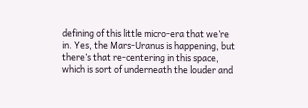defining of this little micro-era that we’re in. Yes, the Mars-Uranus is happening, but there’s that re-centering in this space, which is sort of underneath the louder and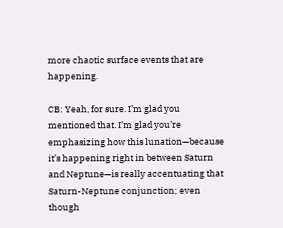more chaotic surface events that are happening.

CB: Yeah, for sure. I’m glad you mentioned that. I’m glad you’re emphasizing how this lunation—because it’s happening right in between Saturn and Neptune—is really accentuating that Saturn-Neptune conjunction; even though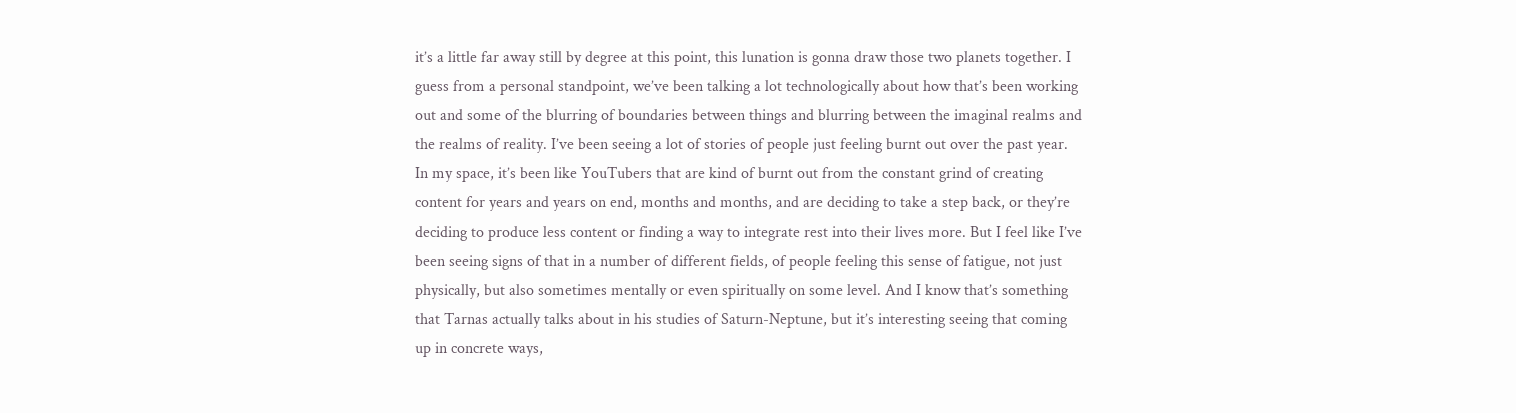it’s a little far away still by degree at this point, this lunation is gonna draw those two planets together. I guess from a personal standpoint, we’ve been talking a lot technologically about how that’s been working out and some of the blurring of boundaries between things and blurring between the imaginal realms and the realms of reality. I’ve been seeing a lot of stories of people just feeling burnt out over the past year. In my space, it’s been like YouTubers that are kind of burnt out from the constant grind of creating content for years and years on end, months and months, and are deciding to take a step back, or they’re deciding to produce less content or finding a way to integrate rest into their lives more. But I feel like I’ve been seeing signs of that in a number of different fields, of people feeling this sense of fatigue, not just physically, but also sometimes mentally or even spiritually on some level. And I know that’s something that Tarnas actually talks about in his studies of Saturn-Neptune, but it’s interesting seeing that coming up in concrete ways,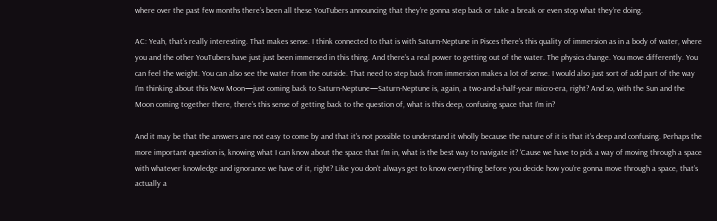where over the past few months there’s been all these YouTubers announcing that they’re gonna step back or take a break or even stop what they’re doing.

AC: Yeah, that’s really interesting. That makes sense. I think connected to that is with Saturn-Neptune in Pisces there’s this quality of immersion as in a body of water, where you and the other YouTubers have just just been immersed in this thing. And there’s a real power to getting out of the water. The physics change. You move differently. You can feel the weight. You can also see the water from the outside. That need to step back from immersion makes a lot of sense. I would also just sort of add part of the way I’m thinking about this New Moon—just coming back to Saturn-Neptune—Saturn-Neptune is, again, a two-and-a-half-year micro-era, right? And so, with the Sun and the Moon coming together there, there’s this sense of getting back to the question of, what is this deep, confusing space that I’m in?

And it may be that the answers are not easy to come by and that it’s not possible to understand it wholly because the nature of it is that it’s deep and confusing. Perhaps the more important question is, knowing what I can know about the space that I’m in, what is the best way to navigate it? ‘Cause we have to pick a way of moving through a space with whatever knowledge and ignorance we have of it, right? Like you don’t always get to know everything before you decide how you’re gonna move through a space, that’s actually a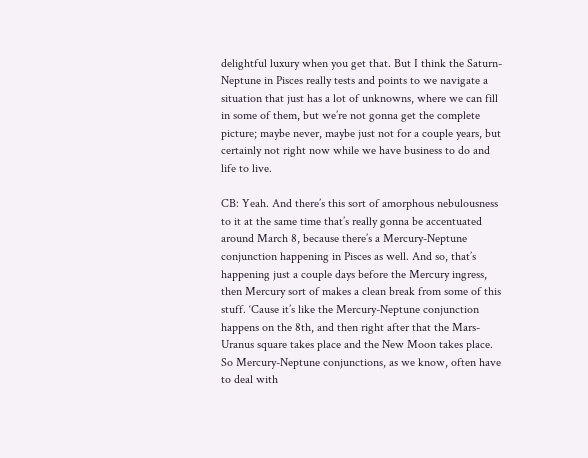delightful luxury when you get that. But I think the Saturn-Neptune in Pisces really tests and points to we navigate a situation that just has a lot of unknowns, where we can fill in some of them, but we’re not gonna get the complete picture; maybe never, maybe just not for a couple years, but certainly not right now while we have business to do and life to live.

CB: Yeah. And there’s this sort of amorphous nebulousness to it at the same time that’s really gonna be accentuated around March 8, because there’s a Mercury-Neptune conjunction happening in Pisces as well. And so, that’s happening just a couple days before the Mercury ingress, then Mercury sort of makes a clean break from some of this stuff. ‘Cause it’s like the Mercury-Neptune conjunction happens on the 8th, and then right after that the Mars-Uranus square takes place and the New Moon takes place. So Mercury-Neptune conjunctions, as we know, often have to deal with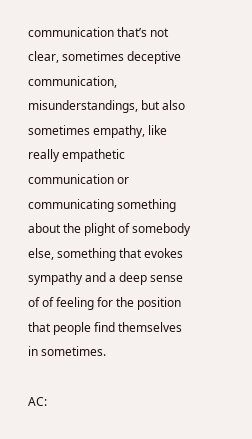communication that’s not clear, sometimes deceptive communication, misunderstandings, but also sometimes empathy, like really empathetic communication or communicating something about the plight of somebody else, something that evokes sympathy and a deep sense of of feeling for the position that people find themselves in sometimes.

AC: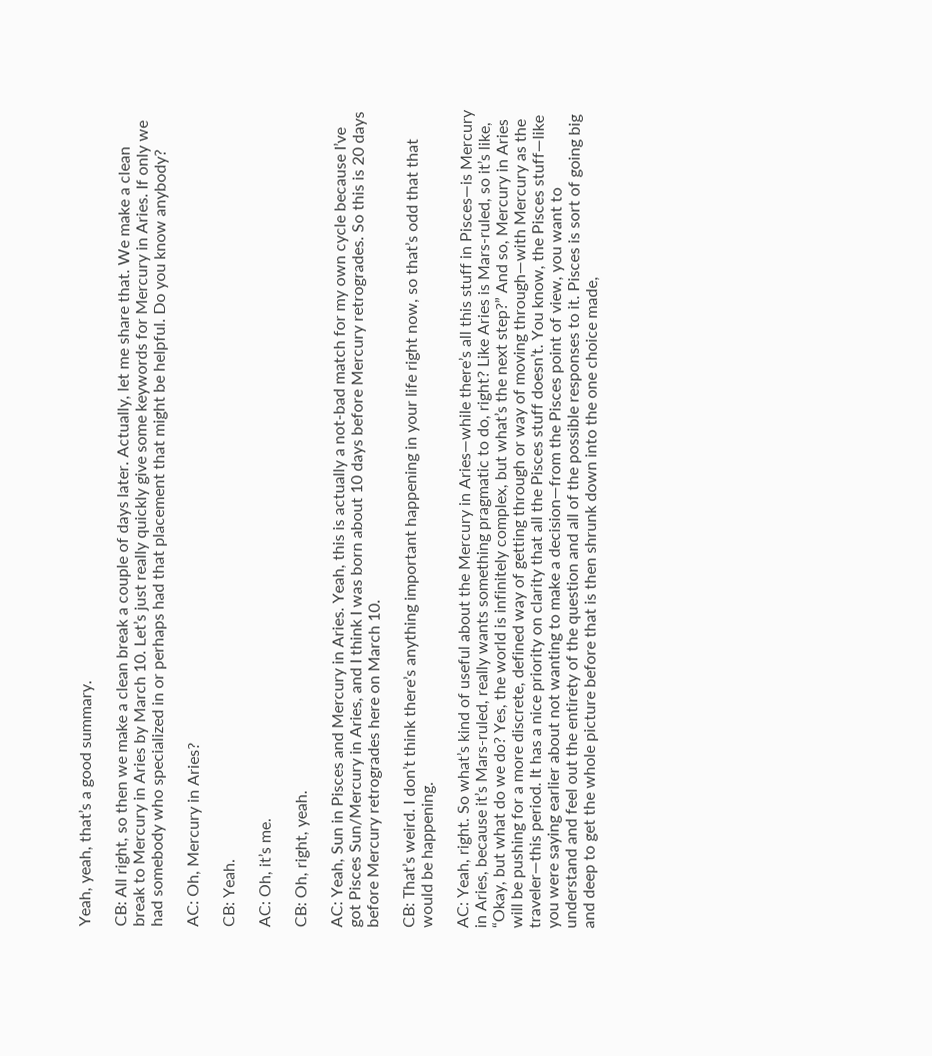Yeah, yeah, that’s a good summary.

CB: All right, so then we make a clean break a couple of days later. Actually, let me share that. We make a clean break to Mercury in Aries by March 10. Let’s just really quickly give some keywords for Mercury in Aries. If only we had somebody who specialized in or perhaps had that placement that might be helpful. Do you know anybody?

AC: Oh, Mercury in Aries?

CB: Yeah.

AC: Oh, it’s me.

CB: Oh, right, yeah.

AC: Yeah, Sun in Pisces and Mercury in Aries. Yeah, this is actually a not-bad match for my own cycle because I’ve got Pisces Sun/Mercury in Aries, and I think I was born about 10 days before Mercury retrogrades. So this is 20 days before Mercury retrogrades here on March 10.

CB: That’s weird. I don’t think there’s anything important happening in your life right now, so that’s odd that that would be happening.

AC: Yeah, right. So what’s kind of useful about the Mercury in Aries—while there’s all this stuff in Pisces—is Mercury in Aries, because it’s Mars-ruled, really wants something pragmatic to do, right? Like Aries is Mars-ruled, so it’s like, “Okay, but what do we do? Yes, the world is infinitely complex, but what’s the next step?” And so, Mercury in Aries will be pushing for a more discrete, defined way of getting through or way of moving through—with Mercury as the traveler—this period. It has a nice priority on clarity that all the Pisces stuff doesn’t. You know, the Pisces stuff—like you were saying earlier about not wanting to make a decision—from the Pisces point of view, you want to understand and feel out the entirety of the question and all of the possible responses to it. Pisces is sort of going big and deep to get the whole picture before that is then shrunk down into the one choice made,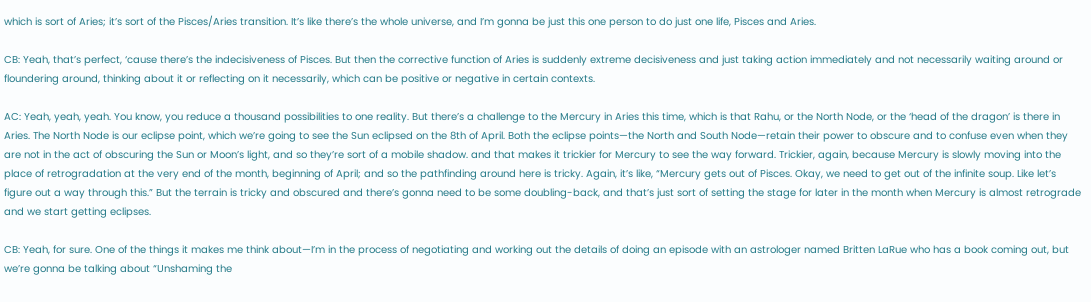which is sort of Aries; it’s sort of the Pisces/Aries transition. It’s like there’s the whole universe, and I’m gonna be just this one person to do just one life, Pisces and Aries.

CB: Yeah, that’s perfect, ‘cause there’s the indecisiveness of Pisces. But then the corrective function of Aries is suddenly extreme decisiveness and just taking action immediately and not necessarily waiting around or floundering around, thinking about it or reflecting on it necessarily, which can be positive or negative in certain contexts.

AC: Yeah, yeah, yeah. You know, you reduce a thousand possibilities to one reality. But there’s a challenge to the Mercury in Aries this time, which is that Rahu, or the North Node, or the ‘head of the dragon’ is there in Aries. The North Node is our eclipse point, which we’re going to see the Sun eclipsed on the 8th of April. Both the eclipse points—the North and South Node—retain their power to obscure and to confuse even when they are not in the act of obscuring the Sun or Moon’s light, and so they’re sort of a mobile shadow. and that makes it trickier for Mercury to see the way forward. Trickier, again, because Mercury is slowly moving into the place of retrogradation at the very end of the month, beginning of April; and so the pathfinding around here is tricky. Again, it’s like, “Mercury gets out of Pisces. Okay, we need to get out of the infinite soup. Like let’s figure out a way through this.” But the terrain is tricky and obscured and there’s gonna need to be some doubling-back, and that’s just sort of setting the stage for later in the month when Mercury is almost retrograde and we start getting eclipses.

CB: Yeah, for sure. One of the things it makes me think about—I’m in the process of negotiating and working out the details of doing an episode with an astrologer named Britten LaRue who has a book coming out, but we’re gonna be talking about “Unshaming the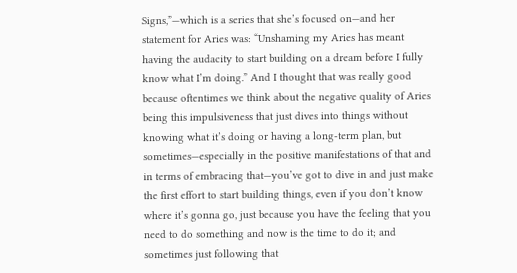Signs,”—which is a series that she’s focused on—and her statement for Aries was: “Unshaming my Aries has meant having the audacity to start building on a dream before I fully know what I’m doing.” And I thought that was really good because oftentimes we think about the negative quality of Aries being this impulsiveness that just dives into things without knowing what it’s doing or having a long-term plan, but sometimes—especially in the positive manifestations of that and in terms of embracing that—you’ve got to dive in and just make the first effort to start building things, even if you don’t know where it’s gonna go, just because you have the feeling that you need to do something and now is the time to do it; and sometimes just following that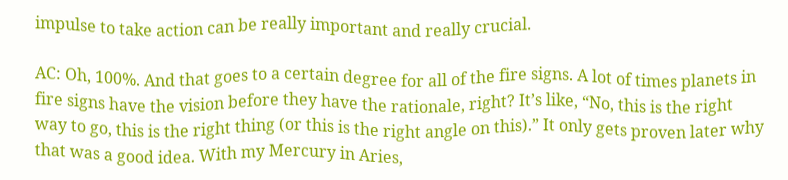impulse to take action can be really important and really crucial.

AC: Oh, 100%. And that goes to a certain degree for all of the fire signs. A lot of times planets in fire signs have the vision before they have the rationale, right? It’s like, “No, this is the right way to go, this is the right thing (or this is the right angle on this).” It only gets proven later why that was a good idea. With my Mercury in Aries,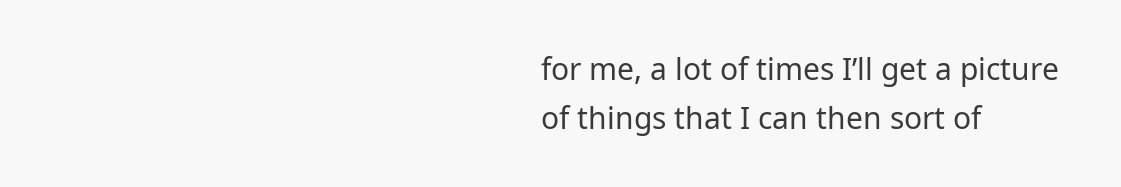for me, a lot of times I’ll get a picture of things that I can then sort of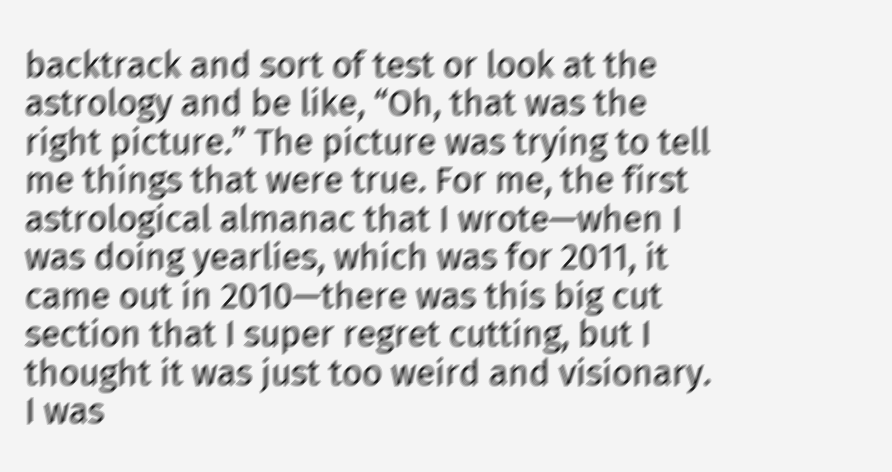backtrack and sort of test or look at the astrology and be like, “Oh, that was the right picture.” The picture was trying to tell me things that were true. For me, the first astrological almanac that I wrote—when I was doing yearlies, which was for 2011, it came out in 2010—there was this big cut section that I super regret cutting, but I thought it was just too weird and visionary. I was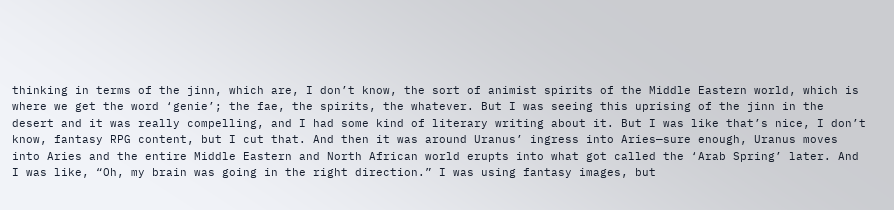thinking in terms of the jinn, which are, I don’t know, the sort of animist spirits of the Middle Eastern world, which is where we get the word ‘genie’; the fae, the spirits, the whatever. But I was seeing this uprising of the jinn in the desert and it was really compelling, and I had some kind of literary writing about it. But I was like that’s nice, I don’t know, fantasy RPG content, but I cut that. And then it was around Uranus’ ingress into Aries—sure enough, Uranus moves into Aries and the entire Middle Eastern and North African world erupts into what got called the ‘Arab Spring’ later. And I was like, “Oh, my brain was going in the right direction.” I was using fantasy images, but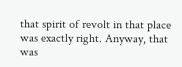that spirit of revolt in that place was exactly right. Anyway, that was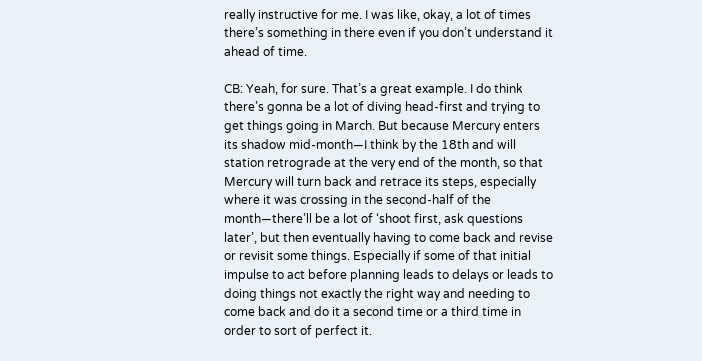really instructive for me. I was like, okay, a lot of times there’s something in there even if you don’t understand it ahead of time.

CB: Yeah, for sure. That’s a great example. I do think there’s gonna be a lot of diving head-first and trying to get things going in March. But because Mercury enters its shadow mid-month—I think by the 18th and will station retrograde at the very end of the month, so that Mercury will turn back and retrace its steps, especially where it was crossing in the second-half of the month—there’ll be a lot of ‘shoot first, ask questions later’, but then eventually having to come back and revise or revisit some things. Especially if some of that initial impulse to act before planning leads to delays or leads to doing things not exactly the right way and needing to come back and do it a second time or a third time in order to sort of perfect it.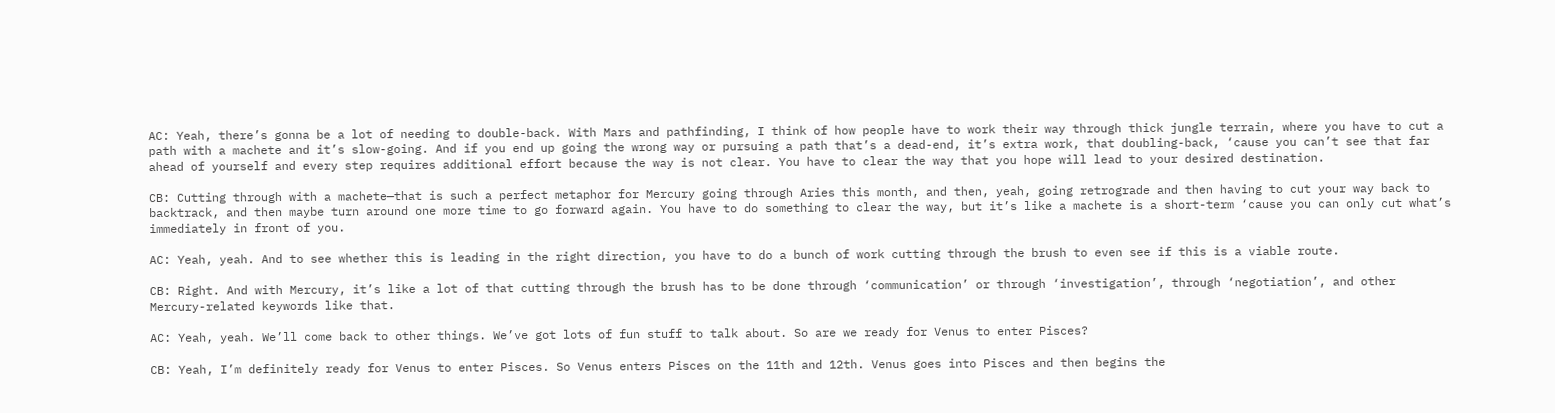AC: Yeah, there’s gonna be a lot of needing to double-back. With Mars and pathfinding, I think of how people have to work their way through thick jungle terrain, where you have to cut a path with a machete and it’s slow-going. And if you end up going the wrong way or pursuing a path that’s a dead-end, it’s extra work, that doubling-back, ‘cause you can’t see that far ahead of yourself and every step requires additional effort because the way is not clear. You have to clear the way that you hope will lead to your desired destination.

CB: Cutting through with a machete—that is such a perfect metaphor for Mercury going through Aries this month, and then, yeah, going retrograde and then having to cut your way back to backtrack, and then maybe turn around one more time to go forward again. You have to do something to clear the way, but it’s like a machete is a short-term ‘cause you can only cut what’s immediately in front of you.

AC: Yeah, yeah. And to see whether this is leading in the right direction, you have to do a bunch of work cutting through the brush to even see if this is a viable route.

CB: Right. And with Mercury, it’s like a lot of that cutting through the brush has to be done through ‘communication’ or through ‘investigation’, through ‘negotiation’, and other Mercury-related keywords like that.

AC: Yeah, yeah. We’ll come back to other things. We’ve got lots of fun stuff to talk about. So are we ready for Venus to enter Pisces?

CB: Yeah, I’m definitely ready for Venus to enter Pisces. So Venus enters Pisces on the 11th and 12th. Venus goes into Pisces and then begins the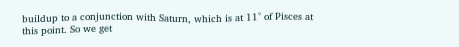buildup to a conjunction with Saturn, which is at 11° of Pisces at this point. So we get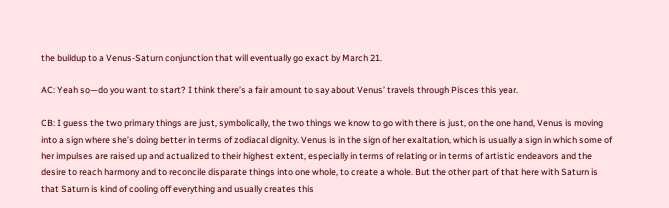the buildup to a Venus-Saturn conjunction that will eventually go exact by March 21.

AC: Yeah so—do you want to start? I think there’s a fair amount to say about Venus’ travels through Pisces this year.

CB: I guess the two primary things are just, symbolically, the two things we know to go with there is just, on the one hand, Venus is moving into a sign where she’s doing better in terms of zodiacal dignity. Venus is in the sign of her exaltation, which is usually a sign in which some of her impulses are raised up and actualized to their highest extent, especially in terms of relating or in terms of artistic endeavors and the desire to reach harmony and to reconcile disparate things into one whole, to create a whole. But the other part of that here with Saturn is that Saturn is kind of cooling off everything and usually creates this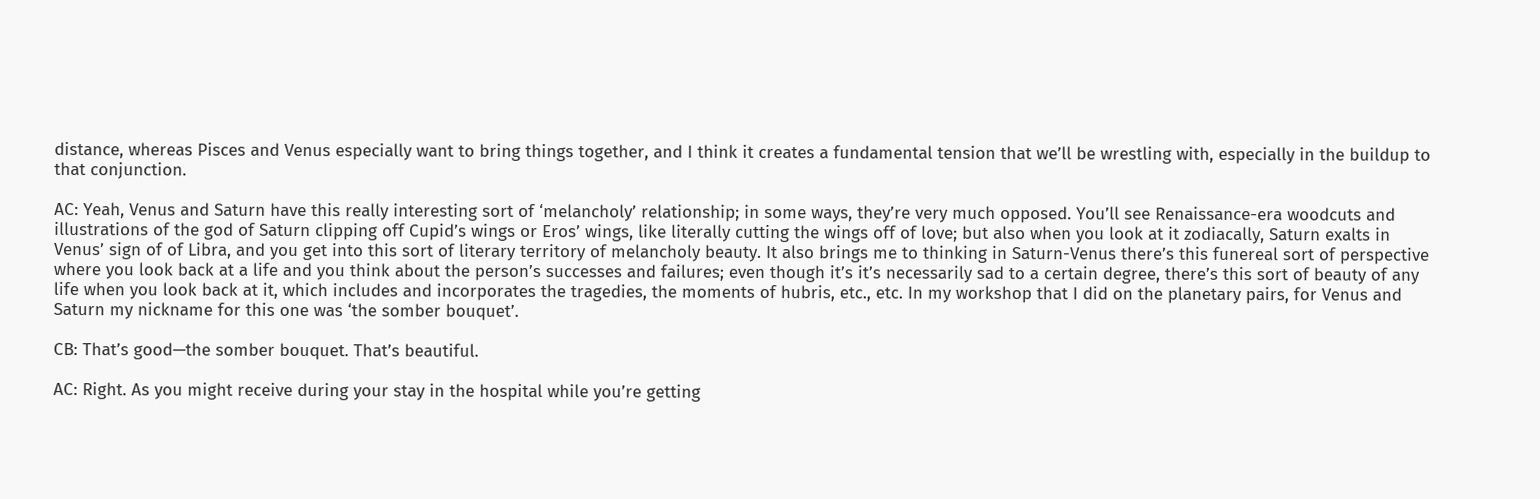distance, whereas Pisces and Venus especially want to bring things together, and I think it creates a fundamental tension that we’ll be wrestling with, especially in the buildup to that conjunction.

AC: Yeah, Venus and Saturn have this really interesting sort of ‘melancholy’ relationship; in some ways, they’re very much opposed. You’ll see Renaissance-era woodcuts and illustrations of the god of Saturn clipping off Cupid’s wings or Eros’ wings, like literally cutting the wings off of love; but also when you look at it zodiacally, Saturn exalts in Venus’ sign of of Libra, and you get into this sort of literary territory of melancholy beauty. It also brings me to thinking in Saturn-Venus there’s this funereal sort of perspective where you look back at a life and you think about the person’s successes and failures; even though it’s it’s necessarily sad to a certain degree, there’s this sort of beauty of any life when you look back at it, which includes and incorporates the tragedies, the moments of hubris, etc., etc. In my workshop that I did on the planetary pairs, for Venus and Saturn my nickname for this one was ‘the somber bouquet’.

CB: That’s good—the somber bouquet. That’s beautiful.

AC: Right. As you might receive during your stay in the hospital while you’re getting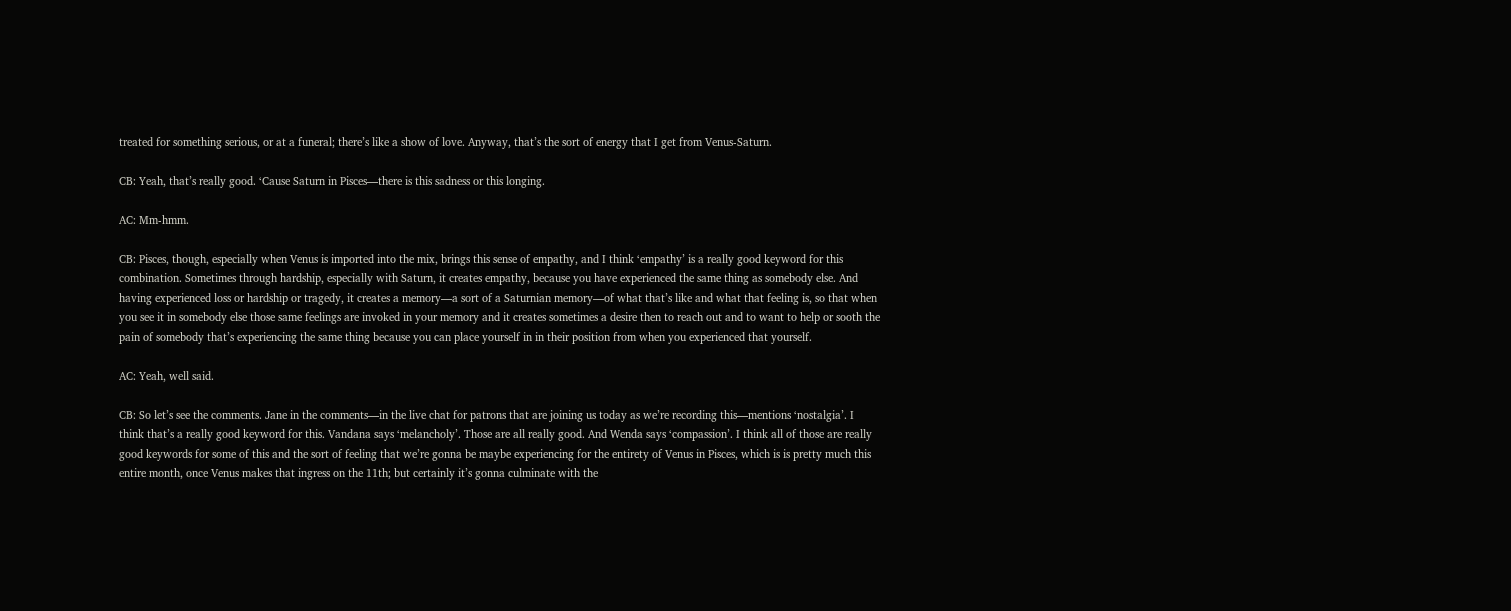treated for something serious, or at a funeral; there’s like a show of love. Anyway, that’s the sort of energy that I get from Venus-Saturn.

CB: Yeah, that’s really good. ‘Cause Saturn in Pisces—there is this sadness or this longing.

AC: Mm-hmm.

CB: Pisces, though, especially when Venus is imported into the mix, brings this sense of empathy, and I think ‘empathy’ is a really good keyword for this combination. Sometimes through hardship, especially with Saturn, it creates empathy, because you have experienced the same thing as somebody else. And having experienced loss or hardship or tragedy, it creates a memory—a sort of a Saturnian memory—of what that’s like and what that feeling is, so that when you see it in somebody else those same feelings are invoked in your memory and it creates sometimes a desire then to reach out and to want to help or sooth the pain of somebody that’s experiencing the same thing because you can place yourself in in their position from when you experienced that yourself.

AC: Yeah, well said.

CB: So let’s see the comments. Jane in the comments—in the live chat for patrons that are joining us today as we’re recording this—mentions ‘nostalgia’. I think that’s a really good keyword for this. Vandana says ‘melancholy’. Those are all really good. And Wenda says ‘compassion’. I think all of those are really good keywords for some of this and the sort of feeling that we’re gonna be maybe experiencing for the entirety of Venus in Pisces, which is is pretty much this entire month, once Venus makes that ingress on the 11th; but certainly it’s gonna culminate with the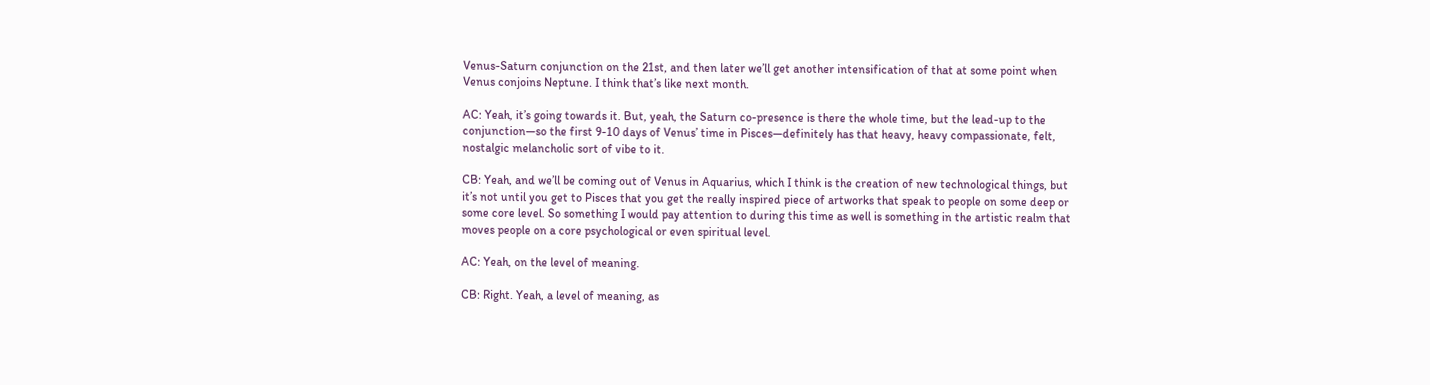Venus-Saturn conjunction on the 21st, and then later we’ll get another intensification of that at some point when Venus conjoins Neptune. I think that’s like next month.

AC: Yeah, it’s going towards it. But, yeah, the Saturn co-presence is there the whole time, but the lead-up to the conjunction—so the first 9-10 days of Venus’ time in Pisces—definitely has that heavy, heavy compassionate, felt, nostalgic melancholic sort of vibe to it.

CB: Yeah, and we’ll be coming out of Venus in Aquarius, which I think is the creation of new technological things, but it’s not until you get to Pisces that you get the really inspired piece of artworks that speak to people on some deep or some core level. So something I would pay attention to during this time as well is something in the artistic realm that moves people on a core psychological or even spiritual level.

AC: Yeah, on the level of meaning.

CB: Right. Yeah, a level of meaning, as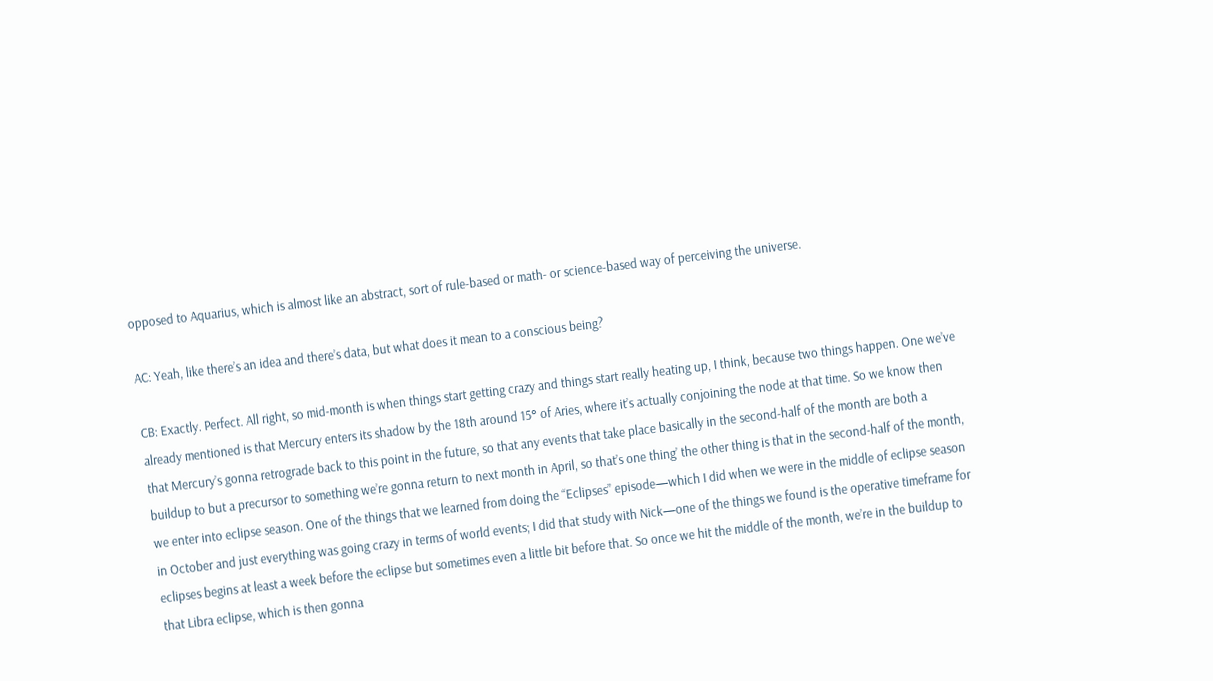opposed to Aquarius, which is almost like an abstract, sort of rule-based or math- or science-based way of perceiving the universe.

AC: Yeah, like there’s an idea and there’s data, but what does it mean to a conscious being?

CB: Exactly. Perfect. All right, so mid-month is when things start getting crazy and things start really heating up, I think, because two things happen. One we’ve already mentioned is that Mercury enters its shadow by the 18th around 15° of Aries, where it’s actually conjoining the node at that time. So we know then that Mercury’s gonna retrograde back to this point in the future, so that any events that take place basically in the second-half of the month are both a buildup to but a precursor to something we’re gonna return to next month in April, so that’s one thing’ the other thing is that in the second-half of the month, we enter into eclipse season. One of the things that we learned from doing the “Eclipses” episode—which I did when we were in the middle of eclipse season in October and just everything was going crazy in terms of world events; I did that study with Nick—one of the things we found is the operative timeframe for eclipses begins at least a week before the eclipse but sometimes even a little bit before that. So once we hit the middle of the month, we’re in the buildup to that Libra eclipse, which is then gonna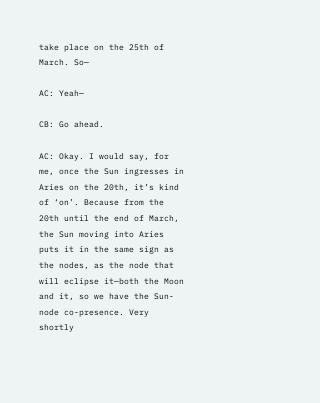take place on the 25th of March. So—

AC: Yeah—

CB: Go ahead.

AC: Okay. I would say, for me, once the Sun ingresses in Aries on the 20th, it’s kind of ‘on’. Because from the 20th until the end of March, the Sun moving into Aries puts it in the same sign as the nodes, as the node that will eclipse it—both the Moon and it, so we have the Sun-node co-presence. Very shortly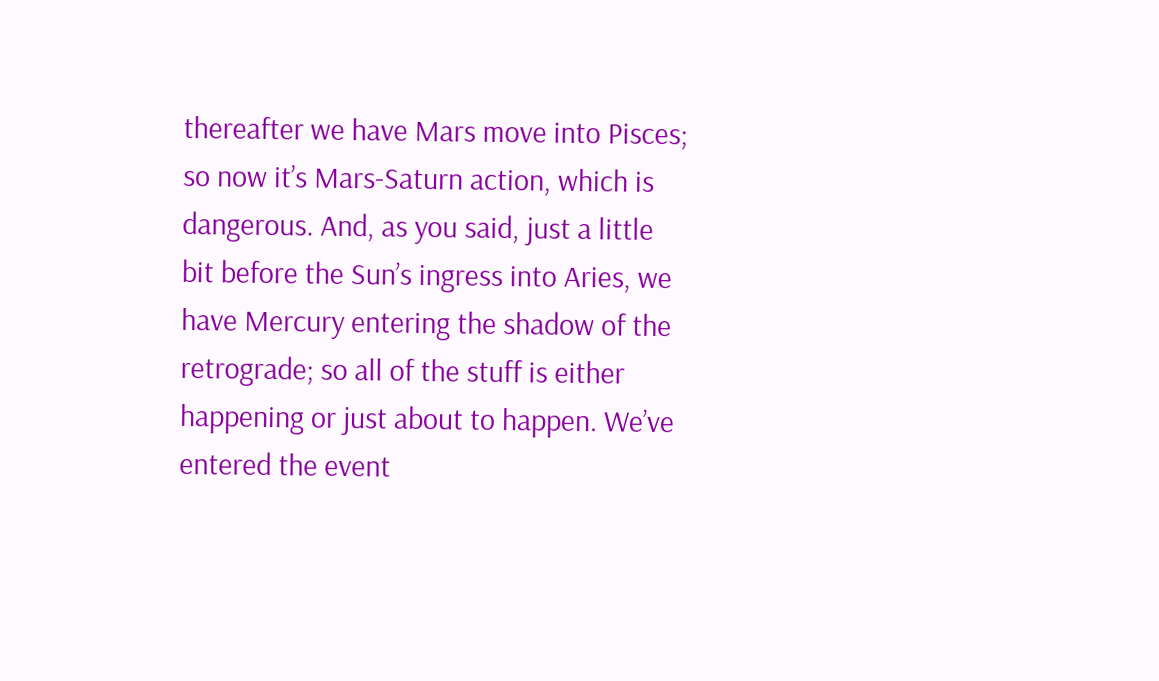thereafter we have Mars move into Pisces; so now it’s Mars-Saturn action, which is dangerous. And, as you said, just a little bit before the Sun’s ingress into Aries, we have Mercury entering the shadow of the retrograde; so all of the stuff is either happening or just about to happen. We’ve entered the event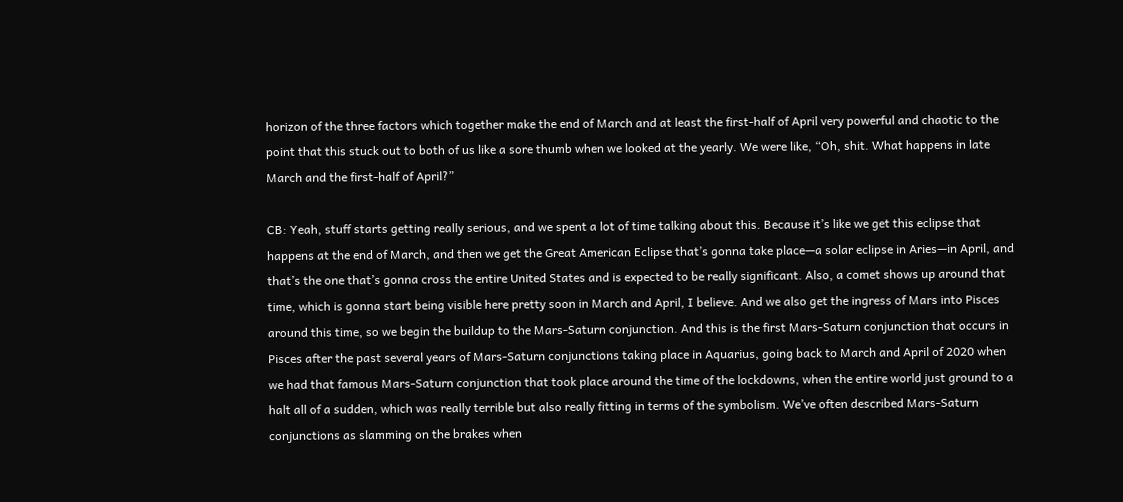horizon of the three factors which together make the end of March and at least the first-half of April very powerful and chaotic to the point that this stuck out to both of us like a sore thumb when we looked at the yearly. We were like, “Oh, shit. What happens in late March and the first-half of April?”

CB: Yeah, stuff starts getting really serious, and we spent a lot of time talking about this. Because it’s like we get this eclipse that happens at the end of March, and then we get the Great American Eclipse that’s gonna take place—a solar eclipse in Aries—in April, and that’s the one that’s gonna cross the entire United States and is expected to be really significant. Also, a comet shows up around that time, which is gonna start being visible here pretty soon in March and April, I believe. And we also get the ingress of Mars into Pisces around this time, so we begin the buildup to the Mars-Saturn conjunction. And this is the first Mars-Saturn conjunction that occurs in Pisces after the past several years of Mars-Saturn conjunctions taking place in Aquarius, going back to March and April of 2020 when we had that famous Mars-Saturn conjunction that took place around the time of the lockdowns, when the entire world just ground to a halt all of a sudden, which was really terrible but also really fitting in terms of the symbolism. We’ve often described Mars-Saturn conjunctions as slamming on the brakes when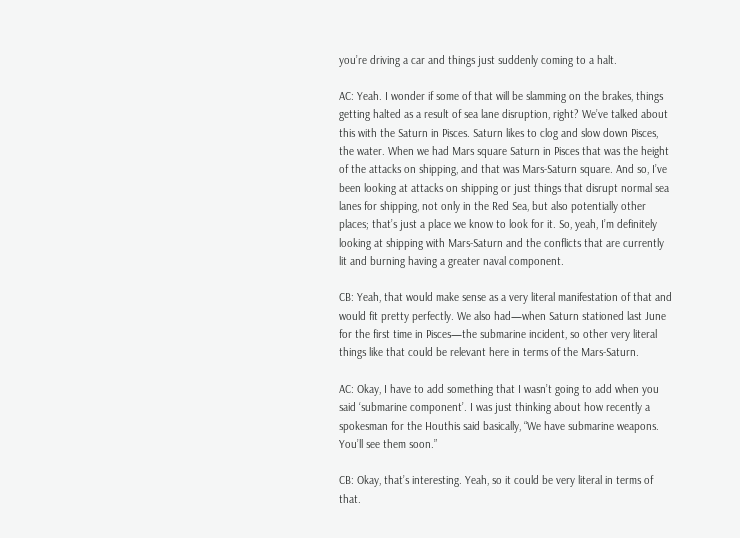you’re driving a car and things just suddenly coming to a halt.

AC: Yeah. I wonder if some of that will be slamming on the brakes, things getting halted as a result of sea lane disruption, right? We’ve talked about this with the Saturn in Pisces. Saturn likes to clog and slow down Pisces, the water. When we had Mars square Saturn in Pisces that was the height of the attacks on shipping, and that was Mars-Saturn square. And so, I’ve been looking at attacks on shipping or just things that disrupt normal sea lanes for shipping, not only in the Red Sea, but also potentially other places; that’s just a place we know to look for it. So, yeah, I’m definitely looking at shipping with Mars-Saturn and the conflicts that are currently lit and burning having a greater naval component.

CB: Yeah, that would make sense as a very literal manifestation of that and would fit pretty perfectly. We also had—when Saturn stationed last June for the first time in Pisces—the submarine incident, so other very literal things like that could be relevant here in terms of the Mars-Saturn.

AC: Okay, I have to add something that I wasn’t going to add when you said ‘submarine component’. I was just thinking about how recently a spokesman for the Houthis said basically, “We have submarine weapons. You’ll see them soon.”

CB: Okay, that’s interesting. Yeah, so it could be very literal in terms of that.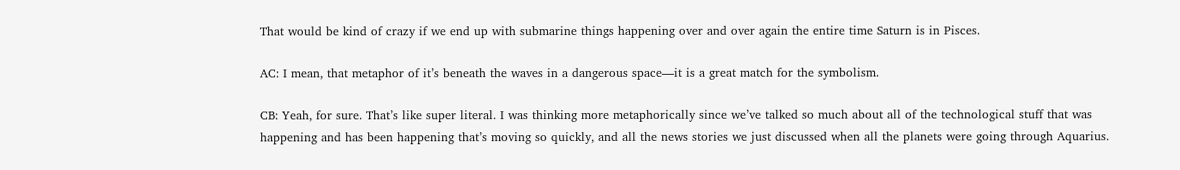That would be kind of crazy if we end up with submarine things happening over and over again the entire time Saturn is in Pisces.

AC: I mean, that metaphor of it’s beneath the waves in a dangerous space—it is a great match for the symbolism.

CB: Yeah, for sure. That’s like super literal. I was thinking more metaphorically since we’ve talked so much about all of the technological stuff that was happening and has been happening that’s moving so quickly, and all the news stories we just discussed when all the planets were going through Aquarius.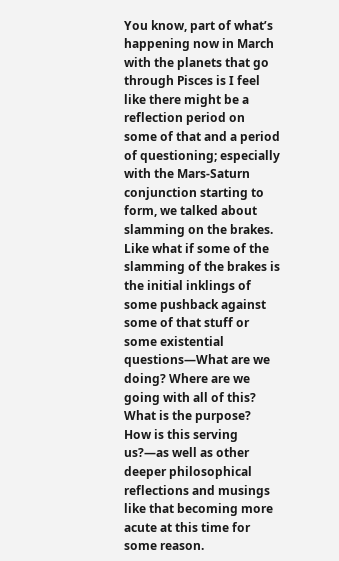You know, part of what’s happening now in March with the planets that go through Pisces is I feel like there might be a reflection period on some of that and a period of questioning; especially with the Mars-Saturn conjunction starting to form, we talked about slamming on the brakes. Like what if some of the slamming of the brakes is the initial inklings of some pushback against some of that stuff or some existential questions—What are we doing? Where are we going with all of this? What is the purpose? How is this serving us?—as well as other deeper philosophical reflections and musings like that becoming more acute at this time for some reason.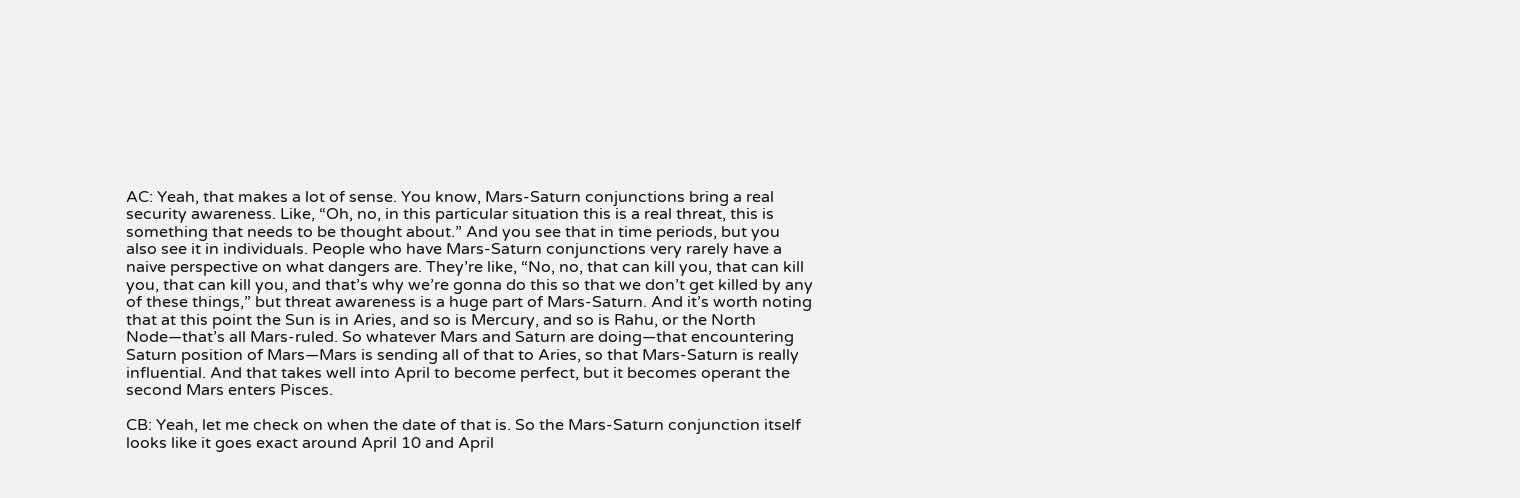AC: Yeah, that makes a lot of sense. You know, Mars-Saturn conjunctions bring a real security awareness. Like, “Oh, no, in this particular situation this is a real threat, this is something that needs to be thought about.” And you see that in time periods, but you also see it in individuals. People who have Mars-Saturn conjunctions very rarely have a naive perspective on what dangers are. They’re like, “No, no, that can kill you, that can kill you, that can kill you, and that’s why we’re gonna do this so that we don’t get killed by any of these things,” but threat awareness is a huge part of Mars-Saturn. And it’s worth noting that at this point the Sun is in Aries, and so is Mercury, and so is Rahu, or the North Node—that’s all Mars-ruled. So whatever Mars and Saturn are doing—that encountering Saturn position of Mars—Mars is sending all of that to Aries, so that Mars-Saturn is really influential. And that takes well into April to become perfect, but it becomes operant the second Mars enters Pisces.

CB: Yeah, let me check on when the date of that is. So the Mars-Saturn conjunction itself looks like it goes exact around April 10 and April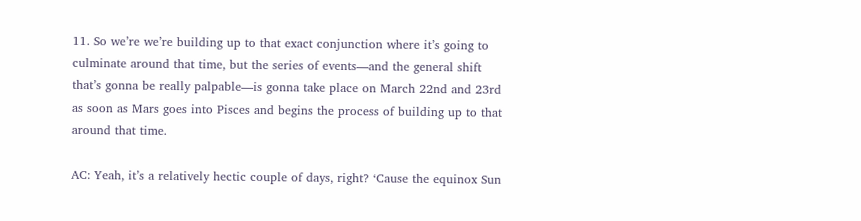11. So we’re we’re building up to that exact conjunction where it’s going to culminate around that time, but the series of events—and the general shift that’s gonna be really palpable—is gonna take place on March 22nd and 23rd as soon as Mars goes into Pisces and begins the process of building up to that around that time.

AC: Yeah, it’s a relatively hectic couple of days, right? ‘Cause the equinox Sun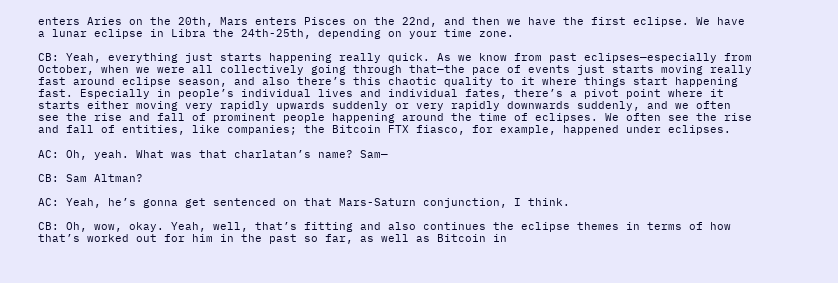enters Aries on the 20th, Mars enters Pisces on the 22nd, and then we have the first eclipse. We have a lunar eclipse in Libra the 24th-25th, depending on your time zone.

CB: Yeah, everything just starts happening really quick. As we know from past eclipses—especially from October, when we were all collectively going through that—the pace of events just starts moving really fast around eclipse season, and also there’s this chaotic quality to it where things start happening fast. Especially in people’s individual lives and individual fates, there’s a pivot point where it starts either moving very rapidly upwards suddenly or very rapidly downwards suddenly, and we often see the rise and fall of prominent people happening around the time of eclipses. We often see the rise and fall of entities, like companies; the Bitcoin FTX fiasco, for example, happened under eclipses.

AC: Oh, yeah. What was that charlatan’s name? Sam—

CB: Sam Altman?

AC: Yeah, he’s gonna get sentenced on that Mars-Saturn conjunction, I think.

CB: Oh, wow, okay. Yeah, well, that’s fitting and also continues the eclipse themes in terms of how that’s worked out for him in the past so far, as well as Bitcoin in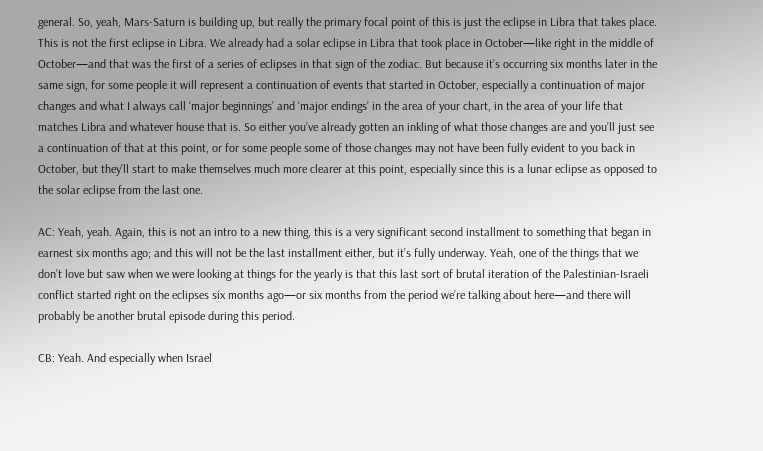general. So, yeah, Mars-Saturn is building up, but really the primary focal point of this is just the eclipse in Libra that takes place. This is not the first eclipse in Libra. We already had a solar eclipse in Libra that took place in October—like right in the middle of October—and that was the first of a series of eclipses in that sign of the zodiac. But because it’s occurring six months later in the same sign, for some people it will represent a continuation of events that started in October, especially a continuation of major changes and what I always call ‘major beginnings’ and ‘major endings’ in the area of your chart, in the area of your life that matches Libra and whatever house that is. So either you’ve already gotten an inkling of what those changes are and you’ll just see a continuation of that at this point, or for some people some of those changes may not have been fully evident to you back in October, but they’ll start to make themselves much more clearer at this point, especially since this is a lunar eclipse as opposed to the solar eclipse from the last one.

AC: Yeah, yeah. Again, this is not an intro to a new thing, this is a very significant second installment to something that began in earnest six months ago; and this will not be the last installment either, but it’s fully underway. Yeah, one of the things that we don’t love but saw when we were looking at things for the yearly is that this last sort of brutal iteration of the Palestinian-Israeli conflict started right on the eclipses six months ago—or six months from the period we’re talking about here—and there will probably be another brutal episode during this period.

CB: Yeah. And especially when Israel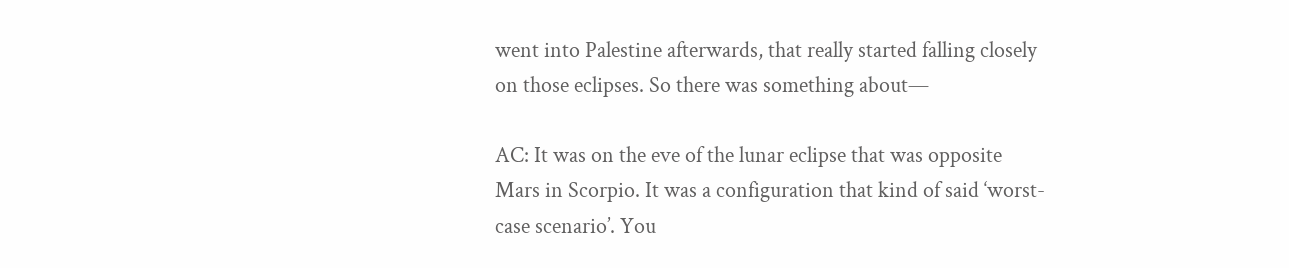went into Palestine afterwards, that really started falling closely on those eclipses. So there was something about—

AC: It was on the eve of the lunar eclipse that was opposite Mars in Scorpio. It was a configuration that kind of said ‘worst-case scenario’. You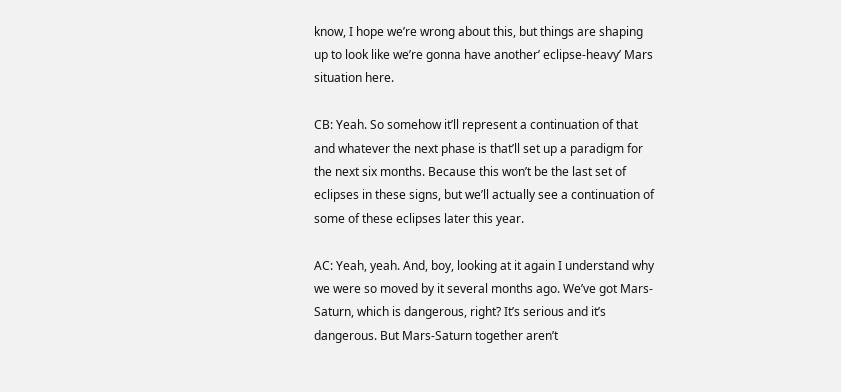know, I hope we’re wrong about this, but things are shaping up to look like we’re gonna have another’ eclipse-heavy’ Mars situation here.

CB: Yeah. So somehow it’ll represent a continuation of that and whatever the next phase is that’ll set up a paradigm for the next six months. Because this won’t be the last set of eclipses in these signs, but we’ll actually see a continuation of some of these eclipses later this year.

AC: Yeah, yeah. And, boy, looking at it again I understand why we were so moved by it several months ago. We’ve got Mars-Saturn, which is dangerous, right? It’s serious and it’s dangerous. But Mars-Saturn together aren’t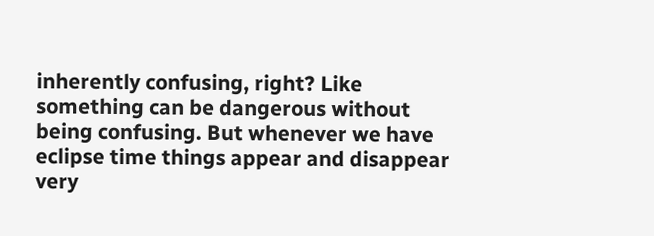inherently confusing, right? Like something can be dangerous without being confusing. But whenever we have eclipse time things appear and disappear very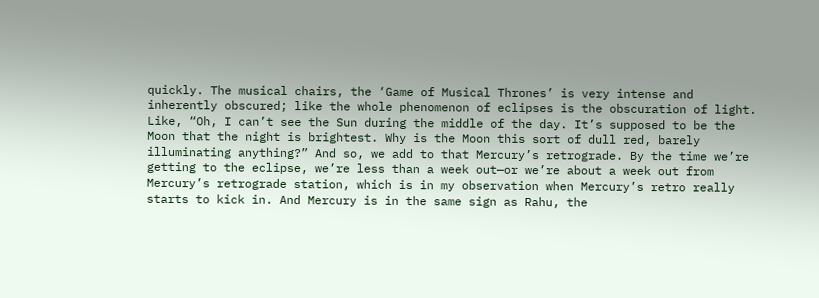quickly. The musical chairs, the ‘Game of Musical Thrones’ is very intense and inherently obscured; like the whole phenomenon of eclipses is the obscuration of light. Like, “Oh, I can’t see the Sun during the middle of the day. It’s supposed to be the Moon that the night is brightest. Why is the Moon this sort of dull red, barely illuminating anything?” And so, we add to that Mercury’s retrograde. By the time we’re getting to the eclipse, we’re less than a week out—or we’re about a week out from Mercury’s retrograde station, which is in my observation when Mercury’s retro really starts to kick in. And Mercury is in the same sign as Rahu, the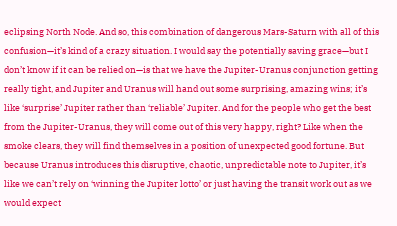eclipsing North Node. And so, this combination of dangerous Mars-Saturn with all of this confusion—it’s kind of a crazy situation. I would say the potentially saving grace—but I don’t know if it can be relied on—is that we have the Jupiter-Uranus conjunction getting really tight, and Jupiter and Uranus will hand out some surprising, amazing wins; it’s like ‘surprise’ Jupiter rather than ‘reliable’ Jupiter. And for the people who get the best from the Jupiter-Uranus, they will come out of this very happy, right? Like when the smoke clears, they will find themselves in a position of unexpected good fortune. But because Uranus introduces this disruptive, chaotic, unpredictable note to Jupiter, it’s like we can’t rely on ‘winning the Jupiter lotto’ or just having the transit work out as we would expect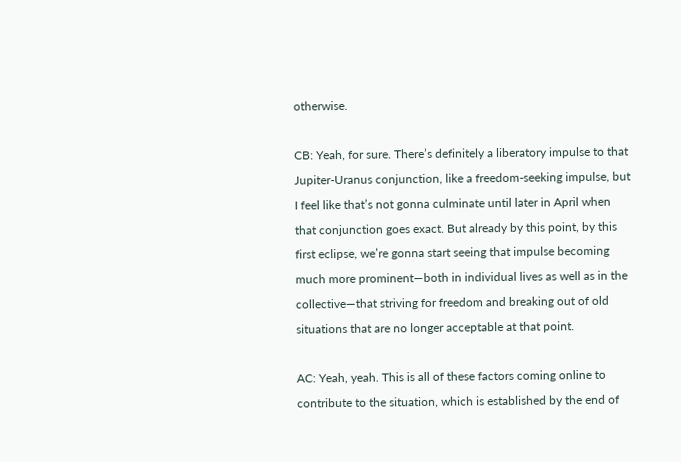otherwise.

CB: Yeah, for sure. There’s definitely a liberatory impulse to that Jupiter-Uranus conjunction, like a freedom-seeking impulse, but I feel like that’s not gonna culminate until later in April when that conjunction goes exact. But already by this point, by this first eclipse, we’re gonna start seeing that impulse becoming much more prominent—both in individual lives as well as in the collective—that striving for freedom and breaking out of old situations that are no longer acceptable at that point.

AC: Yeah, yeah. This is all of these factors coming online to contribute to the situation, which is established by the end of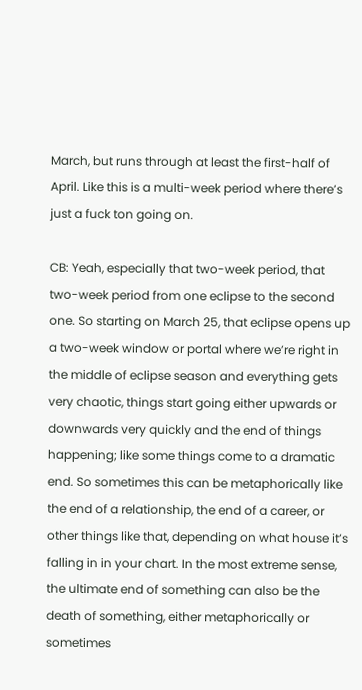March, but runs through at least the first-half of April. Like this is a multi-week period where there’s just a fuck ton going on.

CB: Yeah, especially that two-week period, that two-week period from one eclipse to the second one. So starting on March 25, that eclipse opens up a two-week window or portal where we’re right in the middle of eclipse season and everything gets very chaotic, things start going either upwards or downwards very quickly and the end of things happening; like some things come to a dramatic end. So sometimes this can be metaphorically like the end of a relationship, the end of a career, or other things like that, depending on what house it’s falling in in your chart. In the most extreme sense, the ultimate end of something can also be the death of something, either metaphorically or sometimes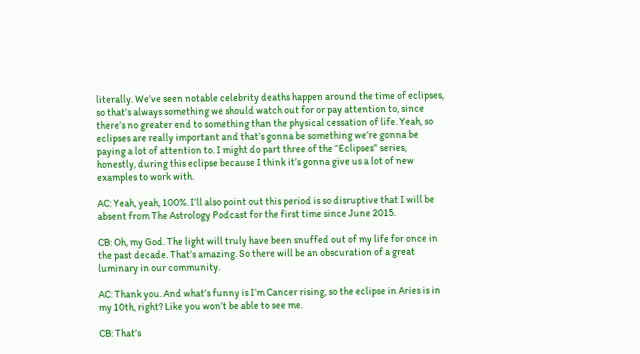literally. We’ve seen notable celebrity deaths happen around the time of eclipses, so that’s always something we should watch out for or pay attention to, since there’s no greater end to something than the physical cessation of life. Yeah, so eclipses are really important and that’s gonna be something we’re gonna be paying a lot of attention to. I might do part three of the “Eclipses” series, honestly, during this eclipse because I think it’s gonna give us a lot of new examples to work with.

AC: Yeah, yeah, 100%. I’ll also point out this period is so disruptive that I will be absent from The Astrology Podcast for the first time since June 2015.

CB: Oh, my God. The light will truly have been snuffed out of my life for once in the past decade. That’s amazing. So there will be an obscuration of a great luminary in our community.

AC: Thank you. And what’s funny is I’m Cancer rising, so the eclipse in Aries is in my 10th, right? Like you won’t be able to see me.

CB: That’s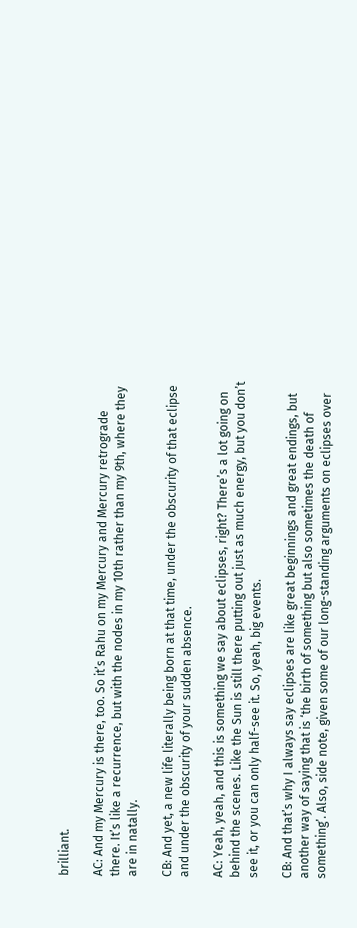brilliant.

AC: And my Mercury is there, too. So it’s Rahu on my Mercury and Mercury retrograde there. It’s like a recurrence, but with the nodes in my 10th rather than my 9th, where they are in natally.

CB: And yet, a new life literally being born at that time, under the obscurity of that eclipse and under the obscurity of your sudden absence.

AC: Yeah, yeah, and this is something we say about eclipses, right? There’s a lot going on behind the scenes. Like the Sun is still there putting out just as much energy, but you don’t see it, or you can only half-see it. So, yeah, big events.

CB: And that’s why I always say eclipses are like great beginnings and great endings, but another way of saying that is ‘the birth of something but also sometimes the death of something’. Also, side note, given some of our long-standing arguments on eclipses over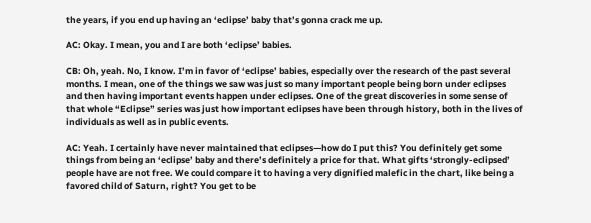the years, if you end up having an ‘eclipse’ baby that’s gonna crack me up.

AC: Okay. I mean, you and I are both ‘eclipse’ babies.

CB: Oh, yeah. No, I know. I’m in favor of ‘eclipse’ babies, especially over the research of the past several months. I mean, one of the things we saw was just so many important people being born under eclipses and then having important events happen under eclipses. One of the great discoveries in some sense of that whole “Eclipse” series was just how important eclipses have been through history, both in the lives of individuals as well as in public events.

AC: Yeah. I certainly have never maintained that eclipses—how do I put this? You definitely get some things from being an ‘eclipse’ baby and there’s definitely a price for that. What gifts ‘strongly-eclipsed’ people have are not free. We could compare it to having a very dignified malefic in the chart, like being a favored child of Saturn, right? You get to be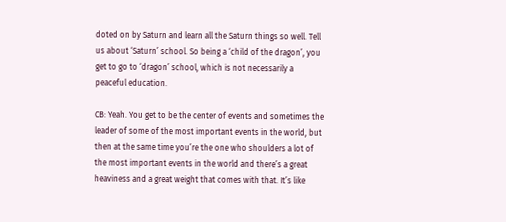doted on by Saturn and learn all the Saturn things so well. Tell us about ‘Saturn’ school. So being a ‘child of the dragon’, you get to go to ‘dragon’ school, which is not necessarily a peaceful education.

CB: Yeah. You get to be the center of events and sometimes the leader of some of the most important events in the world, but then at the same time you’re the one who shoulders a lot of the most important events in the world and there’s a great heaviness and a great weight that comes with that. It’s like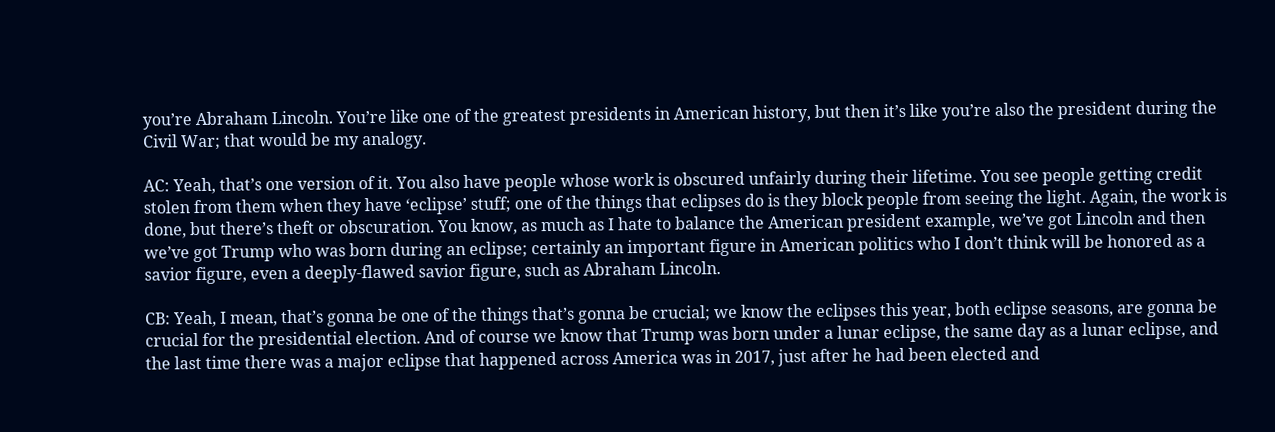you’re Abraham Lincoln. You’re like one of the greatest presidents in American history, but then it’s like you’re also the president during the Civil War; that would be my analogy.

AC: Yeah, that’s one version of it. You also have people whose work is obscured unfairly during their lifetime. You see people getting credit stolen from them when they have ‘eclipse’ stuff; one of the things that eclipses do is they block people from seeing the light. Again, the work is done, but there’s theft or obscuration. You know, as much as I hate to balance the American president example, we’ve got Lincoln and then we’ve got Trump who was born during an eclipse; certainly an important figure in American politics who I don’t think will be honored as a savior figure, even a deeply-flawed savior figure, such as Abraham Lincoln.

CB: Yeah, I mean, that’s gonna be one of the things that’s gonna be crucial; we know the eclipses this year, both eclipse seasons, are gonna be crucial for the presidential election. And of course we know that Trump was born under a lunar eclipse, the same day as a lunar eclipse, and the last time there was a major eclipse that happened across America was in 2017, just after he had been elected and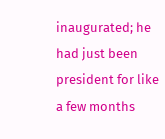inaugurated; he had just been president for like a few months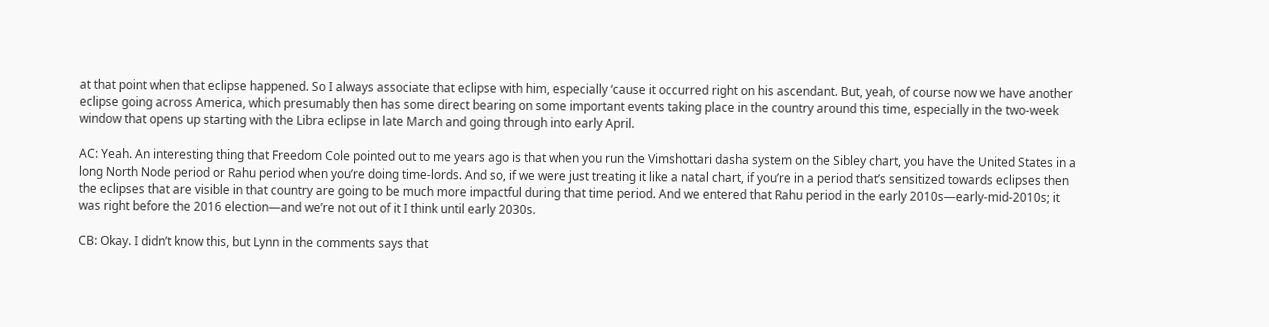at that point when that eclipse happened. So I always associate that eclipse with him, especially ‘cause it occurred right on his ascendant. But, yeah, of course now we have another eclipse going across America, which presumably then has some direct bearing on some important events taking place in the country around this time, especially in the two-week window that opens up starting with the Libra eclipse in late March and going through into early April.

AC: Yeah. An interesting thing that Freedom Cole pointed out to me years ago is that when you run the Vimshottari dasha system on the Sibley chart, you have the United States in a long North Node period or Rahu period when you’re doing time-lords. And so, if we were just treating it like a natal chart, if you’re in a period that’s sensitized towards eclipses then the eclipses that are visible in that country are going to be much more impactful during that time period. And we entered that Rahu period in the early 2010s—early-mid-2010s; it was right before the 2016 election—and we’re not out of it I think until early 2030s.

CB: Okay. I didn’t know this, but Lynn in the comments says that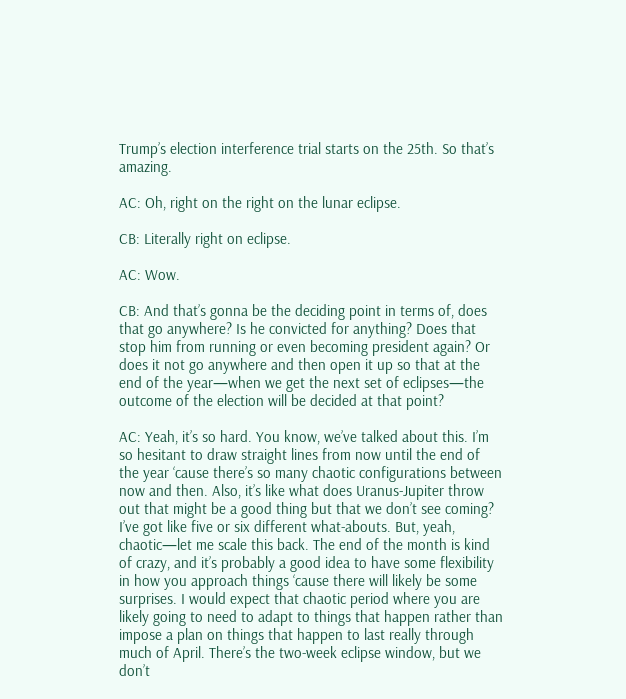Trump’s election interference trial starts on the 25th. So that’s amazing.

AC: Oh, right on the right on the lunar eclipse.

CB: Literally right on eclipse.

AC: Wow.

CB: And that’s gonna be the deciding point in terms of, does that go anywhere? Is he convicted for anything? Does that stop him from running or even becoming president again? Or does it not go anywhere and then open it up so that at the end of the year—when we get the next set of eclipses—the outcome of the election will be decided at that point?

AC: Yeah, it’s so hard. You know, we’ve talked about this. I’m so hesitant to draw straight lines from now until the end of the year ‘cause there’s so many chaotic configurations between now and then. Also, it’s like what does Uranus-Jupiter throw out that might be a good thing but that we don’t see coming? I’ve got like five or six different what-abouts. But, yeah, chaotic—let me scale this back. The end of the month is kind of crazy, and it’s probably a good idea to have some flexibility in how you approach things ‘cause there will likely be some surprises. I would expect that chaotic period where you are likely going to need to adapt to things that happen rather than impose a plan on things that happen to last really through much of April. There’s the two-week eclipse window, but we don’t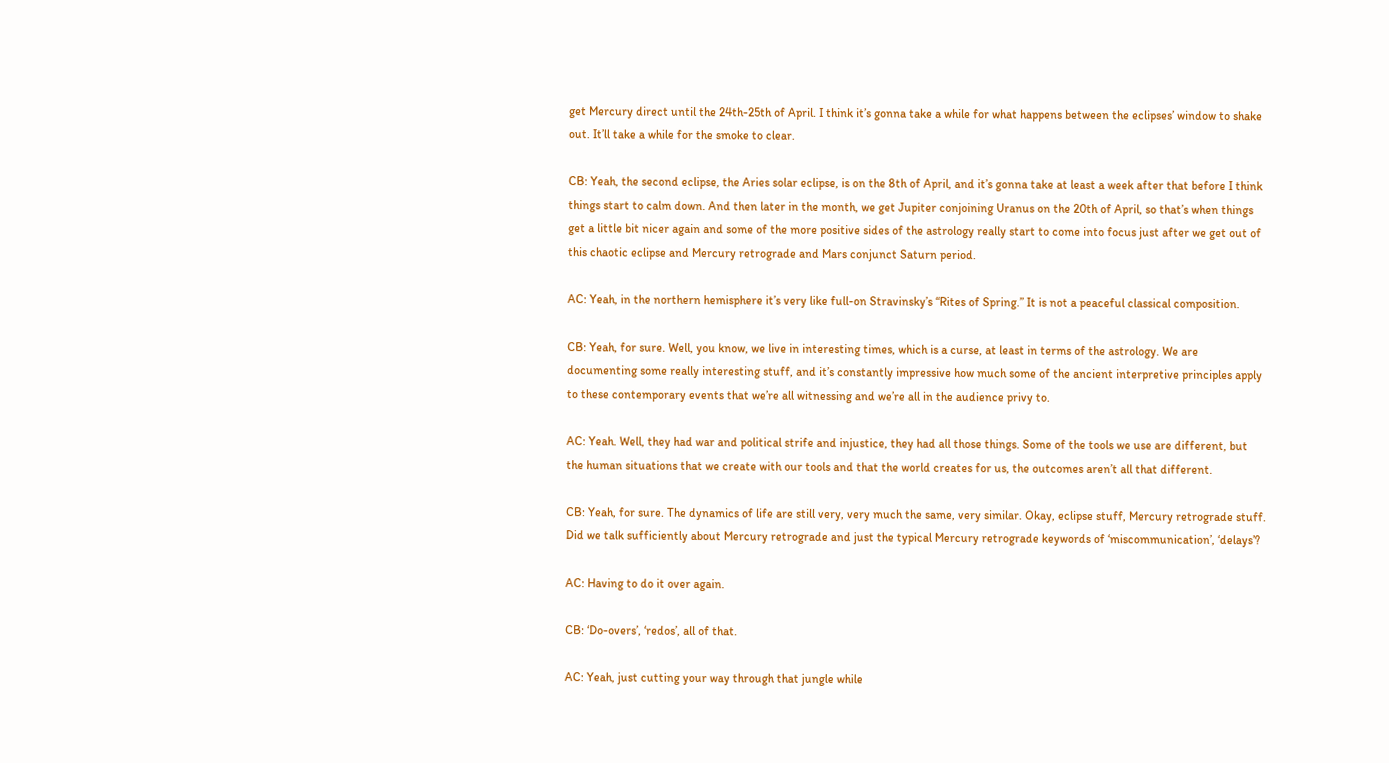get Mercury direct until the 24th-25th of April. I think it’s gonna take a while for what happens between the eclipses’ window to shake out. It’ll take a while for the smoke to clear.

CB: Yeah, the second eclipse, the Aries solar eclipse, is on the 8th of April, and it’s gonna take at least a week after that before I think things start to calm down. And then later in the month, we get Jupiter conjoining Uranus on the 20th of April, so that’s when things get a little bit nicer again and some of the more positive sides of the astrology really start to come into focus just after we get out of this chaotic eclipse and Mercury retrograde and Mars conjunct Saturn period.

AC: Yeah, in the northern hemisphere it’s very like full-on Stravinsky’s “Rites of Spring.” It is not a peaceful classical composition.

CB: Yeah, for sure. Well, you know, we live in interesting times, which is a curse, at least in terms of the astrology. We are documenting some really interesting stuff, and it’s constantly impressive how much some of the ancient interpretive principles apply to these contemporary events that we’re all witnessing and we’re all in the audience privy to.

AC: Yeah. Well, they had war and political strife and injustice, they had all those things. Some of the tools we use are different, but the human situations that we create with our tools and that the world creates for us, the outcomes aren’t all that different.

CB: Yeah, for sure. The dynamics of life are still very, very much the same, very similar. Okay, eclipse stuff, Mercury retrograde stuff. Did we talk sufficiently about Mercury retrograde and just the typical Mercury retrograde keywords of ‘miscommunication’, ‘delays’?

AC: Having to do it over again.

CB: ‘Do-overs’, ‘redos’, all of that.

AC: Yeah, just cutting your way through that jungle while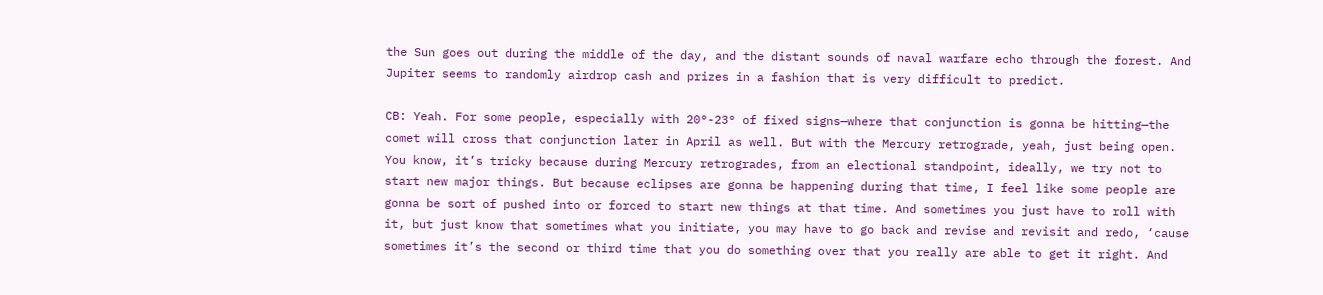the Sun goes out during the middle of the day, and the distant sounds of naval warfare echo through the forest. And Jupiter seems to randomly airdrop cash and prizes in a fashion that is very difficult to predict.

CB: Yeah. For some people, especially with 20°-23° of fixed signs—where that conjunction is gonna be hitting—the comet will cross that conjunction later in April as well. But with the Mercury retrograde, yeah, just being open. You know, it’s tricky because during Mercury retrogrades, from an electional standpoint, ideally, we try not to start new major things. But because eclipses are gonna be happening during that time, I feel like some people are gonna be sort of pushed into or forced to start new things at that time. And sometimes you just have to roll with it, but just know that sometimes what you initiate, you may have to go back and revise and revisit and redo, ‘cause sometimes it’s the second or third time that you do something over that you really are able to get it right. And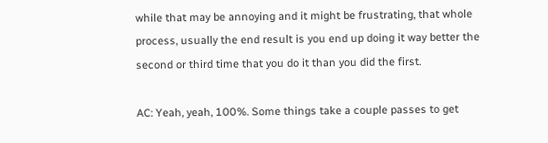while that may be annoying and it might be frustrating, that whole process, usually the end result is you end up doing it way better the second or third time that you do it than you did the first.

AC: Yeah, yeah, 100%. Some things take a couple passes to get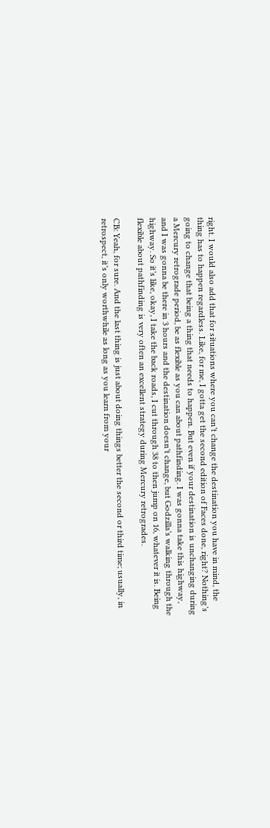right. I would also add that for situations where you can’t change the destination you have in mind, the thing has to happen regardless. Like, for me, I gotta get the second edition of Faces done, right? Nothing’s going to change that being a thing that needs to happen. But even if your destination is unchanging during a Mercury retrograde period, be as flexible as you can about pathfinding. I was gonna take this highway, and I was gonna be there in 3 hours and the destination doesn’t change, but Godzilla’s walking through the highway. So it’s like, okay, I take the back roads, I cut through 38 to then jump on 16, whatever it is. Being flexible about pathfinding is very often an excellent strategy during Mercury retrogrades.

CB: Yeah, for sure. And the last thing is just about doing things better the second or third time; usually, in retrospect, it’s only worthwhile as long as you learn from your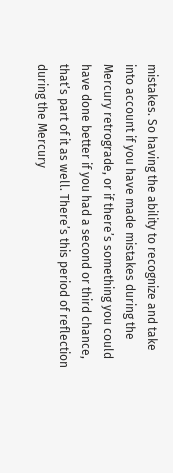mistakes. So having the ability to recognize and take into account if you have made mistakes during the Mercury retrograde, or if there’s something you could have done better if you had a second or third chance, that’s part of it as well. There’s this period of reflection during the Mercury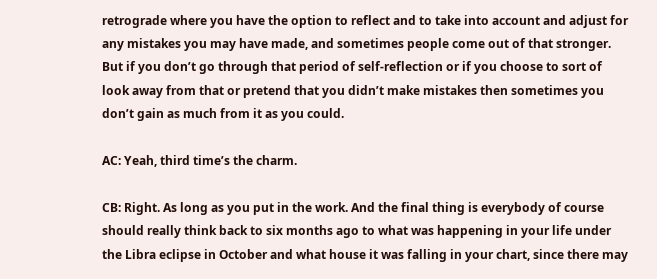retrograde where you have the option to reflect and to take into account and adjust for any mistakes you may have made, and sometimes people come out of that stronger. But if you don’t go through that period of self-reflection or if you choose to sort of look away from that or pretend that you didn’t make mistakes then sometimes you don’t gain as much from it as you could.

AC: Yeah, third time’s the charm.

CB: Right. As long as you put in the work. And the final thing is everybody of course should really think back to six months ago to what was happening in your life under the Libra eclipse in October and what house it was falling in your chart, since there may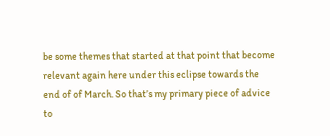be some themes that started at that point that become relevant again here under this eclipse towards the end of of March. So that’s my primary piece of advice to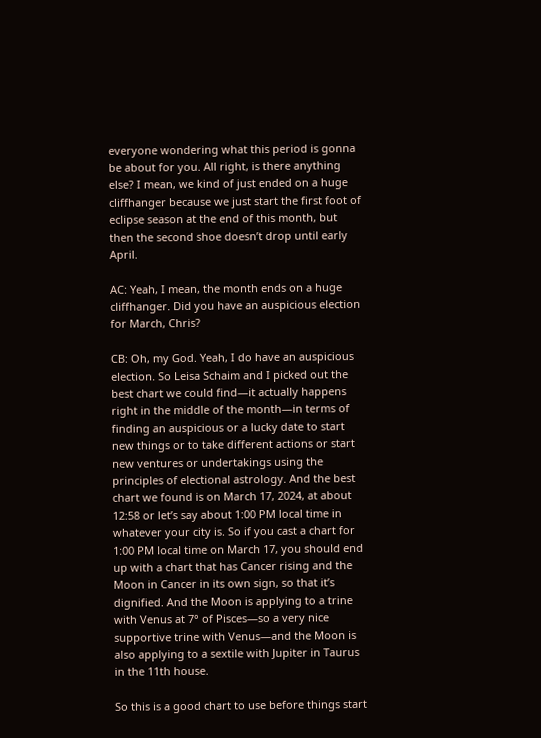everyone wondering what this period is gonna be about for you. All right, is there anything else? I mean, we kind of just ended on a huge cliffhanger because we just start the first foot of eclipse season at the end of this month, but then the second shoe doesn’t drop until early April.

AC: Yeah, I mean, the month ends on a huge cliffhanger. Did you have an auspicious election for March, Chris?

CB: Oh, my God. Yeah, I do have an auspicious election. So Leisa Schaim and I picked out the best chart we could find—it actually happens right in the middle of the month—in terms of finding an auspicious or a lucky date to start new things or to take different actions or start new ventures or undertakings using the principles of electional astrology. And the best chart we found is on March 17, 2024, at about 12:58 or let’s say about 1:00 PM local time in whatever your city is. So if you cast a chart for 1:00 PM local time on March 17, you should end up with a chart that has Cancer rising and the Moon in Cancer in its own sign, so that it’s dignified. And the Moon is applying to a trine with Venus at 7° of Pisces—so a very nice supportive trine with Venus—and the Moon is also applying to a sextile with Jupiter in Taurus in the 11th house.

So this is a good chart to use before things start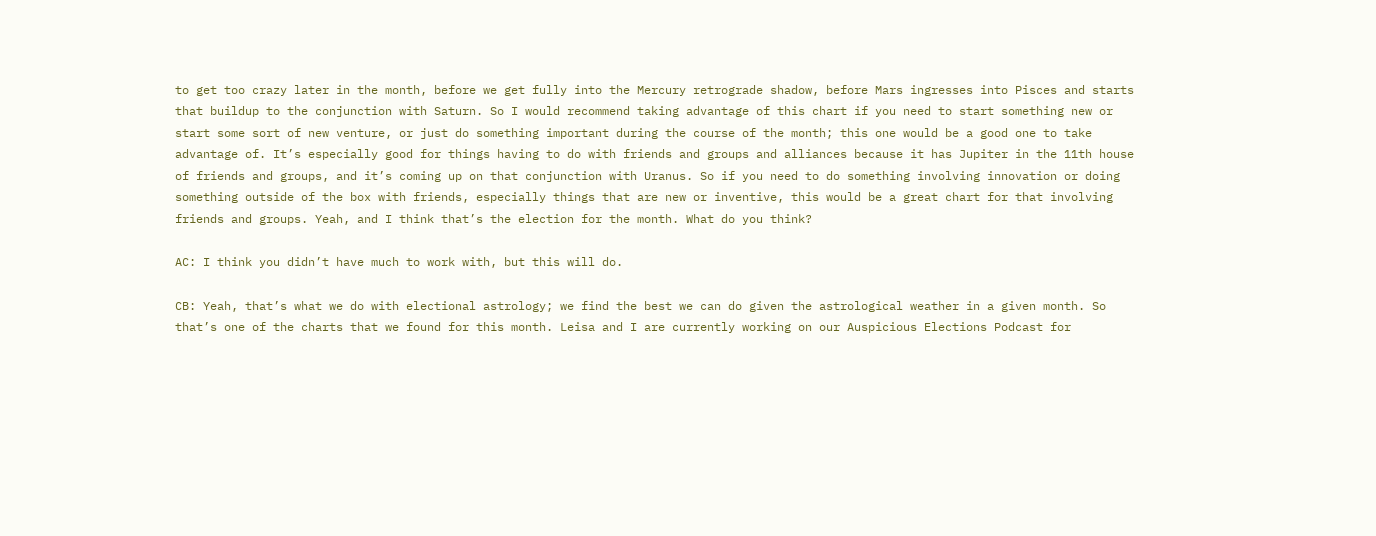to get too crazy later in the month, before we get fully into the Mercury retrograde shadow, before Mars ingresses into Pisces and starts that buildup to the conjunction with Saturn. So I would recommend taking advantage of this chart if you need to start something new or start some sort of new venture, or just do something important during the course of the month; this one would be a good one to take advantage of. It’s especially good for things having to do with friends and groups and alliances because it has Jupiter in the 11th house of friends and groups, and it’s coming up on that conjunction with Uranus. So if you need to do something involving innovation or doing something outside of the box with friends, especially things that are new or inventive, this would be a great chart for that involving friends and groups. Yeah, and I think that’s the election for the month. What do you think?

AC: I think you didn’t have much to work with, but this will do.

CB: Yeah, that’s what we do with electional astrology; we find the best we can do given the astrological weather in a given month. So that’s one of the charts that we found for this month. Leisa and I are currently working on our Auspicious Elections Podcast for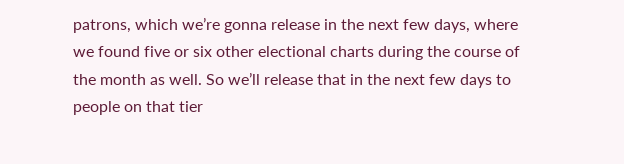patrons, which we’re gonna release in the next few days, where we found five or six other electional charts during the course of the month as well. So we’ll release that in the next few days to people on that tier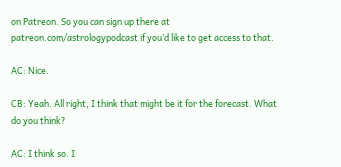on Patreon. So you can sign up there at patreon.com/astrologypodcast if you’d like to get access to that.

AC: Nice.

CB: Yeah. All right, I think that might be it for the forecast. What do you think?

AC: I think so. I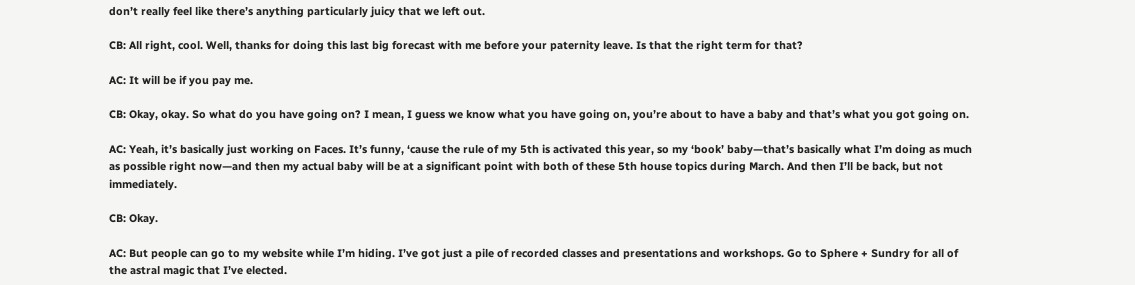don’t really feel like there’s anything particularly juicy that we left out.

CB: All right, cool. Well, thanks for doing this last big forecast with me before your paternity leave. Is that the right term for that?

AC: It will be if you pay me.

CB: Okay, okay. So what do you have going on? I mean, I guess we know what you have going on, you’re about to have a baby and that’s what you got going on.

AC: Yeah, it’s basically just working on Faces. It’s funny, ‘cause the rule of my 5th is activated this year, so my ‘book’ baby—that’s basically what I’m doing as much as possible right now—and then my actual baby will be at a significant point with both of these 5th house topics during March. And then I’ll be back, but not immediately.

CB: Okay.

AC: But people can go to my website while I’m hiding. I’ve got just a pile of recorded classes and presentations and workshops. Go to Sphere + Sundry for all of the astral magic that I’ve elected.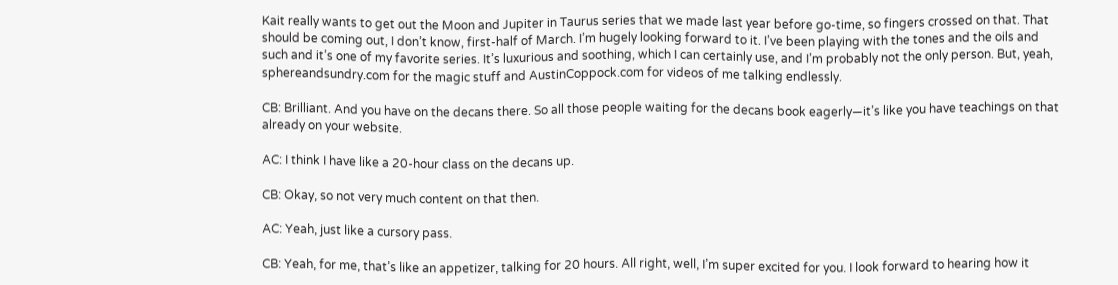Kait really wants to get out the Moon and Jupiter in Taurus series that we made last year before go-time, so fingers crossed on that. That should be coming out, I don’t know, first-half of March. I’m hugely looking forward to it. I’ve been playing with the tones and the oils and such and it’s one of my favorite series. It’s luxurious and soothing, which I can certainly use, and I’m probably not the only person. But, yeah, sphereandsundry.com for the magic stuff and AustinCoppock.com for videos of me talking endlessly.

CB: Brilliant. And you have on the decans there. So all those people waiting for the decans book eagerly—it’s like you have teachings on that already on your website.

AC: I think I have like a 20-hour class on the decans up.

CB: Okay, so not very much content on that then.

AC: Yeah, just like a cursory pass.

CB: Yeah, for me, that’s like an appetizer, talking for 20 hours. All right, well, I’m super excited for you. I look forward to hearing how it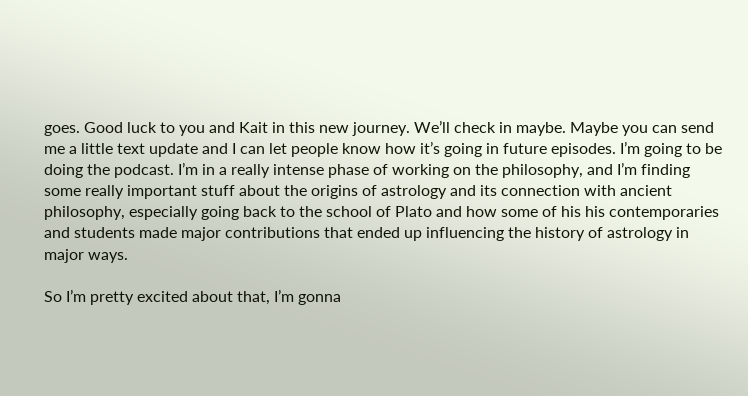goes. Good luck to you and Kait in this new journey. We’ll check in maybe. Maybe you can send me a little text update and I can let people know how it’s going in future episodes. I’m going to be doing the podcast. I’m in a really intense phase of working on the philosophy, and I’m finding some really important stuff about the origins of astrology and its connection with ancient philosophy, especially going back to the school of Plato and how some of his his contemporaries and students made major contributions that ended up influencing the history of astrology in major ways.

So I’m pretty excited about that, I’m gonna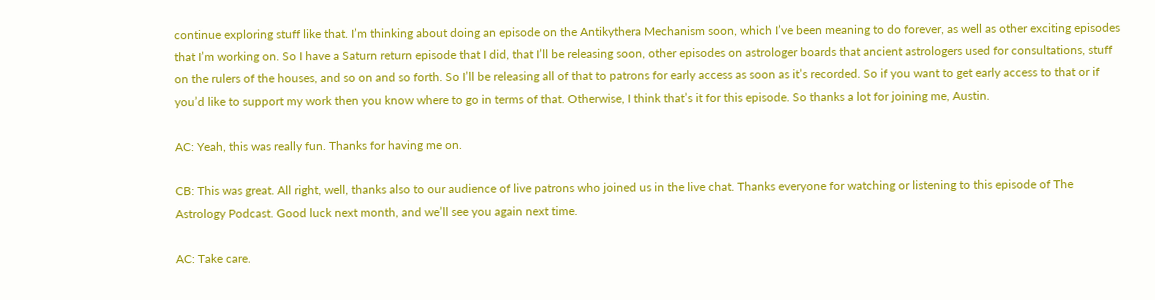continue exploring stuff like that. I’m thinking about doing an episode on the Antikythera Mechanism soon, which I’ve been meaning to do forever, as well as other exciting episodes that I’m working on. So I have a Saturn return episode that I did, that I’ll be releasing soon, other episodes on astrologer boards that ancient astrologers used for consultations, stuff on the rulers of the houses, and so on and so forth. So I’ll be releasing all of that to patrons for early access as soon as it’s recorded. So if you want to get early access to that or if you’d like to support my work then you know where to go in terms of that. Otherwise, I think that’s it for this episode. So thanks a lot for joining me, Austin.

AC: Yeah, this was really fun. Thanks for having me on.

CB: This was great. All right, well, thanks also to our audience of live patrons who joined us in the live chat. Thanks everyone for watching or listening to this episode of The Astrology Podcast. Good luck next month, and we’ll see you again next time.

AC: Take care.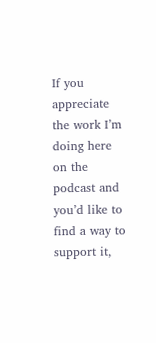If you appreciate the work I’m doing here on the podcast and you’d like to find a way to support it,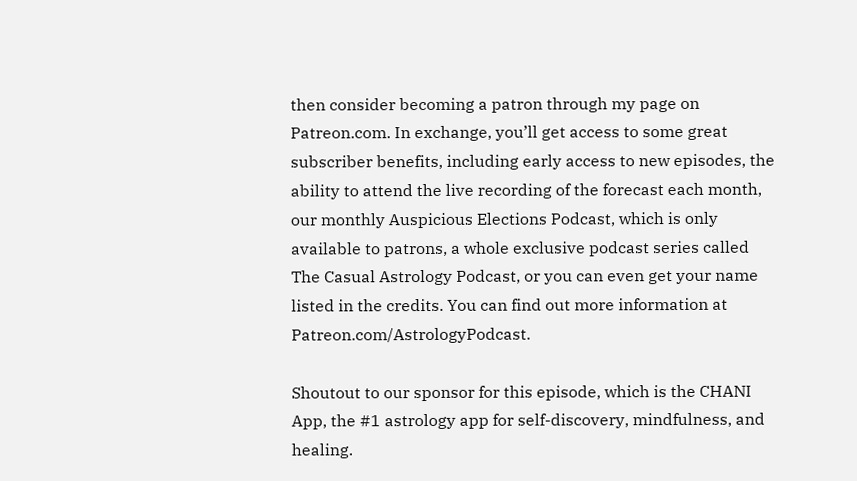then consider becoming a patron through my page on Patreon.com. In exchange, you’ll get access to some great subscriber benefits, including early access to new episodes, the ability to attend the live recording of the forecast each month, our monthly Auspicious Elections Podcast, which is only available to patrons, a whole exclusive podcast series called The Casual Astrology Podcast, or you can even get your name listed in the credits. You can find out more information at Patreon.com/AstrologyPodcast.

Shoutout to our sponsor for this episode, which is the CHANI App, the #1 astrology app for self-discovery, mindfulness, and healing.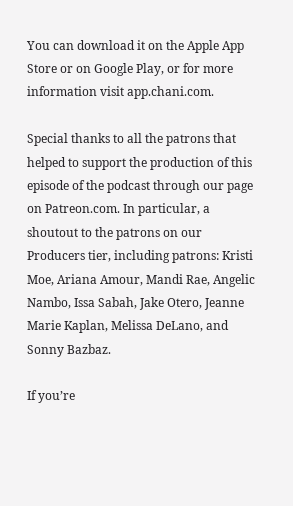You can download it on the Apple App Store or on Google Play, or for more information visit app.chani.com.

Special thanks to all the patrons that helped to support the production of this episode of the podcast through our page on Patreon.com. In particular, a shoutout to the patrons on our Producers tier, including patrons: Kristi Moe, Ariana Amour, Mandi Rae, Angelic Nambo, Issa Sabah, Jake Otero, Jeanne Marie Kaplan, Melissa DeLano, and Sonny Bazbaz.

If you’re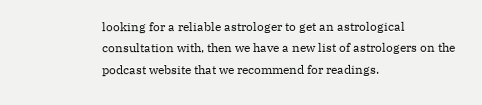looking for a reliable astrologer to get an astrological consultation with, then we have a new list of astrologers on the podcast website that we recommend for readings.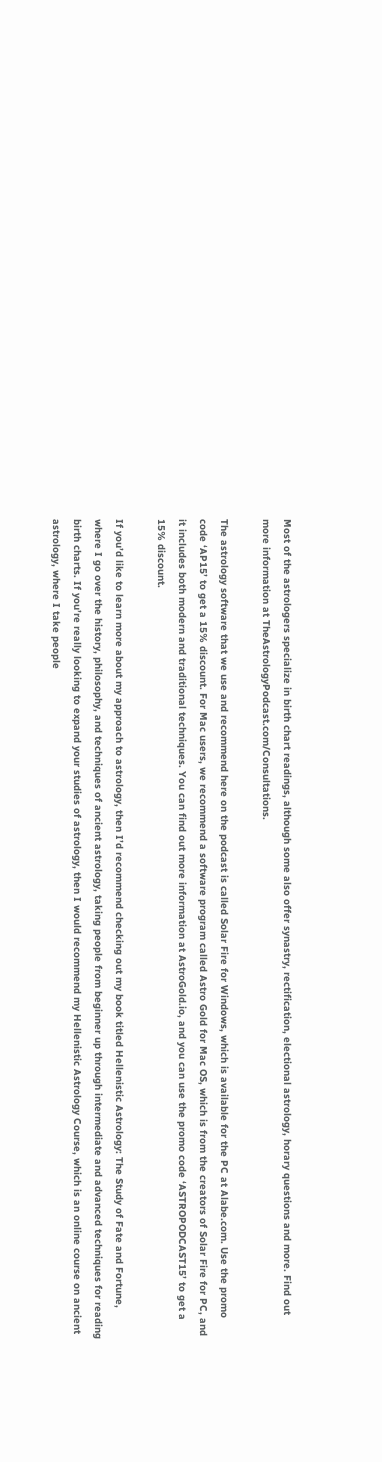Most of the astrologers specialize in birth chart readings, although some also offer synastry, rectification, electional astrology, horary questions and more. Find out more information at TheAstrologyPodcast.com/Consultations.

The astrology software that we use and recommend here on the podcast is called Solar Fire for Windows, which is available for the PC at Alabe.com. Use the promo code ‘AP15’ to get a 15% discount. For Mac users, we recommend a software program called Astro Gold for Mac OS, which is from the creators of Solar Fire for PC, and it includes both modern and traditional techniques. You can find out more information at AstroGold.io, and you can use the promo code ‘ASTROPODCAST15’ to get a 15% discount.

If you’d like to learn more about my approach to astrology, then I’d recommend checking out my book titled Hellenistic Astrology: The Study of Fate and Fortune, where I go over the history, philosophy, and techniques of ancient astrology, taking people from beginner up through intermediate and advanced techniques for reading birth charts. If you’re really looking to expand your studies of astrology, then I would recommend my Hellenistic Astrology Course, which is an online course on ancient astrology, where I take people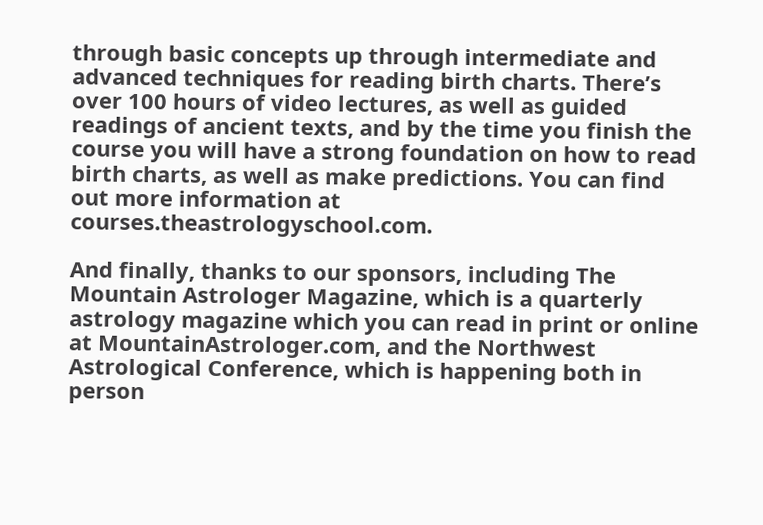through basic concepts up through intermediate and advanced techniques for reading birth charts. There’s over 100 hours of video lectures, as well as guided readings of ancient texts, and by the time you finish the course you will have a strong foundation on how to read birth charts, as well as make predictions. You can find out more information at courses.theastrologyschool.com.

And finally, thanks to our sponsors, including The Mountain Astrologer Magazine, which is a quarterly astrology magazine which you can read in print or online at MountainAstrologer.com, and the Northwest Astrological Conference, which is happening both in person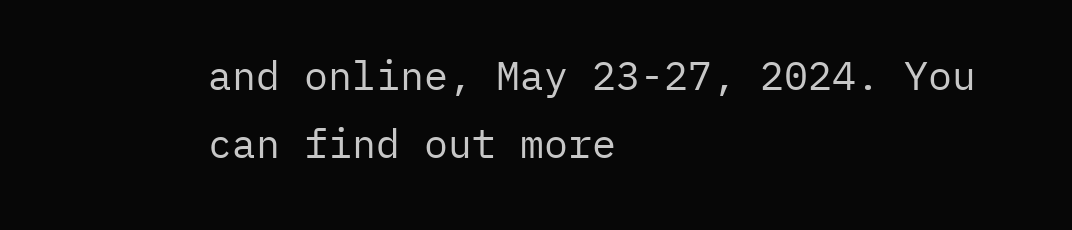and online, May 23-27, 2024. You can find out more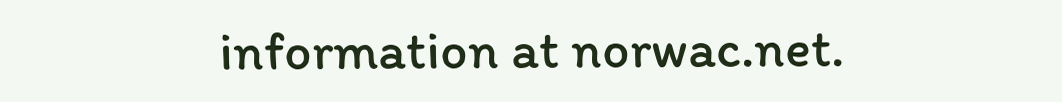information at norwac.net.